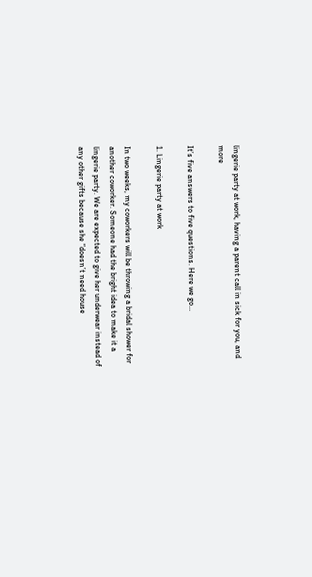lingerie party at work, having a parent call in sick for you, and more

It’s five answers to five questions. Here we go…

1. Lingerie party at work

In two weeks, my coworkers will be throwing a bridal shower for another coworker. Someone had the bright idea to make it a lingerie party. We are expected to give her underwear instead of any other gifts because she “doesn’t need house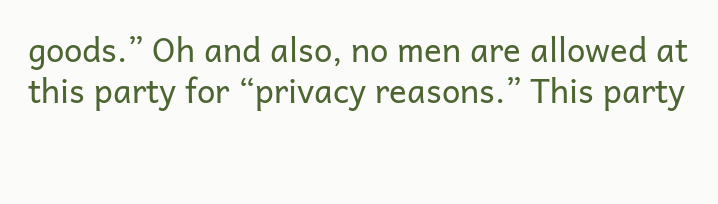goods.” Oh and also, no men are allowed at this party for “privacy reasons.” This party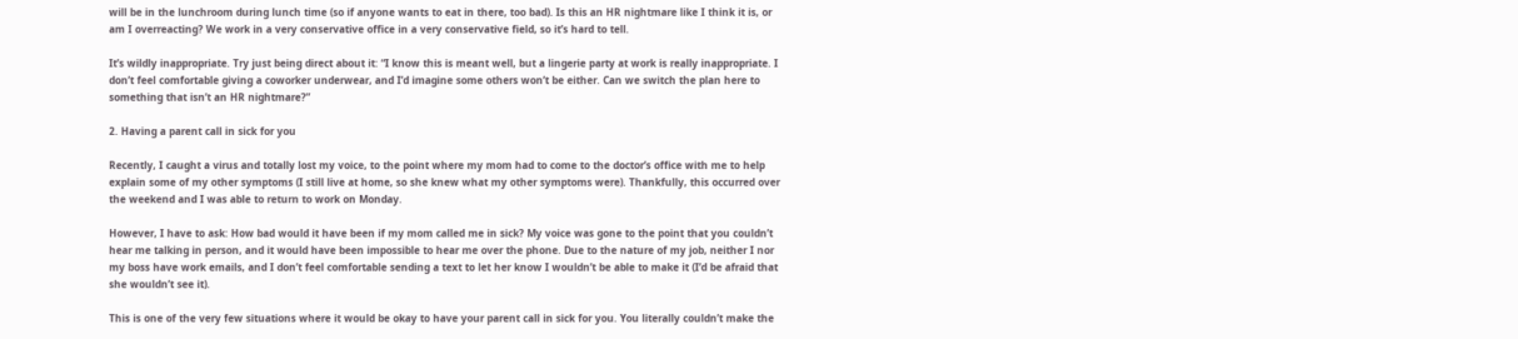will be in the lunchroom during lunch time (so if anyone wants to eat in there, too bad). Is this an HR nightmare like I think it is, or am I overreacting? We work in a very conservative office in a very conservative field, so it’s hard to tell.

It’s wildly inappropriate. Try just being direct about it: “I know this is meant well, but a lingerie party at work is really inappropriate. I don’t feel comfortable giving a coworker underwear, and I’d imagine some others won’t be either. Can we switch the plan here to something that isn’t an HR nightmare?”

2. Having a parent call in sick for you

Recently, I caught a virus and totally lost my voice, to the point where my mom had to come to the doctor’s office with me to help explain some of my other symptoms (I still live at home, so she knew what my other symptoms were). Thankfully, this occurred over the weekend and I was able to return to work on Monday.

However, I have to ask: How bad would it have been if my mom called me in sick? My voice was gone to the point that you couldn’t hear me talking in person, and it would have been impossible to hear me over the phone. Due to the nature of my job, neither I nor my boss have work emails, and I don’t feel comfortable sending a text to let her know I wouldn’t be able to make it (I’d be afraid that she wouldn’t see it).

This is one of the very few situations where it would be okay to have your parent call in sick for you. You literally couldn’t make the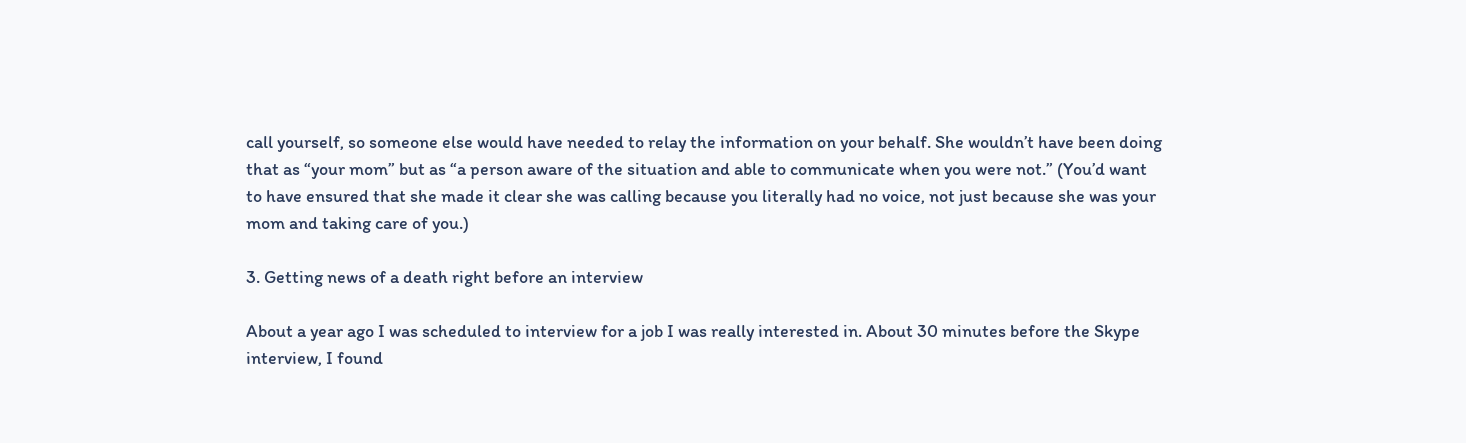call yourself, so someone else would have needed to relay the information on your behalf. She wouldn’t have been doing that as “your mom” but as “a person aware of the situation and able to communicate when you were not.” (You’d want to have ensured that she made it clear she was calling because you literally had no voice, not just because she was your mom and taking care of you.)

3. Getting news of a death right before an interview

About a year ago I was scheduled to interview for a job I was really interested in. About 30 minutes before the Skype interview, I found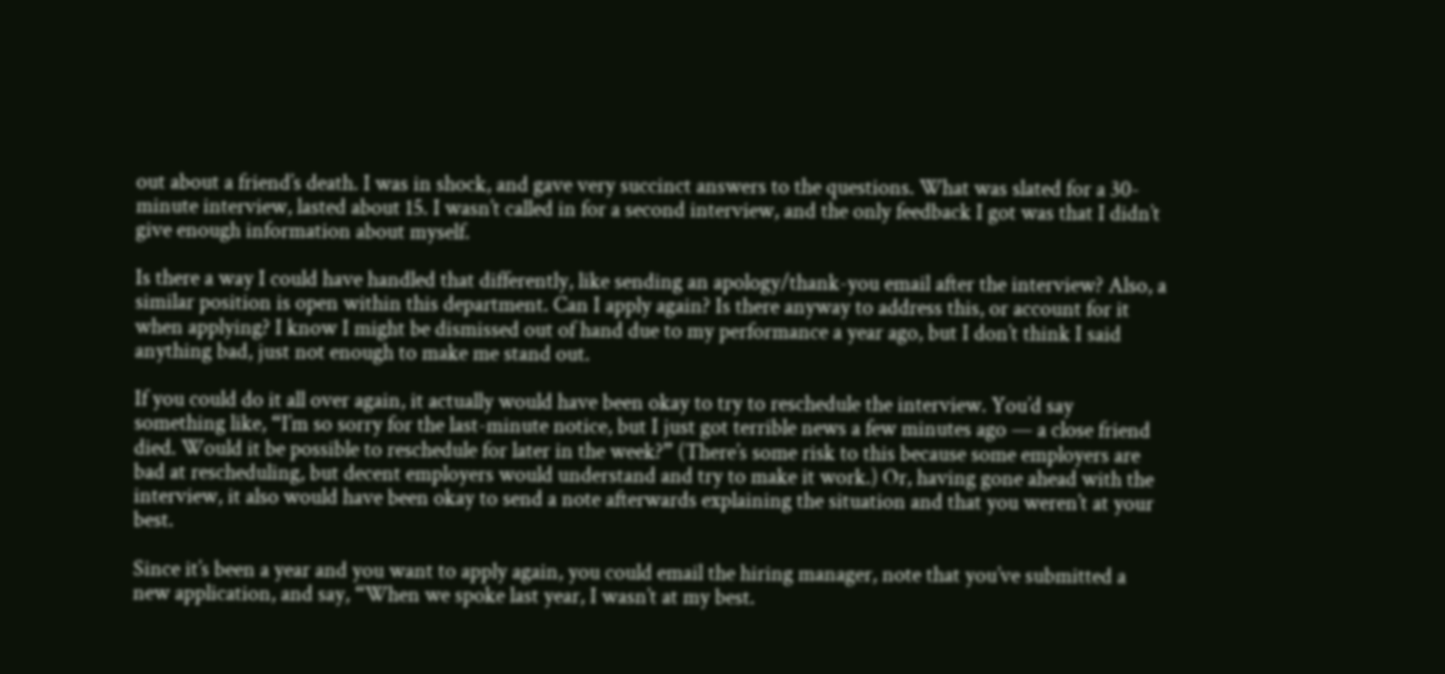out about a friend’s death. I was in shock, and gave very succinct answers to the questions. What was slated for a 30-minute interview, lasted about 15. I wasn’t called in for a second interview, and the only feedback I got was that I didn’t give enough information about myself.

Is there a way I could have handled that differently, like sending an apology/thank-you email after the interview? Also, a similar position is open within this department. Can I apply again? Is there anyway to address this, or account for it when applying? I know I might be dismissed out of hand due to my performance a year ago, but I don’t think I said anything bad, just not enough to make me stand out.

If you could do it all over again, it actually would have been okay to try to reschedule the interview. You’d say something like, “I’m so sorry for the last-minute notice, but I just got terrible news a few minutes ago — a close friend died. Would it be possible to reschedule for later in the week?” (There’s some risk to this because some employers are bad at rescheduling, but decent employers would understand and try to make it work.) Or, having gone ahead with the interview, it also would have been okay to send a note afterwards explaining the situation and that you weren’t at your best.

Since it’s been a year and you want to apply again, you could email the hiring manager, note that you’ve submitted a new application, and say, “When we spoke last year, I wasn’t at my best.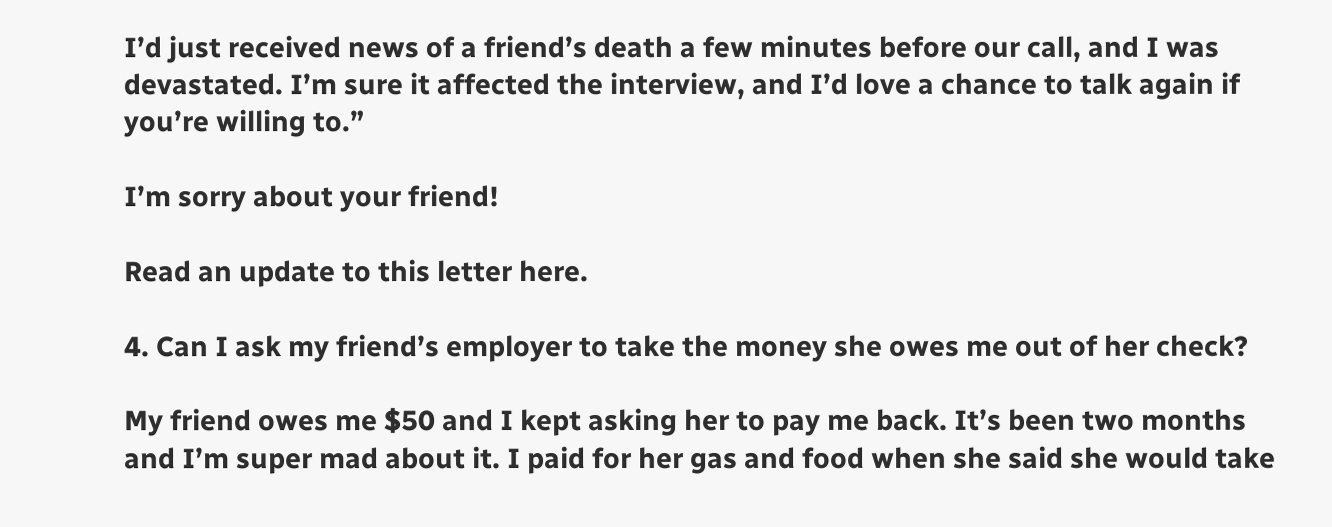I’d just received news of a friend’s death a few minutes before our call, and I was devastated. I’m sure it affected the interview, and I’d love a chance to talk again if you’re willing to.”

I’m sorry about your friend!

Read an update to this letter here.

4. Can I ask my friend’s employer to take the money she owes me out of her check?

My friend owes me $50 and I kept asking her to pay me back. It’s been two months and I’m super mad about it. I paid for her gas and food when she said she would take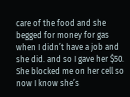care of the food and she begged for money for gas when I didn’t have a job and she did. and so I gave her $50. She blocked me on her cell so now I know she’s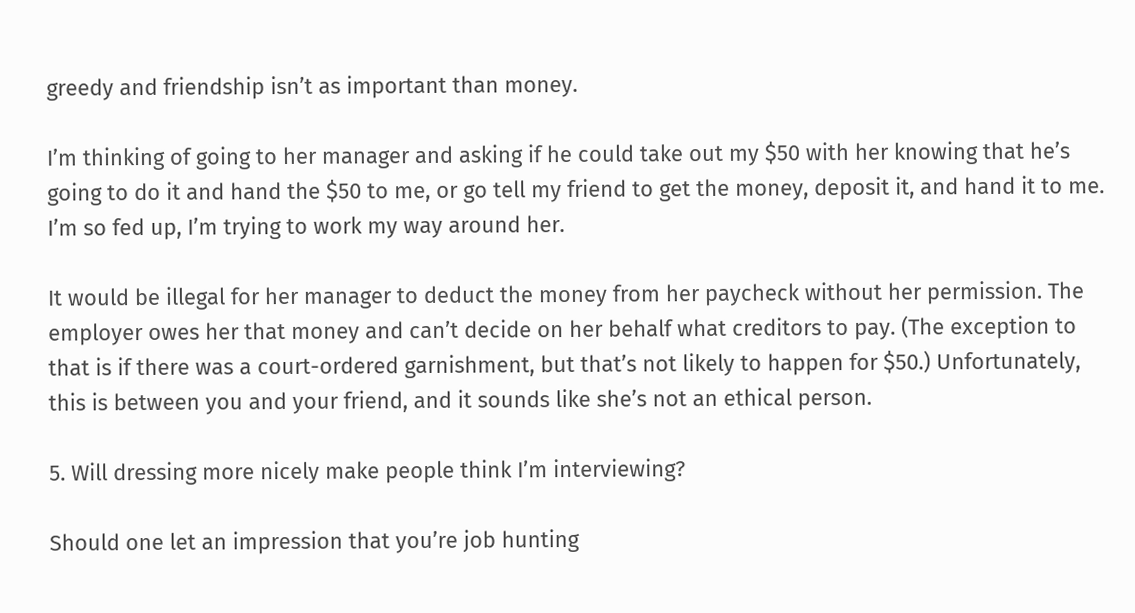greedy and friendship isn’t as important than money.

I’m thinking of going to her manager and asking if he could take out my $50 with her knowing that he’s going to do it and hand the $50 to me, or go tell my friend to get the money, deposit it, and hand it to me. I’m so fed up, I’m trying to work my way around her.

It would be illegal for her manager to deduct the money from her paycheck without her permission. The employer owes her that money and can’t decide on her behalf what creditors to pay. (The exception to that is if there was a court-ordered garnishment, but that’s not likely to happen for $50.) Unfortunately, this is between you and your friend, and it sounds like she’s not an ethical person.

5. Will dressing more nicely make people think I’m interviewing?

Should one let an impression that you’re job hunting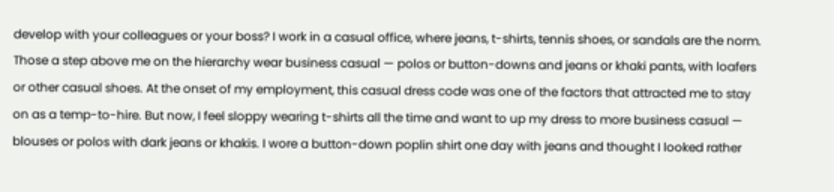develop with your colleagues or your boss? I work in a casual office, where jeans, t-shirts, tennis shoes, or sandals are the norm. Those a step above me on the hierarchy wear business casual — polos or button-downs and jeans or khaki pants, with loafers or other casual shoes. At the onset of my employment, this casual dress code was one of the factors that attracted me to stay on as a temp-to-hire. But now, I feel sloppy wearing t-shirts all the time and want to up my dress to more business casual — blouses or polos with dark jeans or khakis. I wore a button-down poplin shirt one day with jeans and thought I looked rather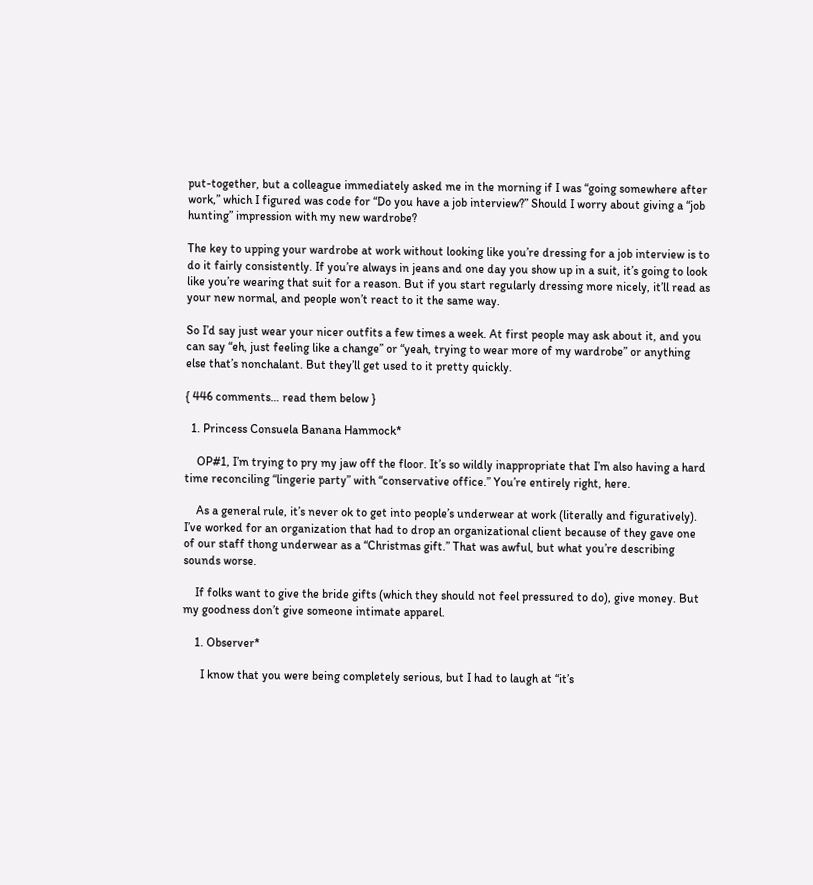put-together, but a colleague immediately asked me in the morning if I was “going somewhere after work,” which I figured was code for “Do you have a job interview?” Should I worry about giving a “job hunting” impression with my new wardrobe?

The key to upping your wardrobe at work without looking like you’re dressing for a job interview is to do it fairly consistently. If you’re always in jeans and one day you show up in a suit, it’s going to look like you’re wearing that suit for a reason. But if you start regularly dressing more nicely, it’ll read as your new normal, and people won’t react to it the same way.

So I’d say just wear your nicer outfits a few times a week. At first people may ask about it, and you can say “eh, just feeling like a change” or “yeah, trying to wear more of my wardrobe” or anything else that’s nonchalant. But they’ll get used to it pretty quickly.

{ 446 comments… read them below }

  1. Princess Consuela Banana Hammock*

    OP#1, I’m trying to pry my jaw off the floor. It’s so wildly inappropriate that I’m also having a hard time reconciling “lingerie party” with “conservative office.” You’re entirely right, here.

    As a general rule, it’s never ok to get into people’s underwear at work (literally and figuratively). I’ve worked for an organization that had to drop an organizational client because of they gave one of our staff thong underwear as a “Christmas gift.” That was awful, but what you’re describing sounds worse.

    If folks want to give the bride gifts (which they should not feel pressured to do), give money. But my goodness don’t give someone intimate apparel.

    1. Observer*

      I know that you were being completely serious, but I had to laugh at “it’s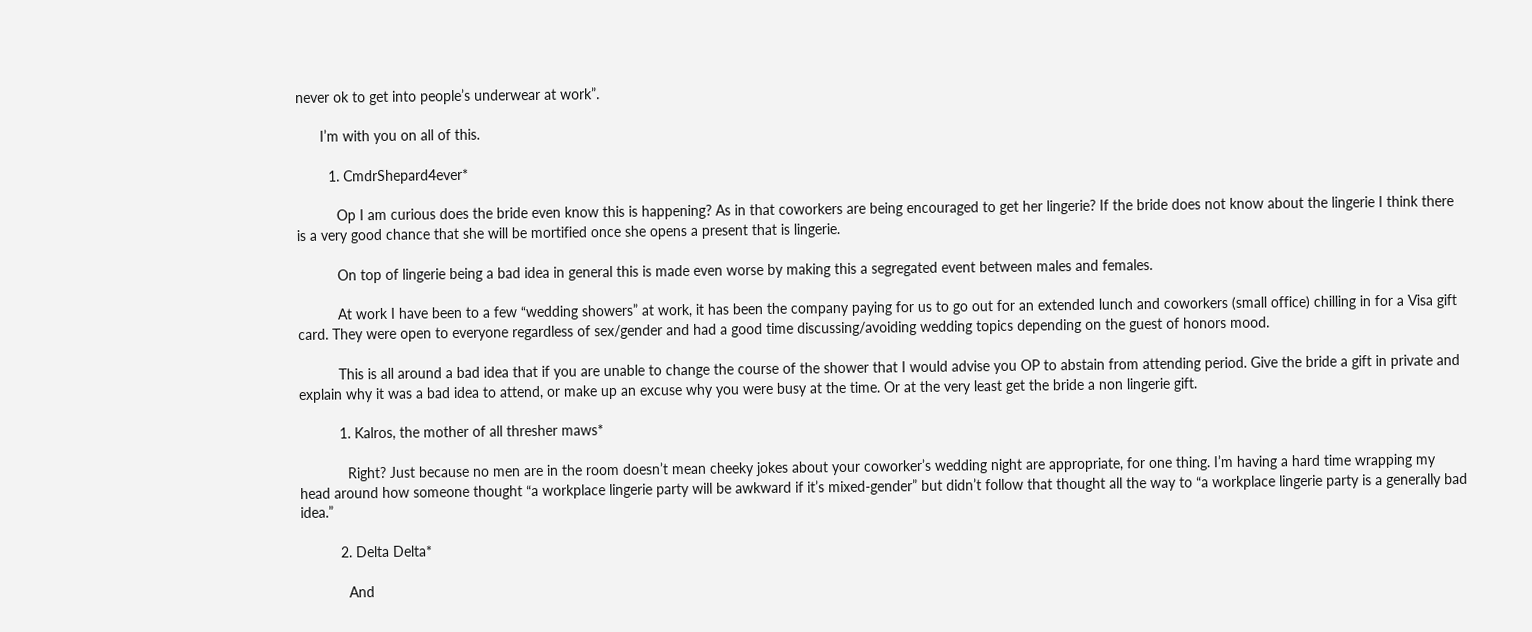never ok to get into people’s underwear at work”.

      I’m with you on all of this.

        1. CmdrShepard4ever*

          Op I am curious does the bride even know this is happening? As in that coworkers are being encouraged to get her lingerie? If the bride does not know about the lingerie I think there is a very good chance that she will be mortified once she opens a present that is lingerie.

          On top of lingerie being a bad idea in general this is made even worse by making this a segregated event between males and females.

          At work I have been to a few “wedding showers” at work, it has been the company paying for us to go out for an extended lunch and coworkers (small office) chilling in for a Visa gift card. They were open to everyone regardless of sex/gender and had a good time discussing/avoiding wedding topics depending on the guest of honors mood.

          This is all around a bad idea that if you are unable to change the course of the shower that I would advise you OP to abstain from attending period. Give the bride a gift in private and explain why it was a bad idea to attend, or make up an excuse why you were busy at the time. Or at the very least get the bride a non lingerie gift.

          1. Kalros, the mother of all thresher maws*

            Right? Just because no men are in the room doesn’t mean cheeky jokes about your coworker’s wedding night are appropriate, for one thing. I’m having a hard time wrapping my head around how someone thought “a workplace lingerie party will be awkward if it’s mixed-gender” but didn’t follow that thought all the way to “a workplace lingerie party is a generally bad idea.”

          2. Delta Delta*

            And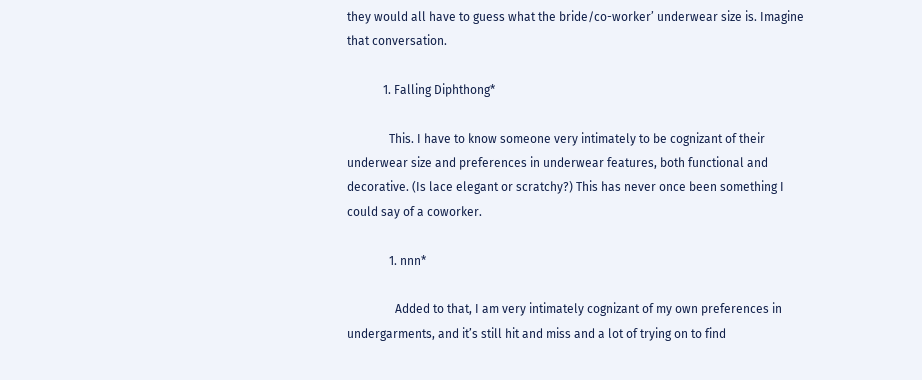they would all have to guess what the bride/co-worker’ underwear size is. Imagine that conversation.

            1. Falling Diphthong*

              This. I have to know someone very intimately to be cognizant of their underwear size and preferences in underwear features, both functional and decorative. (Is lace elegant or scratchy?) This has never once been something I could say of a coworker.

              1. nnn*

                Added to that, I am very intimately cognizant of my own preferences in undergarments, and it’s still hit and miss and a lot of trying on to find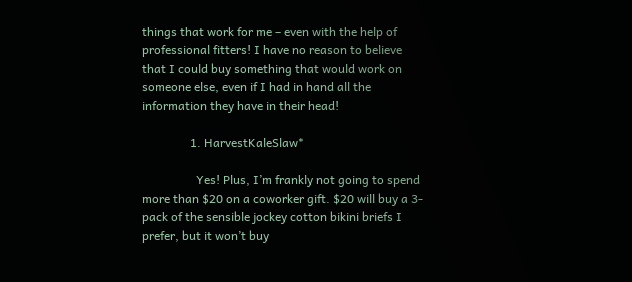things that work for me – even with the help of professional fitters! I have no reason to believe that I could buy something that would work on someone else, even if I had in hand all the information they have in their head!

                1. HarvestKaleSlaw*

                  Yes! Plus, I’m frankly not going to spend more than $20 on a coworker gift. $20 will buy a 3-pack of the sensible jockey cotton bikini briefs I prefer, but it won’t buy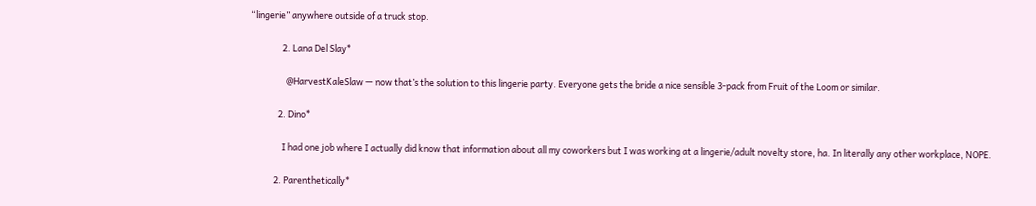“lingerie” anywhere outside of a truck stop.

                2. Lana Del Slay*

                  @HarvestKaleSlaw — now that’s the solution to this lingerie party. Everyone gets the bride a nice sensible 3-pack from Fruit of the Loom or similar.

              2. Dino*

                I had one job where I actually did know that information about all my coworkers but I was working at a lingerie/adult novelty store, ha. In literally any other workplace, NOPE.

            2. Parenthetically*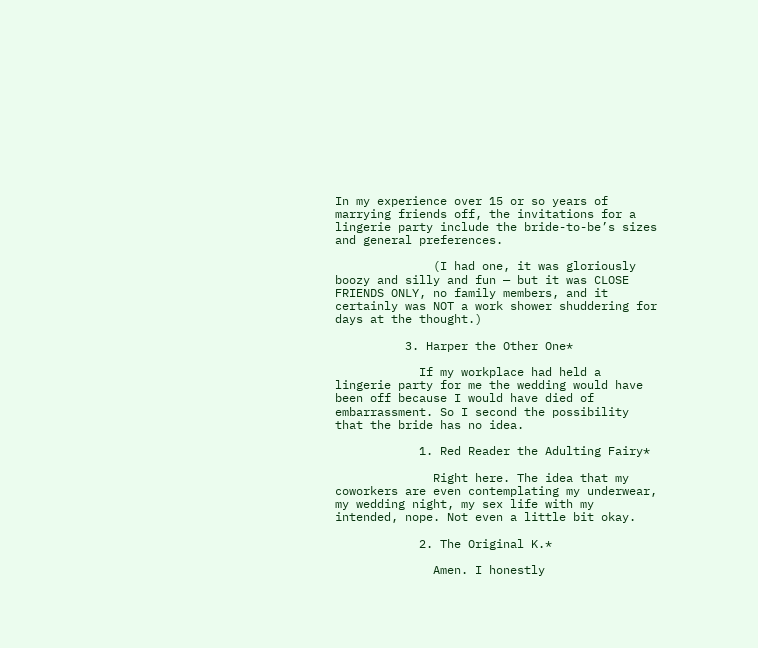In my experience over 15 or so years of marrying friends off, the invitations for a lingerie party include the bride-to-be’s sizes and general preferences.

              (I had one, it was gloriously boozy and silly and fun — but it was CLOSE FRIENDS ONLY, no family members, and it certainly was NOT a work shower shuddering for days at the thought.)

          3. Harper the Other One*

            If my workplace had held a lingerie party for me the wedding would have been off because I would have died of embarrassment. So I second the possibility that the bride has no idea.

            1. Red Reader the Adulting Fairy*

              Right here. The idea that my coworkers are even contemplating my underwear, my wedding night, my sex life with my intended, nope. Not even a little bit okay.

            2. The Original K.*

              Amen. I honestly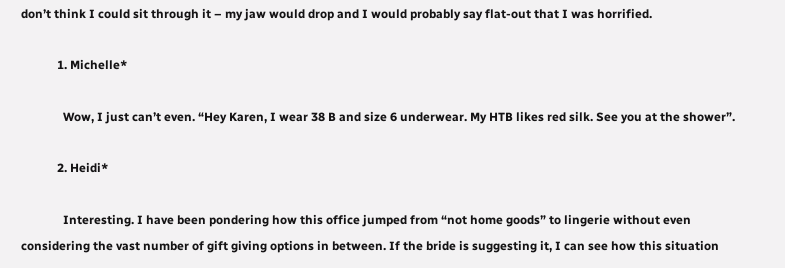don’t think I could sit through it – my jaw would drop and I would probably say flat-out that I was horrified.

            1. Michelle*

              Wow, I just can’t even. “Hey Karen, I wear 38 B and size 6 underwear. My HTB likes red silk. See you at the shower”.

            2. Heidi*

              Interesting. I have been pondering how this office jumped from “not home goods” to lingerie without even considering the vast number of gift giving options in between. If the bride is suggesting it, I can see how this situation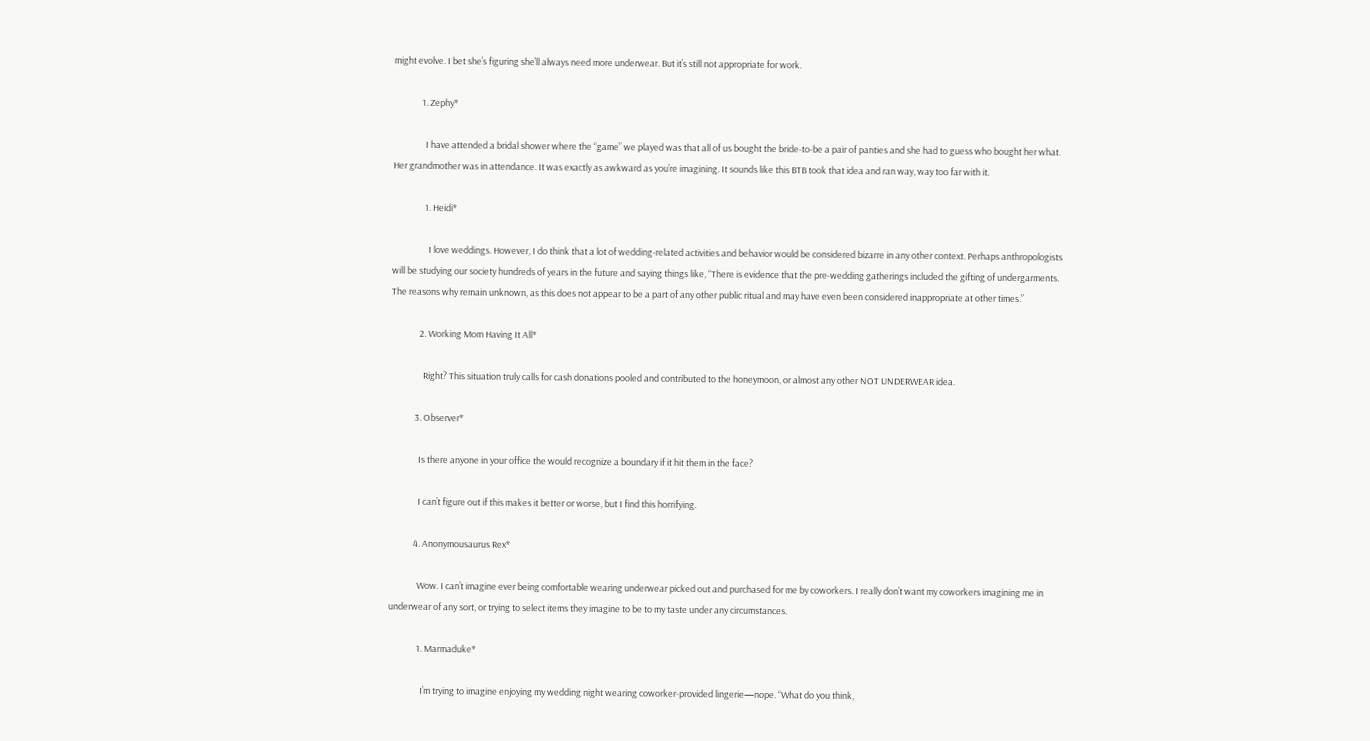might evolve. I bet she’s figuring she’ll always need more underwear. But it’s still not appropriate for work.

              1. Zephy*

                I have attended a bridal shower where the “game” we played was that all of us bought the bride-to-be a pair of panties and she had to guess who bought her what. Her grandmother was in attendance. It was exactly as awkward as you’re imagining. It sounds like this BTB took that idea and ran way, way too far with it.

                1. Heidi*

                  I love weddings. However, I do think that a lot of wedding-related activities and behavior would be considered bizarre in any other context. Perhaps anthropologists will be studying our society hundreds of years in the future and saying things like, “There is evidence that the pre-wedding gatherings included the gifting of undergarments. The reasons why remain unknown, as this does not appear to be a part of any other public ritual and may have even been considered inappropriate at other times.”

              2. Working Mom Having It All*

                Right? This situation truly calls for cash donations pooled and contributed to the honeymoon, or almost any other NOT UNDERWEAR idea.

            3. Observer*

              Is there anyone in your office the would recognize a boundary if it hit them in the face?

              I can’t figure out if this makes it better or worse, but I find this horrifying.

            4. Anonymousaurus Rex*

              Wow. I can’t imagine ever being comfortable wearing underwear picked out and purchased for me by coworkers. I really don’t want my coworkers imagining me in underwear of any sort, or trying to select items they imagine to be to my taste under any circumstances.

              1. Marmaduke*

                I’m trying to imagine enjoying my wedding night wearing coworker-provided lingerie—nope. “What do you think,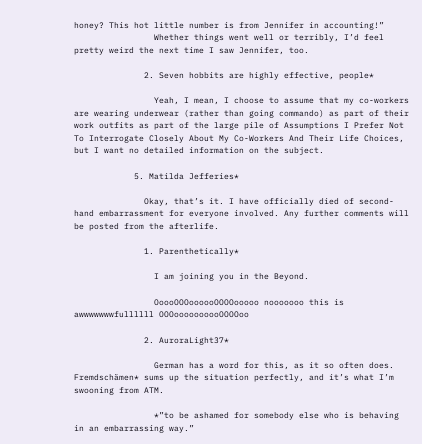honey? This hot little number is from Jennifer in accounting!”
                Whether things went well or terribly, I’d feel pretty weird the next time I saw Jennifer, too.

              2. Seven hobbits are highly effective, people*

                Yeah, I mean, I choose to assume that my co-workers are wearing underwear (rather than going commando) as part of their work outfits as part of the large pile of Assumptions I Prefer Not To Interrogate Closely About My Co-Workers And Their Life Choices, but I want no detailed information on the subject.

            5. Matilda Jefferies*

              Okay, that’s it. I have officially died of second-hand embarrassment for everyone involved. Any further comments will be posted from the afterlife.

              1. Parenthetically*

                I am joining you in the Beyond.

                OoooOOOoooooOOOOooooo nooooooo this is awwwwwwwfullllll OOOoooooooooOOOOoo

              2. AuroraLight37*

                German has a word for this, as it so often does. Fremdschämen* sums up the situation perfectly, and it’s what I’m swooning from ATM.

                *”to be ashamed for somebody else who is behaving in an embarrassing way.”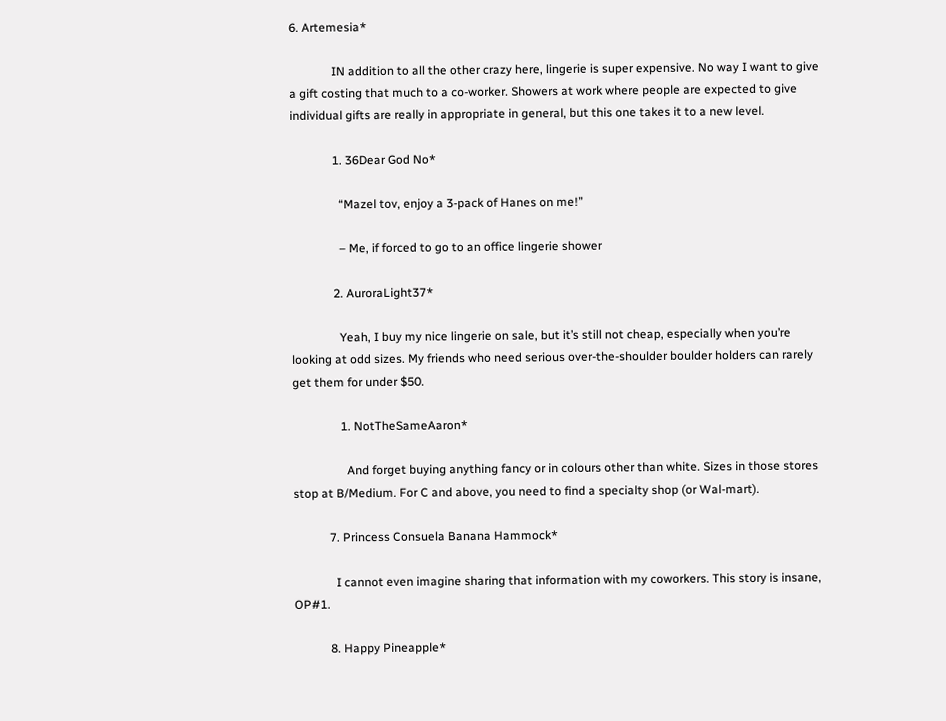6. Artemesia*

              IN addition to all the other crazy here, lingerie is super expensive. No way I want to give a gift costing that much to a co-worker. Showers at work where people are expected to give individual gifts are really in appropriate in general, but this one takes it to a new level.

              1. 36Dear God No*

                “Mazel tov, enjoy a 3-pack of Hanes on me!”

                – Me, if forced to go to an office lingerie shower

              2. AuroraLight37*

                Yeah, I buy my nice lingerie on sale, but it’s still not cheap, especially when you’re looking at odd sizes. My friends who need serious over-the-shoulder boulder holders can rarely get them for under $50.

                1. NotTheSameAaron*

                  And forget buying anything fancy or in colours other than white. Sizes in those stores stop at B/Medium. For C and above, you need to find a specialty shop (or Wal-mart).

            7. Princess Consuela Banana Hammock*

              I cannot even imagine sharing that information with my coworkers. This story is insane, OP#1.

            8. Happy Pineapple*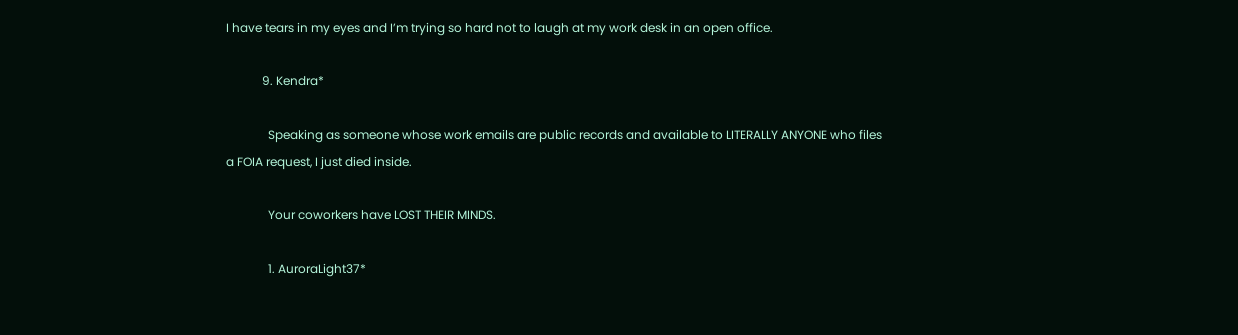I have tears in my eyes and I’m trying so hard not to laugh at my work desk in an open office.

            9. Kendra*

              Speaking as someone whose work emails are public records and available to LITERALLY ANYONE who files a FOIA request, I just died inside.

              Your coworkers have LOST THEIR MINDS.

              1. AuroraLight37*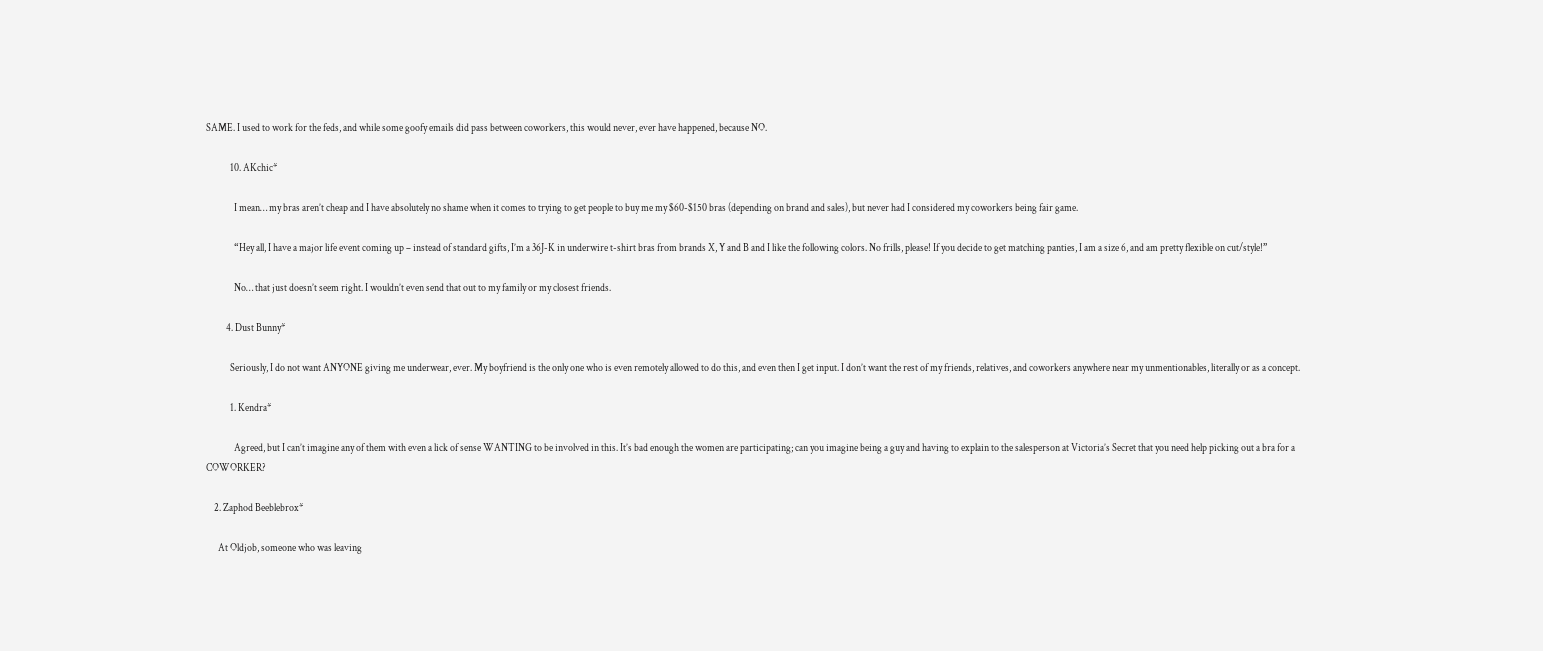SAME. I used to work for the feds, and while some goofy emails did pass between coworkers, this would never, ever have happened, because NO.

            10. AKchic*

              I mean… my bras aren’t cheap and I have absolutely no shame when it comes to trying to get people to buy me my $60-$150 bras (depending on brand and sales), but never had I considered my coworkers being fair game.

              “Hey all, I have a major life event coming up – instead of standard gifts, I’m a 36J-K in underwire t-shirt bras from brands X, Y and B and I like the following colors. No frills, please! If you decide to get matching panties, I am a size 6, and am pretty flexible on cut/style!”

              No… that just doesn’t seem right. I wouldn’t even send that out to my family or my closest friends.

          4. Dust Bunny*

            Seriously, I do not want ANYONE giving me underwear, ever. My boyfriend is the only one who is even remotely allowed to do this, and even then I get input. I don’t want the rest of my friends, relatives, and coworkers anywhere near my unmentionables, literally or as a concept.

            1. Kendra*

              Agreed, but I can’t imagine any of them with even a lick of sense WANTING to be involved in this. It’s bad enough the women are participating; can you imagine being a guy and having to explain to the salesperson at Victoria’s Secret that you need help picking out a bra for a COWORKER?

    2. Zaphod Beeblebrox*

      At Oldjob, someone who was leaving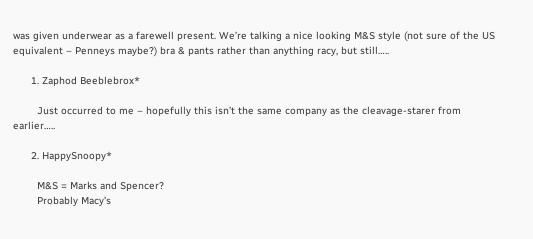was given underwear as a farewell present. We’re talking a nice looking M&S style (not sure of the US equivalent – Penneys maybe?) bra & pants rather than anything racy, but still…..

      1. Zaphod Beeblebrox*

        Just occurred to me – hopefully this isn’t the same company as the cleavage-starer from earlier…..

      2. HappySnoopy*

        M&S = Marks and Spencer?
        Probably Macy’s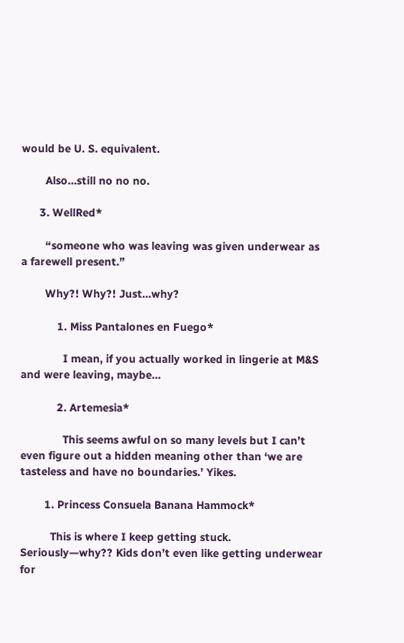would be U. S. equivalent.

        Also…still no no no.

      3. WellRed*

        “someone who was leaving was given underwear as a farewell present.”

        Why?! Why?! Just…why?

            1. Miss Pantalones en Fuego*

              I mean, if you actually worked in lingerie at M&S and were leaving, maybe…

            2. Artemesia*

              This seems awful on so many levels but I can’t even figure out a hidden meaning other than ‘we are tasteless and have no boundaries.’ Yikes.

        1. Princess Consuela Banana Hammock*

          This is where I keep getting stuck. Seriously—why?? Kids don’t even like getting underwear for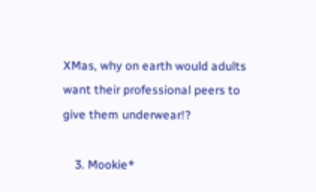XMas, why on earth would adults want their professional peers to give them underwear!?

    3. Mookie*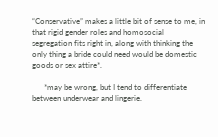“Conservative” makes a little bit of sense to me, in that rigid gender roles and homosocial segregation fits right in, along with thinking the only thing a bride could need would be domestic goods or sex attire*.

      *may be wrong, but I tend to differentiate between underwear and lingerie.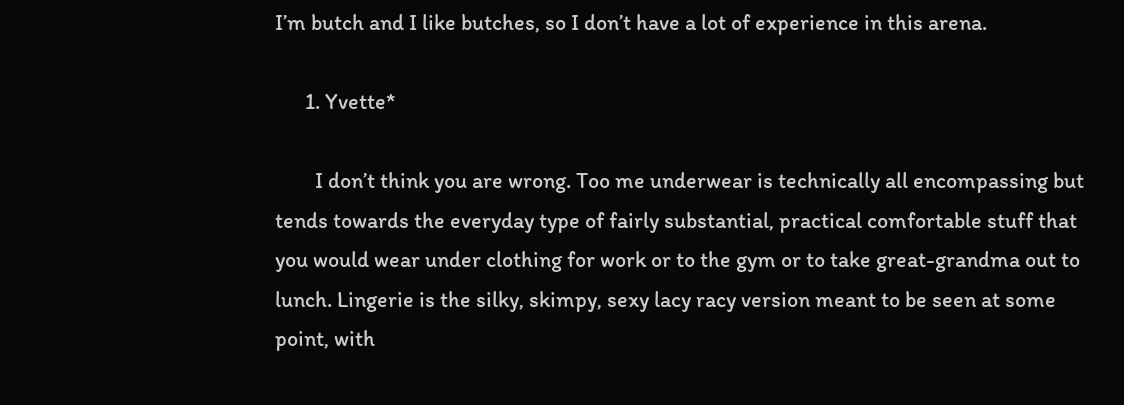I’m butch and I like butches, so I don’t have a lot of experience in this arena.

      1. Yvette*

        I don’t think you are wrong. Too me underwear is technically all encompassing but tends towards the everyday type of fairly substantial, practical comfortable stuff that you would wear under clothing for work or to the gym or to take great-grandma out to lunch. Lingerie is the silky, skimpy, sexy lacy racy version meant to be seen at some point, with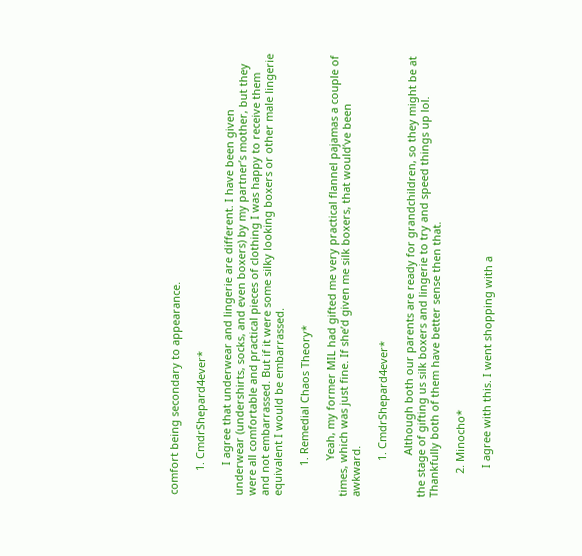comfort being secondary to appearance.

        1. CmdrShepard4ever*

          I agree that underwear and lingerie are different. I have been given underwear (undershirts, socks, and even boxers) by my partner’s mother, but they were all comfortable and practical pieces of clothing I was happy to receive them and not embarrassed. But if it were some silky looking boxers or other male lingerie equivalent I would be embarrassed.

          1. Remedial Chaos Theory*

            Yeah, my former MIL had gifted me very practical flannel pajamas a couple of times, which was just fine. If she’d given me silk boxers, that would’ve been awkward.

            1. CmdrShepard4ever*

              Although both our parents are ready for grandchildren, so they might be at the stage of gifting us silk boxers and lingerie to try and speed things up lol. Thankfully both of them have better sense then that.

        2. Minocho*

          I agree with this. I went shopping with a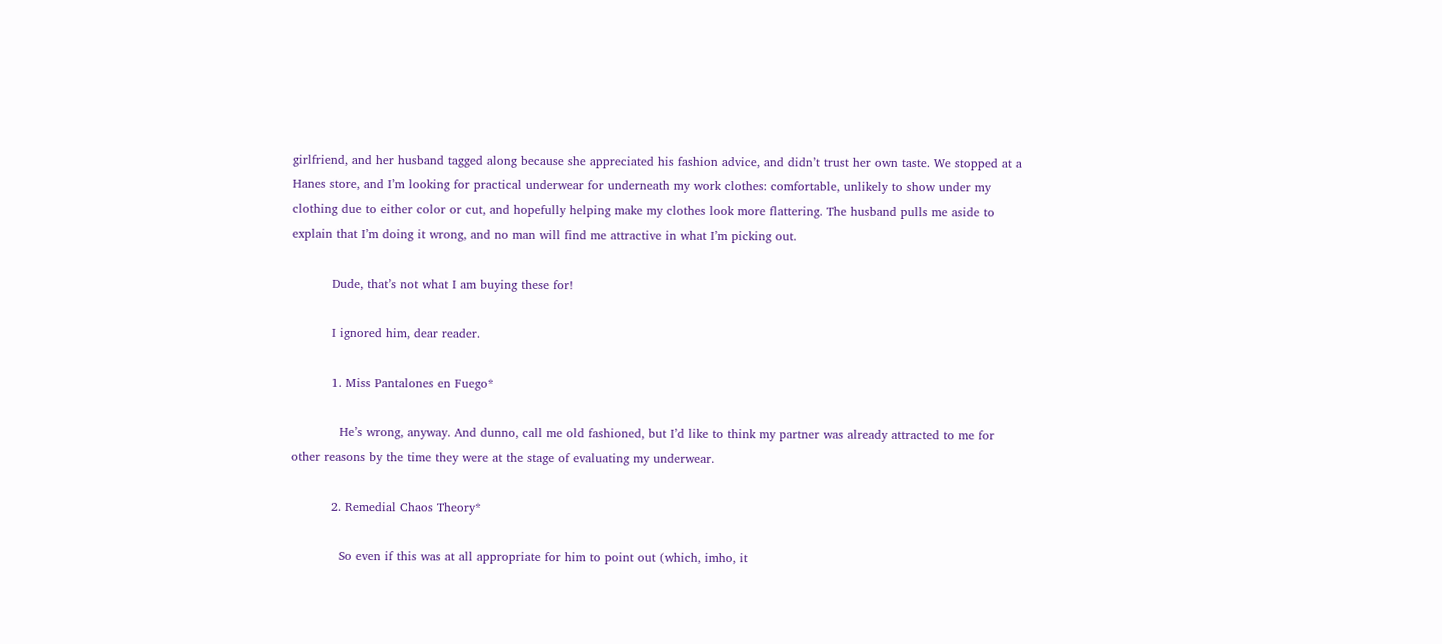girlfriend, and her husband tagged along because she appreciated his fashion advice, and didn’t trust her own taste. We stopped at a Hanes store, and I’m looking for practical underwear for underneath my work clothes: comfortable, unlikely to show under my clothing due to either color or cut, and hopefully helping make my clothes look more flattering. The husband pulls me aside to explain that I’m doing it wrong, and no man will find me attractive in what I’m picking out.

          Dude, that’s not what I am buying these for!

          I ignored him, dear reader.

          1. Miss Pantalones en Fuego*

            He’s wrong, anyway. And dunno, call me old fashioned, but I’d like to think my partner was already attracted to me for other reasons by the time they were at the stage of evaluating my underwear.

          2. Remedial Chaos Theory*

            So even if this was at all appropriate for him to point out (which, imho, it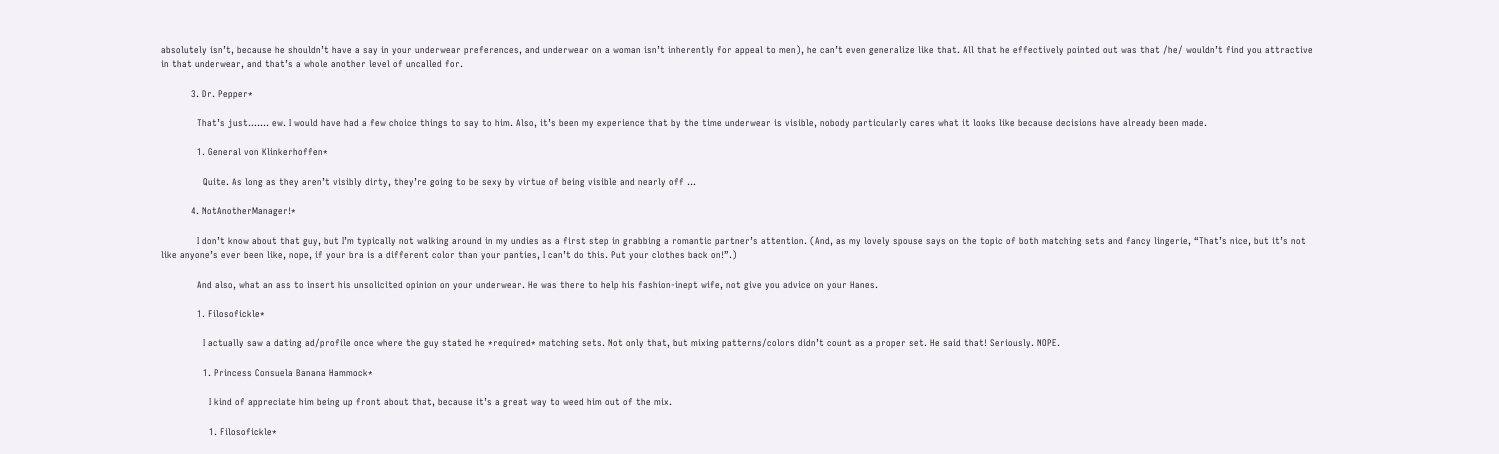absolutely isn’t, because he shouldn’t have a say in your underwear preferences, and underwear on a woman isn’t inherently for appeal to men), he can’t even generalize like that. All that he effectively pointed out was that /he/ wouldn’t find you attractive in that underwear, and that’s a whole another level of uncalled for.

          3. Dr. Pepper*

            That’s just……. ew. I would have had a few choice things to say to him. Also, it’s been my experience that by the time underwear is visible, nobody particularly cares what it looks like because decisions have already been made.

            1. General von Klinkerhoffen*

              Quite. As long as they aren’t visibly dirty, they’re going to be sexy by virtue of being visible and nearly off …

          4. NotAnotherManager!*

            I don’t know about that guy, but I’m typically not walking around in my undies as a first step in grabbing a romantic partner’s attention. (And, as my lovely spouse says on the topic of both matching sets and fancy lingerie, “That’s nice, but it’s not like anyone’s ever been like, nope, if your bra is a different color than your panties, I can’t do this. Put your clothes back on!”.)

            And also, what an ass to insert his unsolicited opinion on your underwear. He was there to help his fashion-inept wife, not give you advice on your Hanes.

            1. Filosofickle*

              I actually saw a dating ad/profile once where the guy stated he *required* matching sets. Not only that, but mixing patterns/colors didn’t count as a proper set. He said that! Seriously. NOPE.

              1. Princess Consuela Banana Hammock*

                I kind of appreciate him being up front about that, because it’s a great way to weed him out of the mix.

                1. Filosofickle*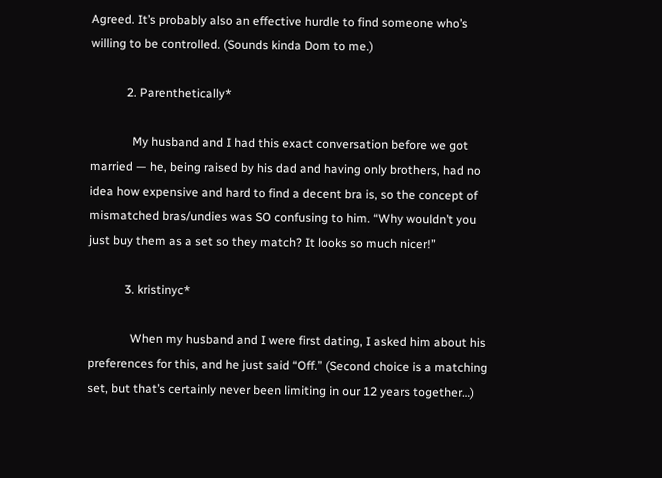Agreed. It’s probably also an effective hurdle to find someone who’s willing to be controlled. (Sounds kinda Dom to me.)

            2. Parenthetically*

              My husband and I had this exact conversation before we got married — he, being raised by his dad and having only brothers, had no idea how expensive and hard to find a decent bra is, so the concept of mismatched bras/undies was SO confusing to him. “Why wouldn’t you just buy them as a set so they match? It looks so much nicer!”

            3. kristinyc*

              When my husband and I were first dating, I asked him about his preferences for this, and he just said “Off.” (Second choice is a matching set, but that’s certainly never been limiting in our 12 years together…)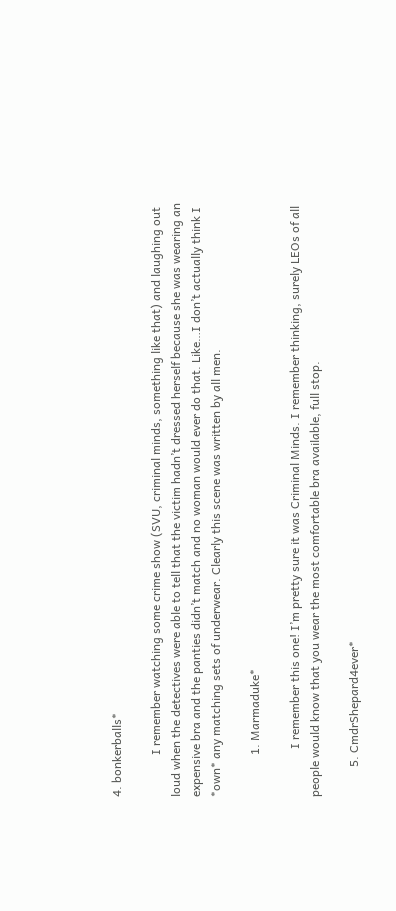4. bonkerballs*

              I remember watching some crime show (SVU, criminal minds, something like that) and laughing out loud when the detectives were able to tell that the victim hadn’t dressed herself because she was wearing an expensive bra and the panties didn’t match and no woman would ever do that. Like…I don’t actually think I *own* any matching sets of underwear. Clearly this scene was written by all men.

              1. Marmaduke*

                I remember this one! I’m pretty sure it was Criminal Minds. I remember thinking, surely LEOs of all people would know that you wear the most comfortable bra available, full stop.

          5. CmdrShepard4ever*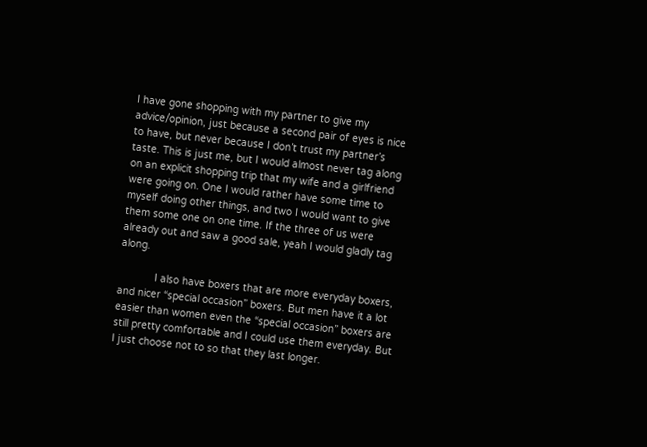I have gone shopping with my partner to give my advice/opinion, just because a second pair of eyes is nice to have, but never because I don’t trust my partner’s taste. This is just me, but I would almost never tag along on an explicit shopping trip that my wife and a girlfriend were going on. One I would rather have some time to myself doing other things, and two I would want to give them some one on one time. If the three of us were already out and saw a good sale, yeah I would gladly tag along.

            I also have boxers that are more everyday boxers, and nicer “special occasion” boxers. But men have it a lot easier than women even the “special occasion” boxers are still pretty comfortable and I could use them everyday. But I just choose not to so that they last longer.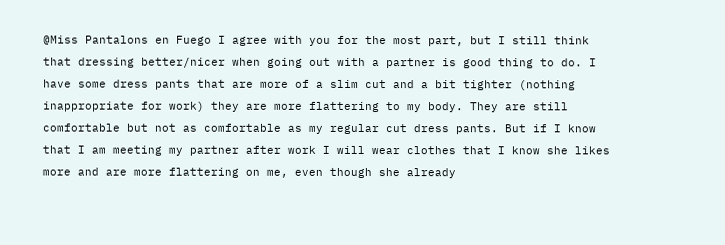@Miss Pantalons en Fuego I agree with you for the most part, but I still think that dressing better/nicer when going out with a partner is good thing to do. I have some dress pants that are more of a slim cut and a bit tighter (nothing inappropriate for work) they are more flattering to my body. They are still comfortable but not as comfortable as my regular cut dress pants. But if I know that I am meeting my partner after work I will wear clothes that I know she likes more and are more flattering on me, even though she already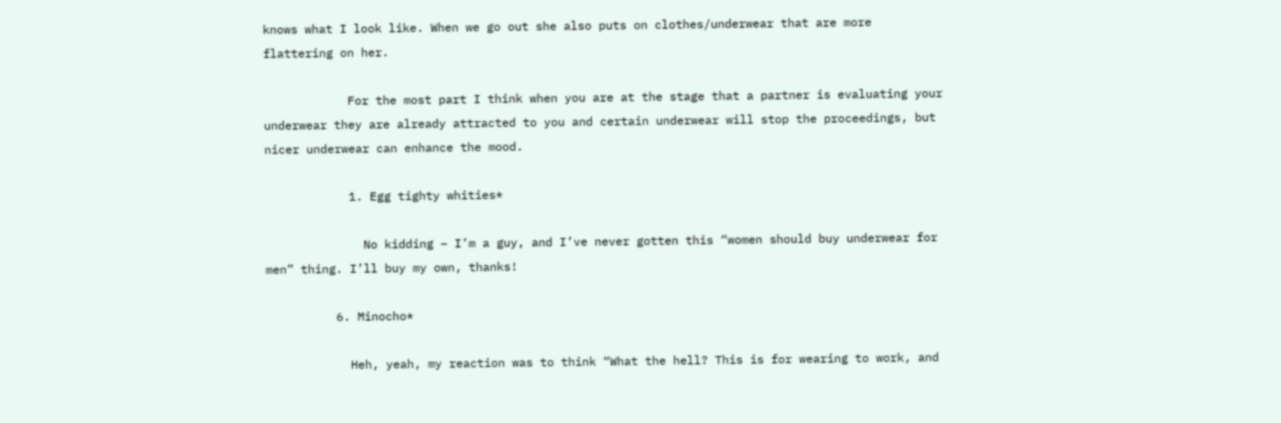knows what I look like. When we go out she also puts on clothes/underwear that are more flattering on her.

            For the most part I think when you are at the stage that a partner is evaluating your underwear they are already attracted to you and certain underwear will stop the proceedings, but nicer underwear can enhance the mood.

            1. Egg tighty whities*

              No kidding – I’m a guy, and I’ve never gotten this “women should buy underwear for men” thing. I’ll buy my own, thanks!

          6. Minocho*

            Heh, yeah, my reaction was to think “What the hell? This is for wearing to work, and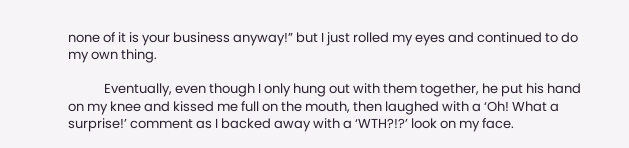none of it is your business anyway!” but I just rolled my eyes and continued to do my own thing.

            Eventually, even though I only hung out with them together, he put his hand on my knee and kissed me full on the mouth, then laughed with a ‘Oh! What a surprise!’ comment as I backed away with a ‘WTH?!?’ look on my face.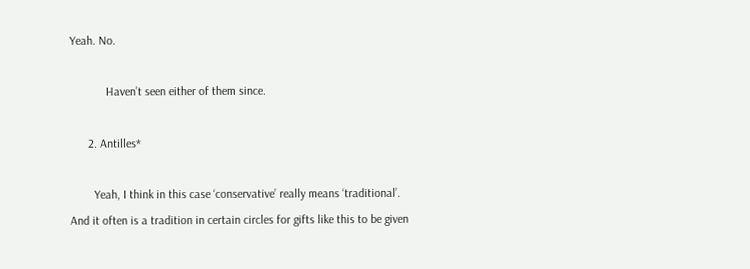Yeah. No.

            Haven’t seen either of them since.

      2. Antilles*

        Yeah, I think in this case ‘conservative’ really means ‘traditional’. And it often is a tradition in certain circles for gifts like this to be given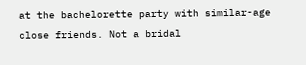at the bachelorette party with similar-age close friends. Not a bridal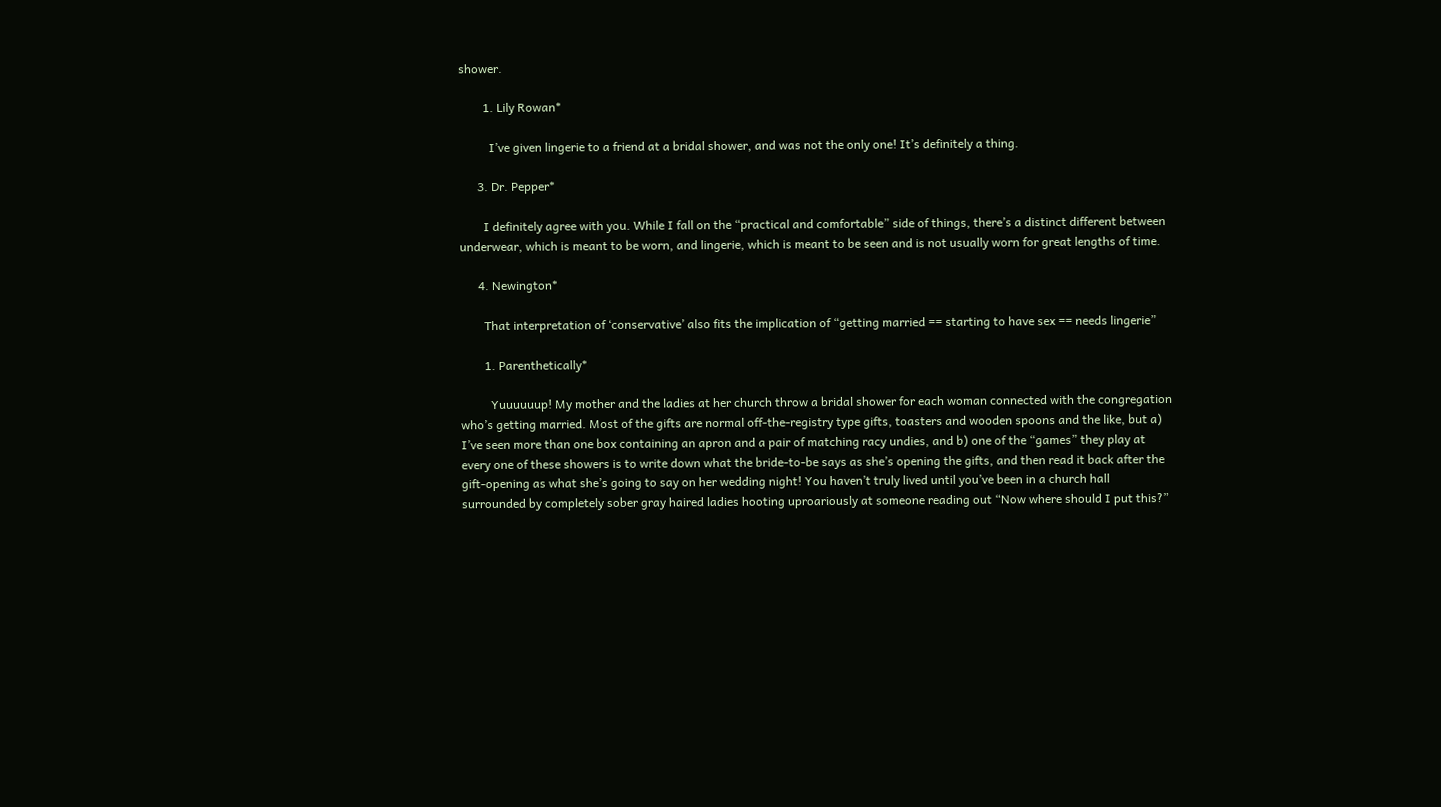shower.

        1. Lily Rowan*

          I’ve given lingerie to a friend at a bridal shower, and was not the only one! It’s definitely a thing.

      3. Dr. Pepper*

        I definitely agree with you. While I fall on the “practical and comfortable” side of things, there’s a distinct different between underwear, which is meant to be worn, and lingerie, which is meant to be seen and is not usually worn for great lengths of time.

      4. Newington*

        That interpretation of ‘conservative’ also fits the implication of “getting married == starting to have sex == needs lingerie”

        1. Parenthetically*

          Yuuuuuup! My mother and the ladies at her church throw a bridal shower for each woman connected with the congregation who’s getting married. Most of the gifts are normal off-the-registry type gifts, toasters and wooden spoons and the like, but a) I’ve seen more than one box containing an apron and a pair of matching racy undies, and b) one of the “games” they play at every one of these showers is to write down what the bride-to-be says as she’s opening the gifts, and then read it back after the gift-opening as what she’s going to say on her wedding night! You haven’t truly lived until you’ve been in a church hall surrounded by completely sober gray haired ladies hooting uproariously at someone reading out “Now where should I put this?”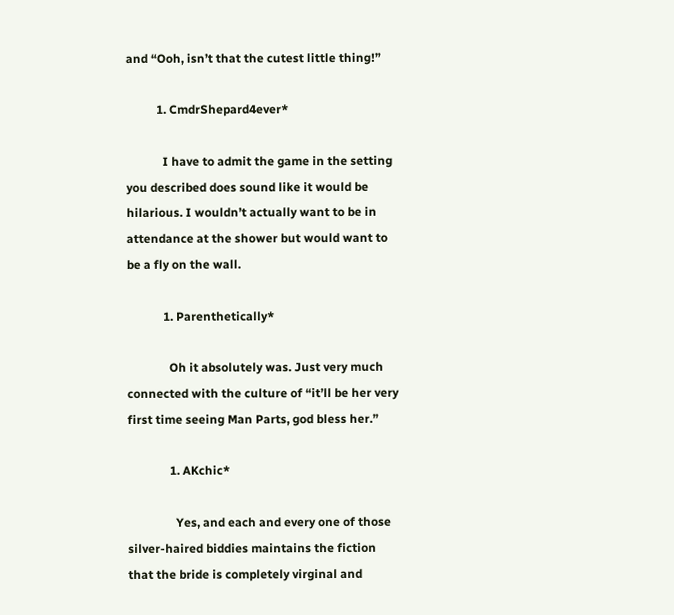and “Ooh, isn’t that the cutest little thing!”

          1. CmdrShepard4ever*

            I have to admit the game in the setting you described does sound like it would be hilarious. I wouldn’t actually want to be in attendance at the shower but would want to be a fly on the wall.

            1. Parenthetically*

              Oh it absolutely was. Just very much connected with the culture of “it’ll be her very first time seeing Man Parts, god bless her.”

              1. AKchic*

                Yes, and each and every one of those silver-haired biddies maintains the fiction that the bride is completely virginal and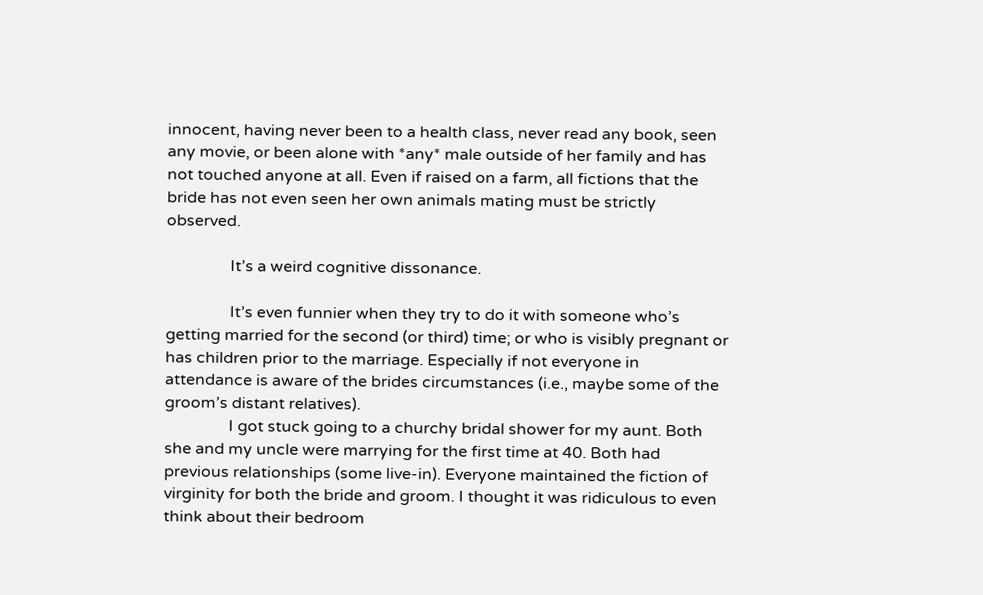innocent, having never been to a health class, never read any book, seen any movie, or been alone with *any* male outside of her family and has not touched anyone at all. Even if raised on a farm, all fictions that the bride has not even seen her own animals mating must be strictly observed.

                It’s a weird cognitive dissonance.

                It’s even funnier when they try to do it with someone who’s getting married for the second (or third) time; or who is visibly pregnant or has children prior to the marriage. Especially if not everyone in attendance is aware of the brides circumstances (i.e., maybe some of the groom’s distant relatives).
                I got stuck going to a churchy bridal shower for my aunt. Both she and my uncle were marrying for the first time at 40. Both had previous relationships (some live-in). Everyone maintained the fiction of virginity for both the bride and groom. I thought it was ridiculous to even think about their bedroom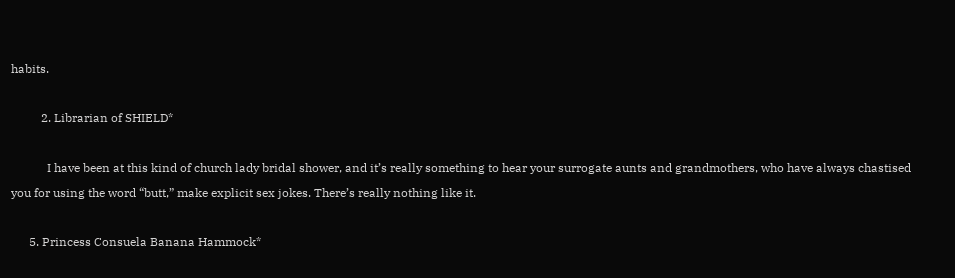habits.

          2. Librarian of SHIELD*

            I have been at this kind of church lady bridal shower, and it’s really something to hear your surrogate aunts and grandmothers, who have always chastised you for using the word “butt,” make explicit sex jokes. There’s really nothing like it.

      5. Princess Consuela Banana Hammock*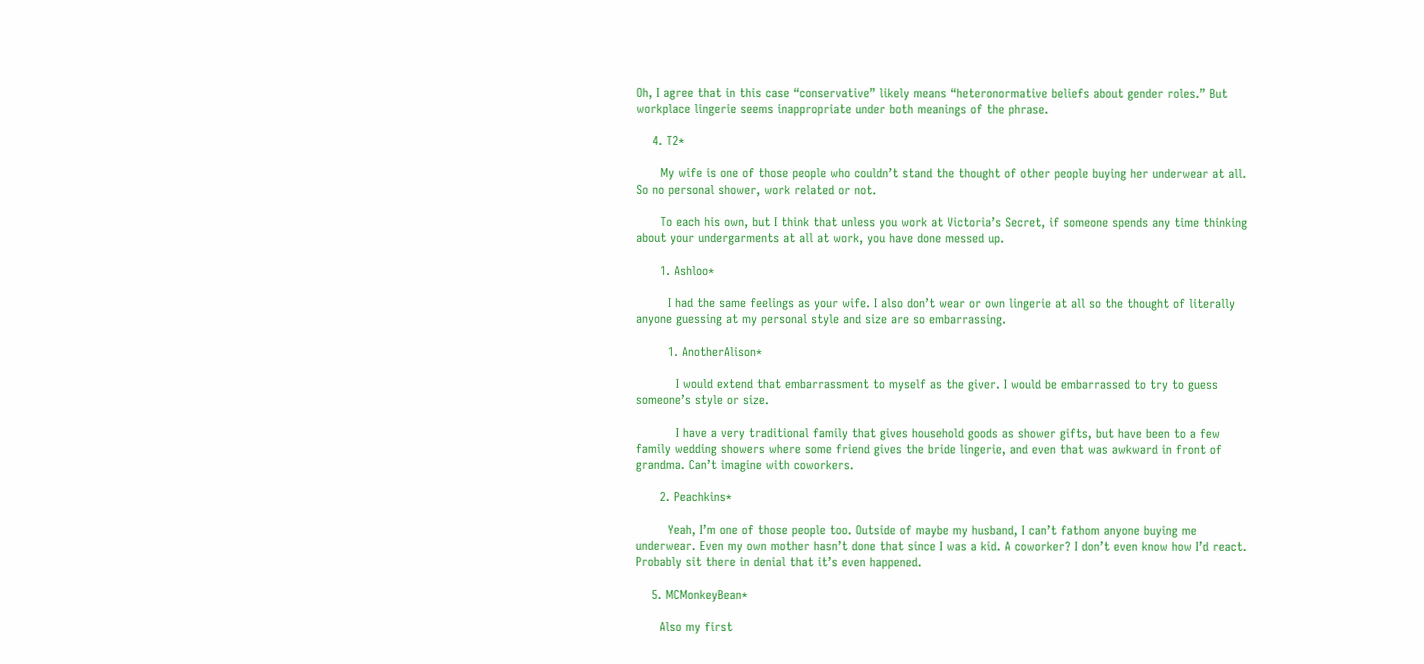Oh, I agree that in this case “conservative” likely means “heteronormative beliefs about gender roles.” But workplace lingerie seems inappropriate under both meanings of the phrase.

    4. T2*

      My wife is one of those people who couldn’t stand the thought of other people buying her underwear at all. So no personal shower, work related or not.

      To each his own, but I think that unless you work at Victoria’s Secret, if someone spends any time thinking about your undergarments at all at work, you have done messed up.

      1. Ashloo*

        I had the same feelings as your wife. I also don’t wear or own lingerie at all so the thought of literally anyone guessing at my personal style and size are so embarrassing.

        1. AnotherAlison*

          I would extend that embarrassment to myself as the giver. I would be embarrassed to try to guess someone’s style or size.

          I have a very traditional family that gives household goods as shower gifts, but have been to a few family wedding showers where some friend gives the bride lingerie, and even that was awkward in front of grandma. Can’t imagine with coworkers.

      2. Peachkins*

        Yeah, I’m one of those people too. Outside of maybe my husband, I can’t fathom anyone buying me underwear. Even my own mother hasn’t done that since I was a kid. A coworker? I don’t even know how I’d react. Probably sit there in denial that it’s even happened.

    5. MCMonkeyBean*

      Also my first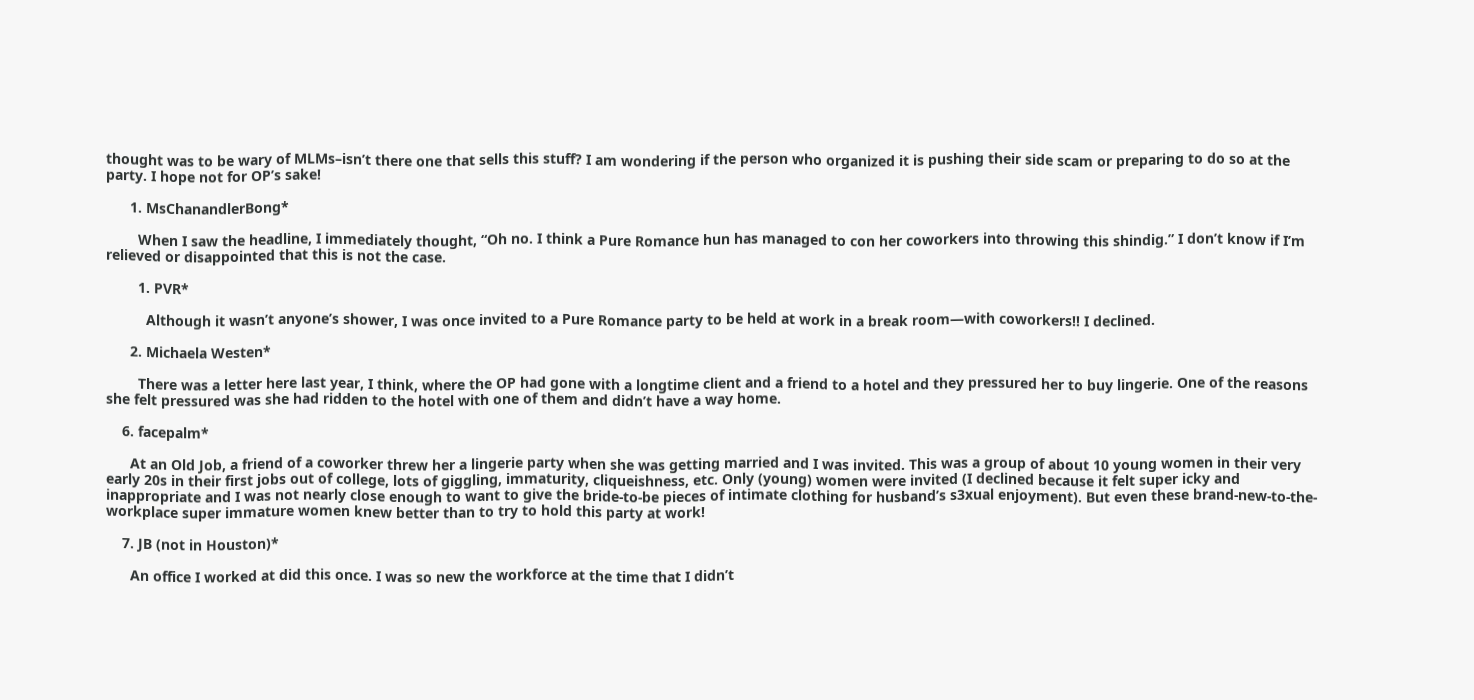thought was to be wary of MLMs–isn’t there one that sells this stuff? I am wondering if the person who organized it is pushing their side scam or preparing to do so at the party. I hope not for OP’s sake!

      1. MsChanandlerBong*

        When I saw the headline, I immediately thought, “Oh no. I think a Pure Romance hun has managed to con her coworkers into throwing this shindig.” I don’t know if I’m relieved or disappointed that this is not the case.

        1. PVR*

          Although it wasn’t anyone’s shower, I was once invited to a Pure Romance party to be held at work in a break room—with coworkers!! I declined.

      2. Michaela Westen*

        There was a letter here last year, I think, where the OP had gone with a longtime client and a friend to a hotel and they pressured her to buy lingerie. One of the reasons she felt pressured was she had ridden to the hotel with one of them and didn’t have a way home.

    6. facepalm*

      At an Old Job, a friend of a coworker threw her a lingerie party when she was getting married and I was invited. This was a group of about 10 young women in their very early 20s in their first jobs out of college, lots of giggling, immaturity, cliqueishness, etc. Only (young) women were invited (I declined because it felt super icky and inappropriate and I was not nearly close enough to want to give the bride-to-be pieces of intimate clothing for husband’s s3xual enjoyment). But even these brand-new-to-the-workplace super immature women knew better than to try to hold this party at work!

    7. JB (not in Houston)*

      An office I worked at did this once. I was so new the workforce at the time that I didn’t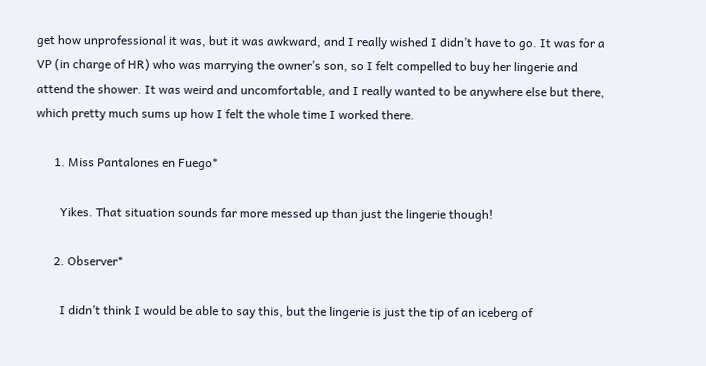get how unprofessional it was, but it was awkward, and I really wished I didn’t have to go. It was for a VP (in charge of HR) who was marrying the owner’s son, so I felt compelled to buy her lingerie and attend the shower. It was weird and uncomfortable, and I really wanted to be anywhere else but there, which pretty much sums up how I felt the whole time I worked there.

      1. Miss Pantalones en Fuego*

        Yikes. That situation sounds far more messed up than just the lingerie though!

      2. Observer*

        I didn’t think I would be able to say this, but the lingerie is just the tip of an iceberg of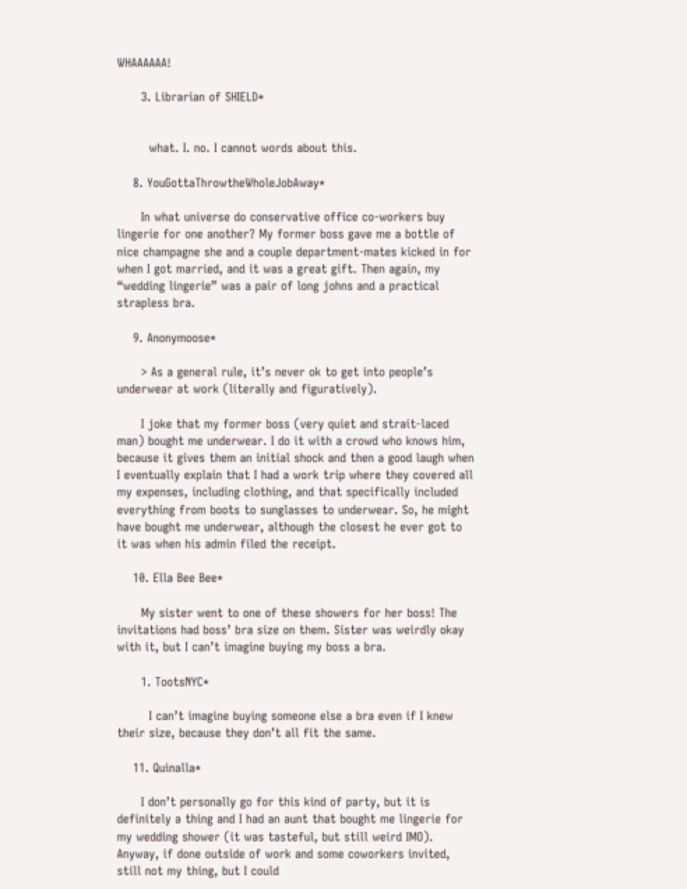WHAAAAAA!

      3. Librarian of SHIELD*


        what. I. no. I cannot words about this.

    8. YouGottaThrowtheWholeJobAway*

      In what universe do conservative office co-workers buy lingerie for one another? My former boss gave me a bottle of nice champagne she and a couple department-mates kicked in for when I got married, and it was a great gift. Then again, my “wedding lingerie” was a pair of long johns and a practical strapless bra.

    9. Anonymoose*

      > As a general rule, it’s never ok to get into people’s underwear at work (literally and figuratively).

      I joke that my former boss (very quiet and strait-laced man) bought me underwear. I do it with a crowd who knows him, because it gives them an initial shock and then a good laugh when I eventually explain that I had a work trip where they covered all my expenses, including clothing, and that specifically included everything from boots to sunglasses to underwear. So, he might have bought me underwear, although the closest he ever got to it was when his admin filed the receipt.

    10. Ella Bee Bee*

      My sister went to one of these showers for her boss! The invitations had boss’ bra size on them. Sister was weirdly okay with it, but I can’t imagine buying my boss a bra.

      1. TootsNYC*

        I can’t imagine buying someone else a bra even if I knew their size, because they don’t all fit the same.

    11. Quinalla*

      I don’t personally go for this kind of party, but it is definitely a thing and I had an aunt that bought me lingerie for my wedding shower (it was tasteful, but still weird IMO). Anyway, if done outside of work and some coworkers invited, still not my thing, but I could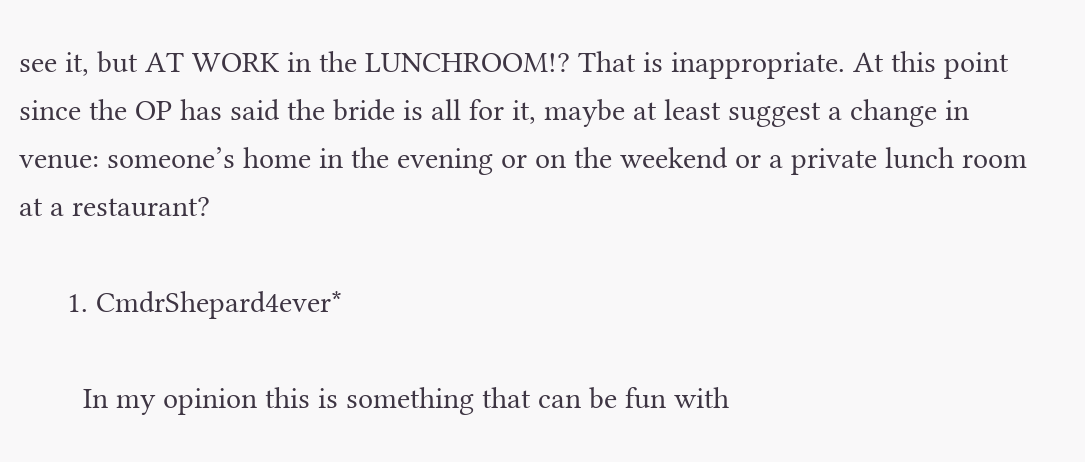see it, but AT WORK in the LUNCHROOM!? That is inappropriate. At this point since the OP has said the bride is all for it, maybe at least suggest a change in venue: someone’s home in the evening or on the weekend or a private lunch room at a restaurant?

      1. CmdrShepard4ever*

        In my opinion this is something that can be fun with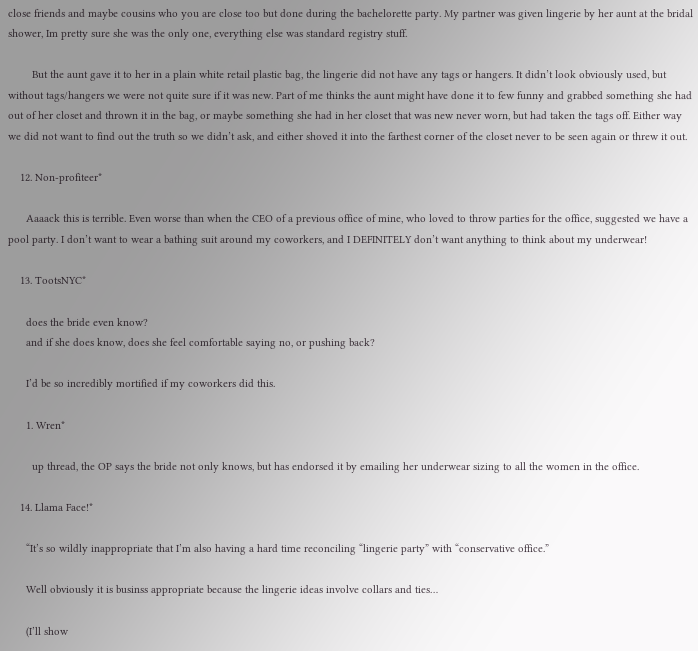close friends and maybe cousins who you are close too but done during the bachelorette party. My partner was given lingerie by her aunt at the bridal shower, Im pretty sure she was the only one, everything else was standard registry stuff.

        But the aunt gave it to her in a plain white retail plastic bag, the lingerie did not have any tags or hangers. It didn’t look obviously used, but without tags/hangers we were not quite sure if it was new. Part of me thinks the aunt might have done it to few funny and grabbed something she had out of her closet and thrown it in the bag, or maybe something she had in her closet that was new never worn, but had taken the tags off. Either way we did not want to find out the truth so we didn’t ask, and either shoved it into the farthest corner of the closet never to be seen again or threw it out.

    12. Non-profiteer*

      Aaaack this is terrible. Even worse than when the CEO of a previous office of mine, who loved to throw parties for the office, suggested we have a pool party. I don’t want to wear a bathing suit around my coworkers, and I DEFINITELY don’t want anything to think about my underwear!

    13. TootsNYC*

      does the bride even know?
      and if she does know, does she feel comfortable saying no, or pushing back?

      I’d be so incredibly mortified if my coworkers did this.

      1. Wren*

        up thread, the OP says the bride not only knows, but has endorsed it by emailing her underwear sizing to all the women in the office.

    14. Llama Face!*

      “It’s so wildly inappropriate that I’m also having a hard time reconciling “lingerie party” with “conservative office.”

      Well obviously it is businss appropriate because the lingerie ideas involve collars and ties…

      (I’ll show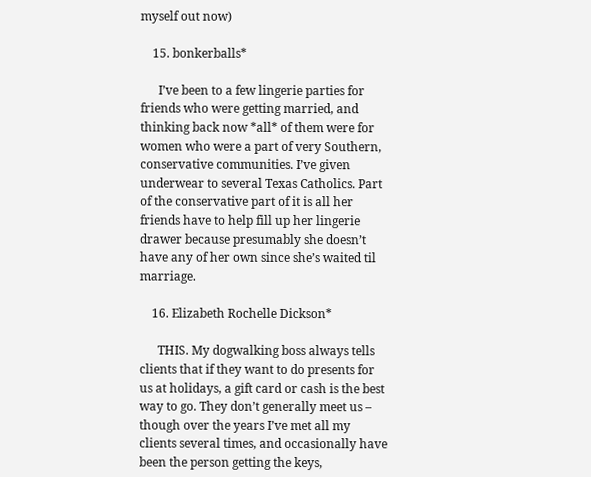myself out now)

    15. bonkerballs*

      I’ve been to a few lingerie parties for friends who were getting married, and thinking back now *all* of them were for women who were a part of very Southern, conservative communities. I’ve given underwear to several Texas Catholics. Part of the conservative part of it is all her friends have to help fill up her lingerie drawer because presumably she doesn’t have any of her own since she’s waited til marriage.

    16. Elizabeth Rochelle Dickson*

      THIS. My dogwalking boss always tells clients that if they want to do presents for us at holidays, a gift card or cash is the best way to go. They don’t generally meet us – though over the years I’ve met all my clients several times, and occasionally have been the person getting the keys,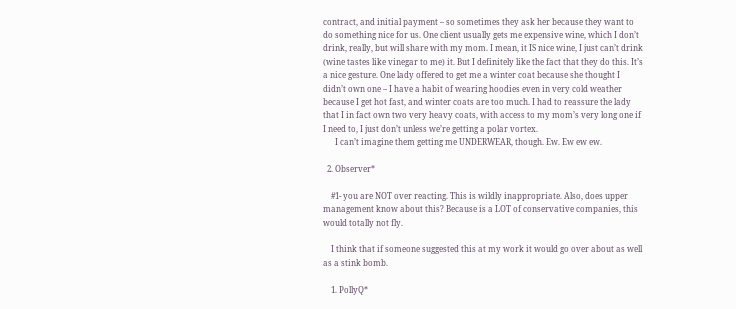contract, and initial payment – so sometimes they ask her because they want to do something nice for us. One client usually gets me expensive wine, which I don’t drink, really, but will share with my mom. I mean, it IS nice wine, I just can’t drink (wine tastes like vinegar to me) it. But I definitely like the fact that they do this. It’s a nice gesture. One lady offered to get me a winter coat because she thought I didn’t own one – I have a habit of wearing hoodies even in very cold weather because I get hot fast, and winter coats are too much. I had to reassure the lady that I in fact own two very heavy coats, with access to my mom’s very long one if I need to, I just don’t unless we’re getting a polar vortex.
      I can’t imagine them getting me UNDERWEAR, though. Ew. Ew ew ew.

  2. Observer*

    #1- you are NOT over reacting. This is wildly inappropriate. Also, does upper management know about this? Because is a LOT of conservative companies, this would totally not fly.

    I think that if someone suggested this at my work it would go over about as well as a stink bomb.

    1. PollyQ*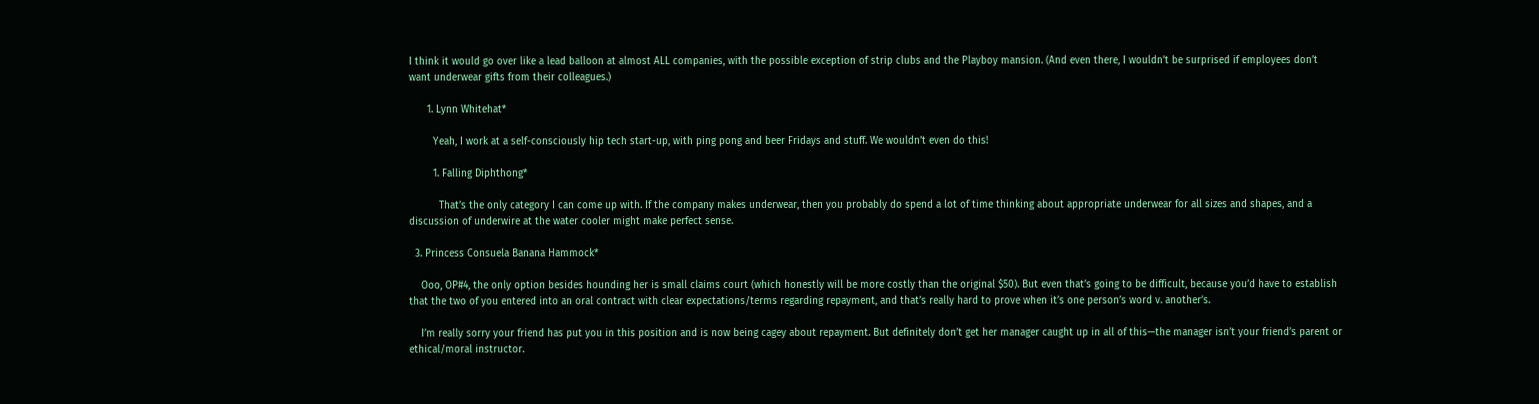I think it would go over like a lead balloon at almost ALL companies, with the possible exception of strip clubs and the Playboy mansion. (And even there, I wouldn’t be surprised if employees don’t want underwear gifts from their colleagues.)

      1. Lynn Whitehat*

        Yeah, I work at a self-consciously hip tech start-up, with ping pong and beer Fridays and stuff. We wouldn’t even do this!

        1. Falling Diphthong*

          That’s the only category I can come up with. If the company makes underwear, then you probably do spend a lot of time thinking about appropriate underwear for all sizes and shapes, and a discussion of underwire at the water cooler might make perfect sense.

  3. Princess Consuela Banana Hammock*

    Ooo, OP#4, the only option besides hounding her is small claims court (which honestly will be more costly than the original $50). But even that’s going to be difficult, because you’d have to establish that the two of you entered into an oral contract with clear expectations/terms regarding repayment, and that’s really hard to prove when it’s one person’s word v. another’s.

    I’m really sorry your friend has put you in this position and is now being cagey about repayment. But definitely don’t get her manager caught up in all of this—the manager isn’t your friend’s parent or ethical/moral instructor.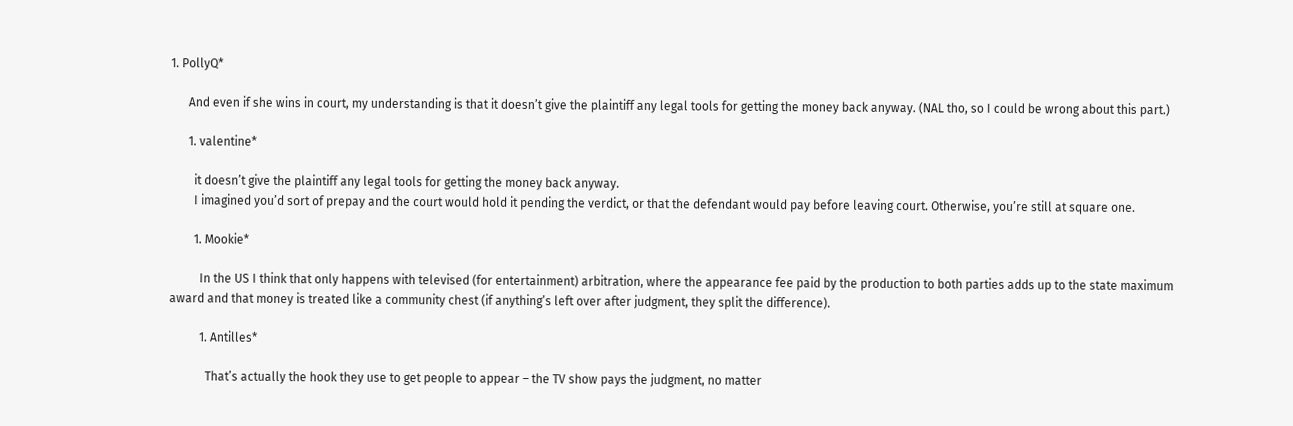1. PollyQ*

      And even if she wins in court, my understanding is that it doesn’t give the plaintiff any legal tools for getting the money back anyway. (NAL tho, so I could be wrong about this part.)

      1. valentine*

        it doesn’t give the plaintiff any legal tools for getting the money back anyway.
        I imagined you’d sort of prepay and the court would hold it pending the verdict, or that the defendant would pay before leaving court. Otherwise, you’re still at square one.

        1. Mookie*

          In the US I think that only happens with televised (for entertainment) arbitration, where the appearance fee paid by the production to both parties adds up to the state maximum award and that money is treated like a community chest (if anything’s left over after judgment, they split the difference).

          1. Antilles*

            That’s actually the hook they use to get people to appear – the TV show pays the judgment, no matter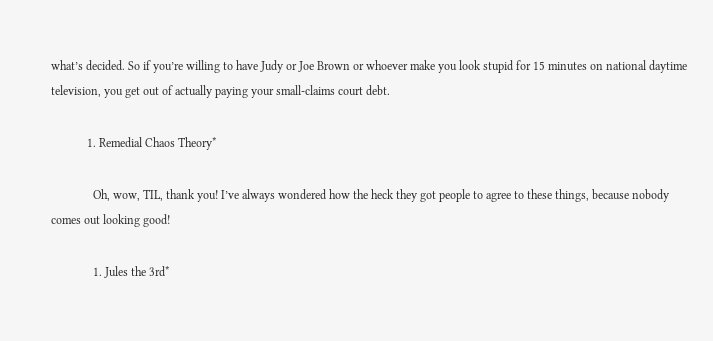what’s decided. So if you’re willing to have Judy or Joe Brown or whoever make you look stupid for 15 minutes on national daytime television, you get out of actually paying your small-claims court debt.

            1. Remedial Chaos Theory*

              Oh, wow, TIL, thank you! I’ve always wondered how the heck they got people to agree to these things, because nobody comes out looking good!

              1. Jules the 3rd*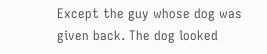Except the guy whose dog was given back. The dog looked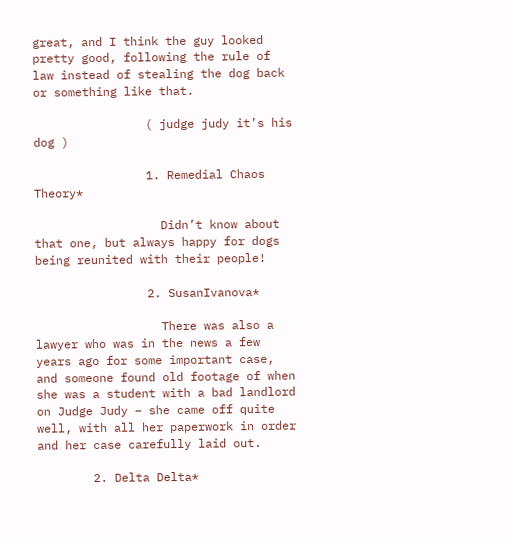great, and I think the guy looked pretty good, following the rule of law instead of stealing the dog back or something like that.

                ( judge judy it’s his dog )

                1. Remedial Chaos Theory*

                  Didn’t know about that one, but always happy for dogs being reunited with their people!

                2. SusanIvanova*

                  There was also a lawyer who was in the news a few years ago for some important case, and someone found old footage of when she was a student with a bad landlord on Judge Judy – she came off quite well, with all her paperwork in order and her case carefully laid out.

        2. Delta Delta*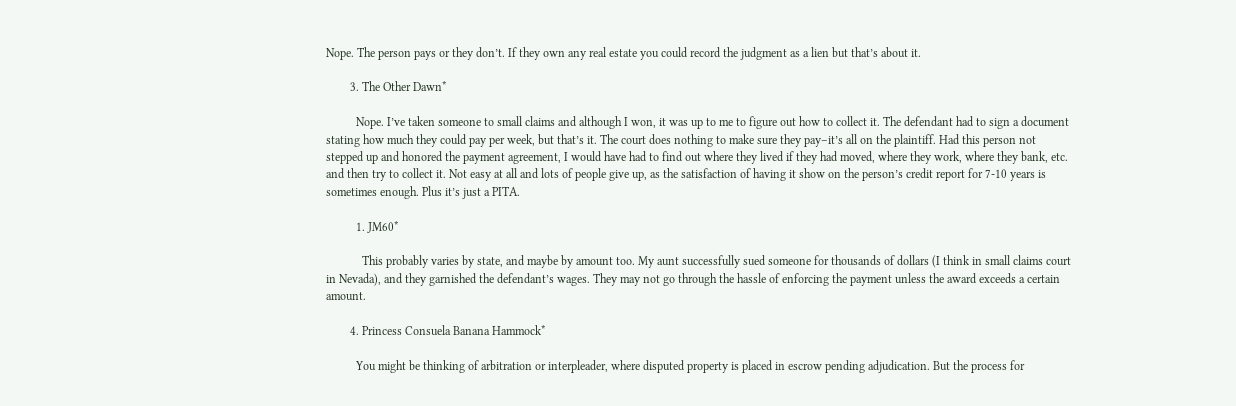Nope. The person pays or they don’t. If they own any real estate you could record the judgment as a lien but that’s about it.

        3. The Other Dawn*

          Nope. I’ve taken someone to small claims and although I won, it was up to me to figure out how to collect it. The defendant had to sign a document stating how much they could pay per week, but that’s it. The court does nothing to make sure they pay–it’s all on the plaintiff. Had this person not stepped up and honored the payment agreement, I would have had to find out where they lived if they had moved, where they work, where they bank, etc. and then try to collect it. Not easy at all and lots of people give up, as the satisfaction of having it show on the person’s credit report for 7-10 years is sometimes enough. Plus it’s just a PITA.

          1. JM60*

            This probably varies by state, and maybe by amount too. My aunt successfully sued someone for thousands of dollars (I think in small claims court in Nevada), and they garnished the defendant’s wages. They may not go through the hassle of enforcing the payment unless the award exceeds a certain amount.

        4. Princess Consuela Banana Hammock*

          You might be thinking of arbitration or interpleader, where disputed property is placed in escrow pending adjudication. But the process for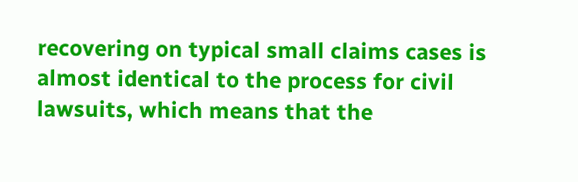recovering on typical small claims cases is almost identical to the process for civil lawsuits, which means that the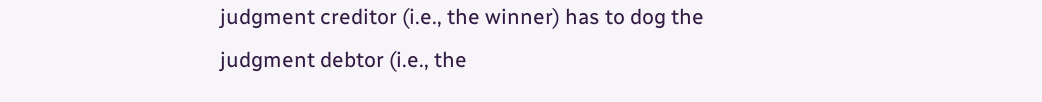judgment creditor (i.e., the winner) has to dog the judgment debtor (i.e., the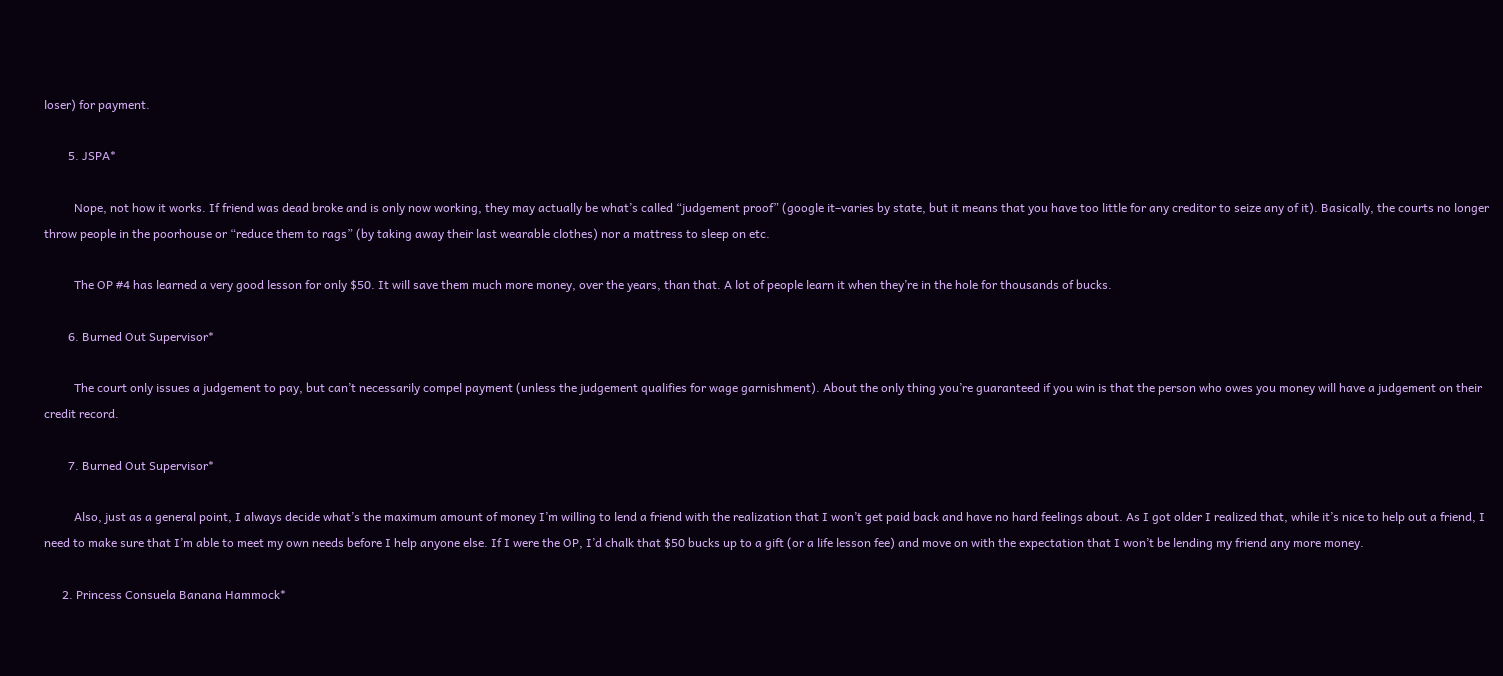loser) for payment.

        5. JSPA*

          Nope, not how it works. If friend was dead broke and is only now working, they may actually be what’s called “judgement proof” (google it–varies by state, but it means that you have too little for any creditor to seize any of it). Basically, the courts no longer throw people in the poorhouse or “reduce them to rags” (by taking away their last wearable clothes) nor a mattress to sleep on etc.

          The OP #4 has learned a very good lesson for only $50. It will save them much more money, over the years, than that. A lot of people learn it when they’re in the hole for thousands of bucks.

        6. Burned Out Supervisor*

          The court only issues a judgement to pay, but can’t necessarily compel payment (unless the judgement qualifies for wage garnishment). About the only thing you’re guaranteed if you win is that the person who owes you money will have a judgement on their credit record.

        7. Burned Out Supervisor*

          Also, just as a general point, I always decide what’s the maximum amount of money I’m willing to lend a friend with the realization that I won’t get paid back and have no hard feelings about. As I got older I realized that, while it’s nice to help out a friend, I need to make sure that I’m able to meet my own needs before I help anyone else. If I were the OP, I’d chalk that $50 bucks up to a gift (or a life lesson fee) and move on with the expectation that I won’t be lending my friend any more money.

      2. Princess Consuela Banana Hammock*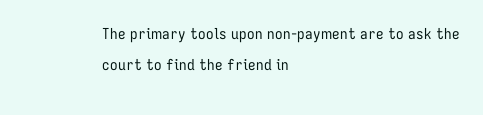The primary tools upon non-payment are to ask the court to find the friend in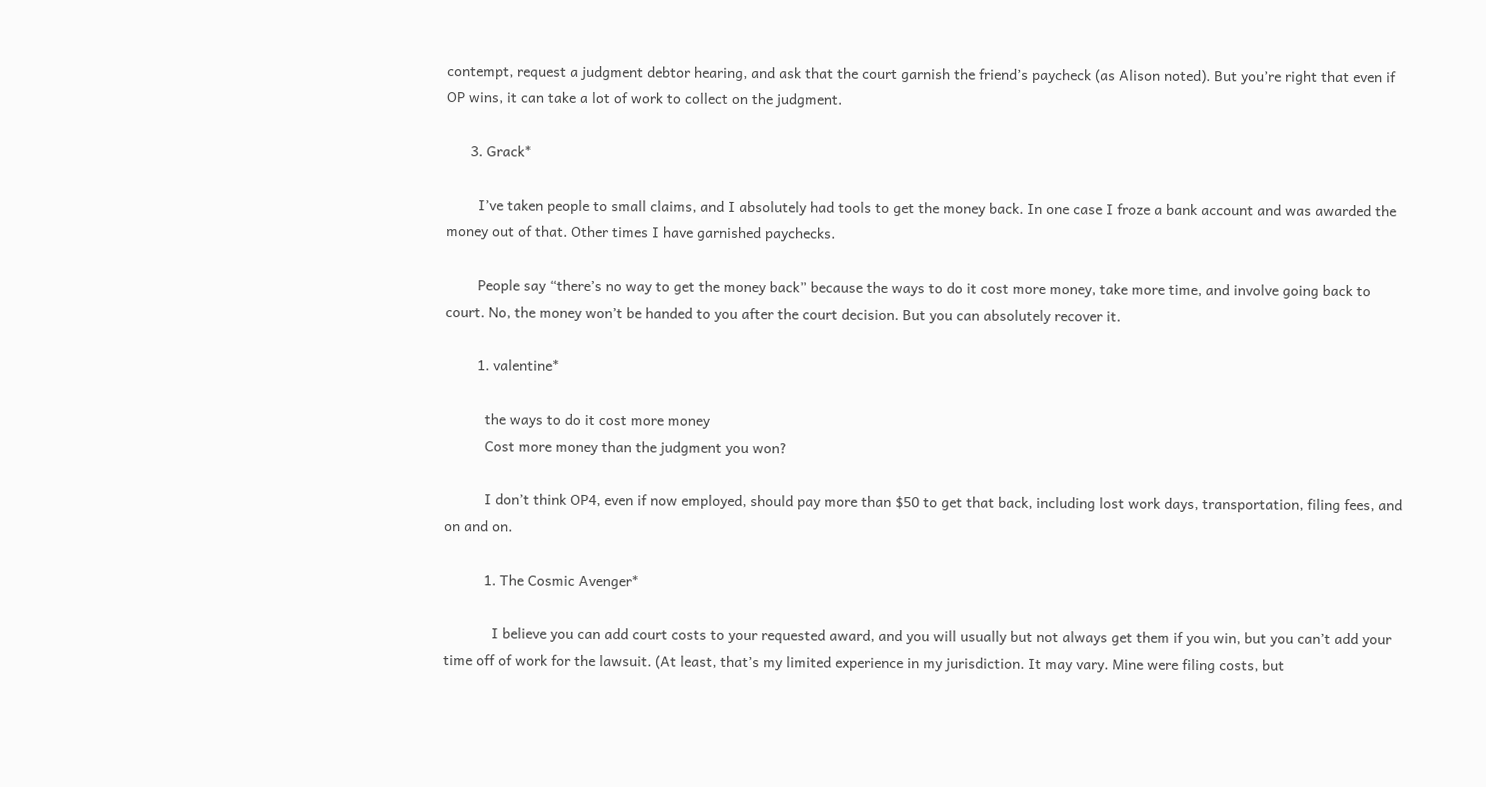contempt, request a judgment debtor hearing, and ask that the court garnish the friend’s paycheck (as Alison noted). But you’re right that even if OP wins, it can take a lot of work to collect on the judgment.

      3. Grack*

        I’ve taken people to small claims, and I absolutely had tools to get the money back. In one case I froze a bank account and was awarded the money out of that. Other times I have garnished paychecks.

        People say “there’s no way to get the money back” because the ways to do it cost more money, take more time, and involve going back to court. No, the money won’t be handed to you after the court decision. But you can absolutely recover it.

        1. valentine*

          the ways to do it cost more money
          Cost more money than the judgment you won?

          I don’t think OP4, even if now employed, should pay more than $50 to get that back, including lost work days, transportation, filing fees, and on and on.

          1. The Cosmic Avenger*

            I believe you can add court costs to your requested award, and you will usually but not always get them if you win, but you can’t add your time off of work for the lawsuit. (At least, that’s my limited experience in my jurisdiction. It may vary. Mine were filing costs, but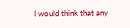I would think that any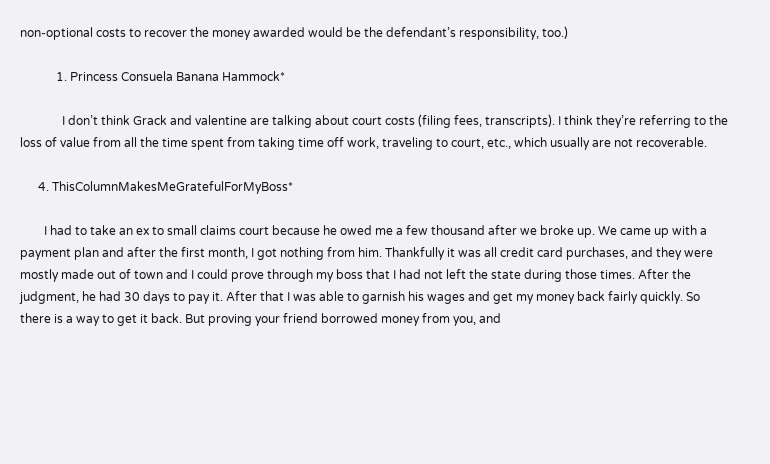non-optional costs to recover the money awarded would be the defendant’s responsibility, too.)

            1. Princess Consuela Banana Hammock*

              I don’t think Grack and valentine are talking about court costs (filing fees, transcripts). I think they’re referring to the loss of value from all the time spent from taking time off work, traveling to court, etc., which usually are not recoverable.

      4. ThisColumnMakesMeGratefulForMyBoss*

        I had to take an ex to small claims court because he owed me a few thousand after we broke up. We came up with a payment plan and after the first month, I got nothing from him. Thankfully it was all credit card purchases, and they were mostly made out of town and I could prove through my boss that I had not left the state during those times. After the judgment, he had 30 days to pay it. After that I was able to garnish his wages and get my money back fairly quickly. So there is a way to get it back. But proving your friend borrowed money from you, and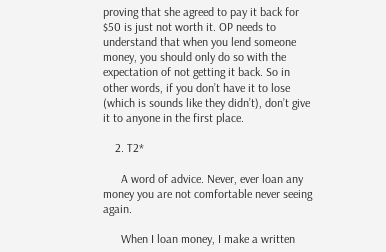proving that she agreed to pay it back for $50 is just not worth it. OP needs to understand that when you lend someone money, you should only do so with the expectation of not getting it back. So in other words, if you don’t have it to lose (which is sounds like they didn’t), don’t give it to anyone in the first place.

    2. T2*

      A word of advice. Never, ever loan any money you are not comfortable never seeing again.

      When I loan money, I make a written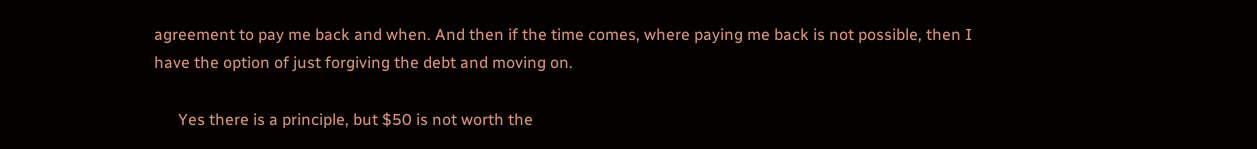agreement to pay me back and when. And then if the time comes, where paying me back is not possible, then I have the option of just forgiving the debt and moving on.

      Yes there is a principle, but $50 is not worth the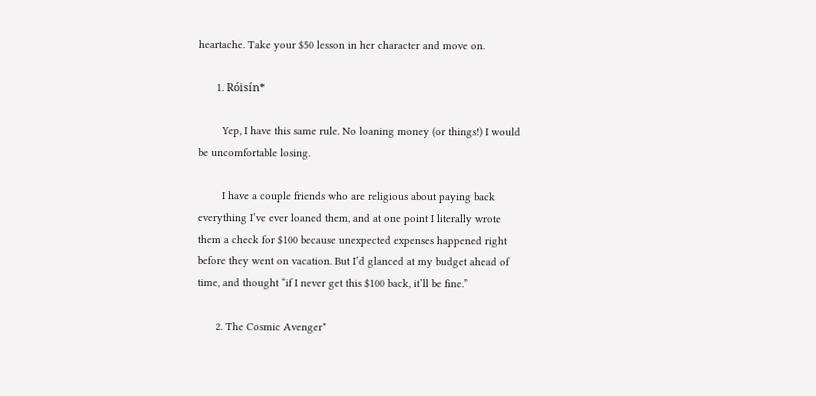heartache. Take your $50 lesson in her character and move on.

      1. Róisín*

        Yep, I have this same rule. No loaning money (or things!) I would be uncomfortable losing.

        I have a couple friends who are religious about paying back everything I’ve ever loaned them, and at one point I literally wrote them a check for $100 because unexpected expenses happened right before they went on vacation. But I’d glanced at my budget ahead of time, and thought “if I never get this $100 back, it’ll be fine.”

      2. The Cosmic Avenger*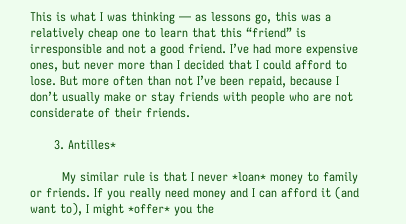This is what I was thinking — as lessons go, this was a relatively cheap one to learn that this “friend” is irresponsible and not a good friend. I’ve had more expensive ones, but never more than I decided that I could afford to lose. But more often than not I’ve been repaid, because I don’t usually make or stay friends with people who are not considerate of their friends.

      3. Antilles*

        My similar rule is that I never *loan* money to family or friends. If you really need money and I can afford it (and want to), I might *offer* you the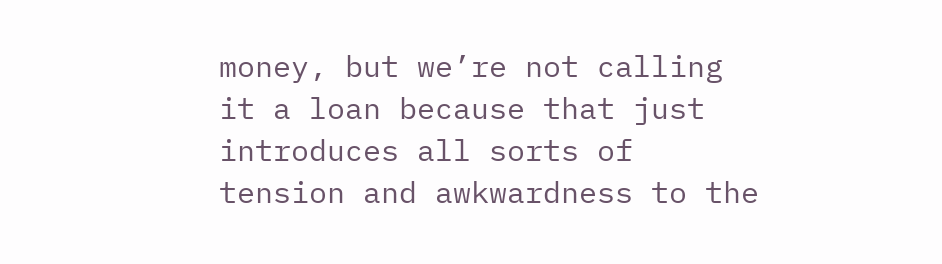money, but we’re not calling it a loan because that just introduces all sorts of tension and awkwardness to the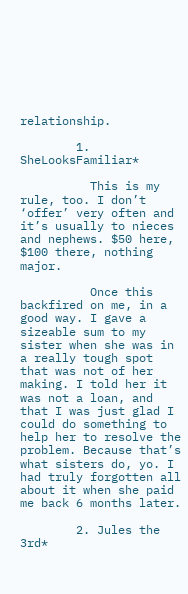relationship.

        1. SheLooksFamiliar*

          This is my rule, too. I don’t ‘offer’ very often and it’s usually to nieces and nephews. $50 here, $100 there, nothing major.

          Once this backfired on me, in a good way. I gave a sizeable sum to my sister when she was in a really tough spot that was not of her making. I told her it was not a loan, and that I was just glad I could do something to help her to resolve the problem. Because that’s what sisters do, yo. I had truly forgotten all about it when she paid me back 6 months later.

        2. Jules the 3rd*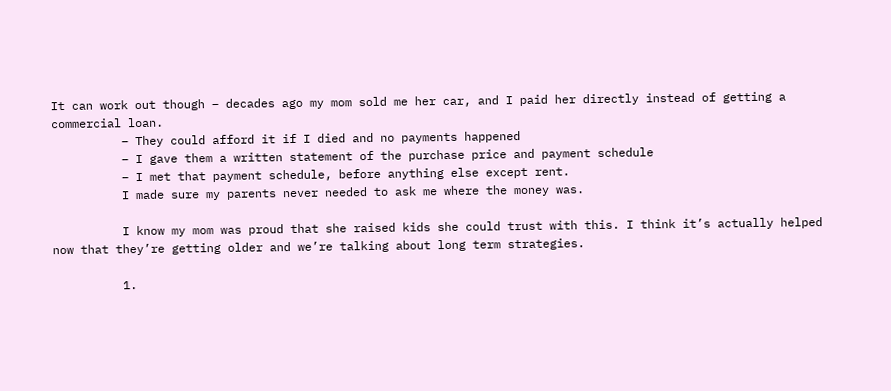It can work out though – decades ago my mom sold me her car, and I paid her directly instead of getting a commercial loan.
          – They could afford it if I died and no payments happened
          – I gave them a written statement of the purchase price and payment schedule
          – I met that payment schedule, before anything else except rent.
          I made sure my parents never needed to ask me where the money was.

          I know my mom was proud that she raised kids she could trust with this. I think it’s actually helped now that they’re getting older and we’re talking about long term strategies.

          1.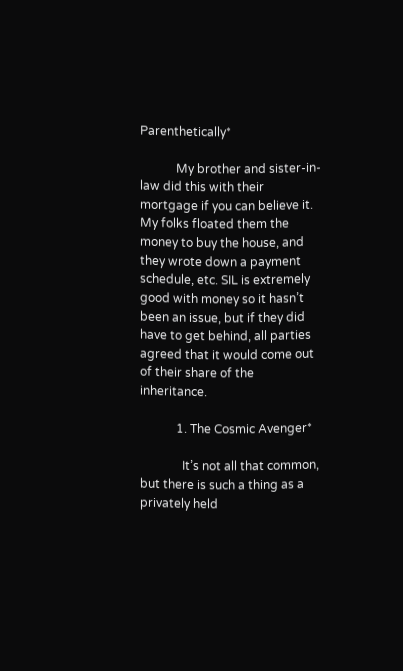Parenthetically*

            My brother and sister-in-law did this with their mortgage if you can believe it. My folks floated them the money to buy the house, and they wrote down a payment schedule, etc. SIL is extremely good with money so it hasn’t been an issue, but if they did have to get behind, all parties agreed that it would come out of their share of the inheritance.

            1. The Cosmic Avenger*

              It’s not all that common, but there is such a thing as a privately held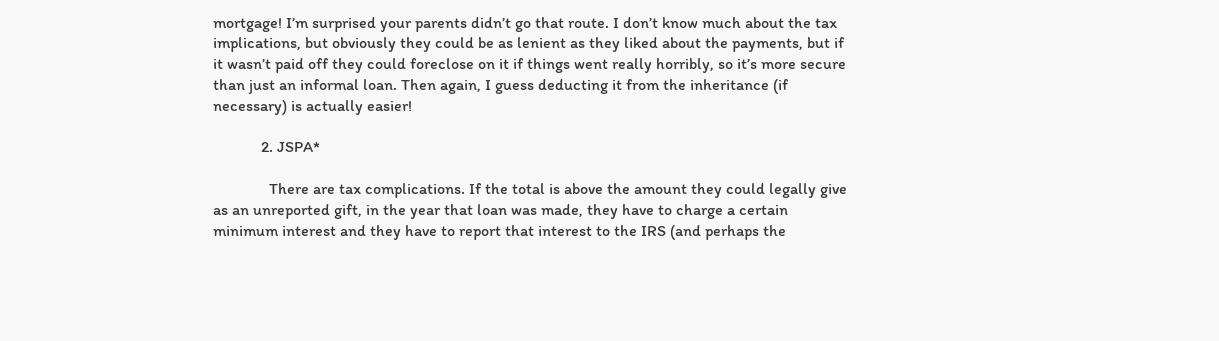mortgage! I’m surprised your parents didn’t go that route. I don’t know much about the tax implications, but obviously they could be as lenient as they liked about the payments, but if it wasn’t paid off they could foreclose on it if things went really horribly, so it’s more secure than just an informal loan. Then again, I guess deducting it from the inheritance (if necessary) is actually easier!

            2. JSPA*

              There are tax complications. If the total is above the amount they could legally give as an unreported gift, in the year that loan was made, they have to charge a certain minimum interest and they have to report that interest to the IRS (and perhaps the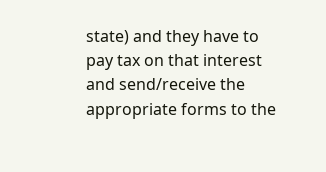state) and they have to pay tax on that interest and send/receive the appropriate forms to the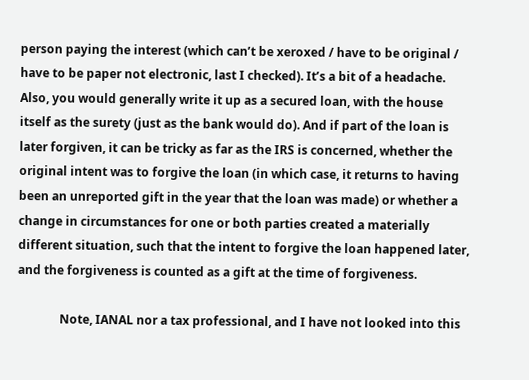person paying the interest (which can’t be xeroxed / have to be original / have to be paper not electronic, last I checked). It’s a bit of a headache. Also, you would generally write it up as a secured loan, with the house itself as the surety (just as the bank would do). And if part of the loan is later forgiven, it can be tricky as far as the IRS is concerned, whether the original intent was to forgive the loan (in which case, it returns to having been an unreported gift in the year that the loan was made) or whether a change in circumstances for one or both parties created a materially different situation, such that the intent to forgive the loan happened later, and the forgiveness is counted as a gift at the time of forgiveness.

              Note, IANAL nor a tax professional, and I have not looked into this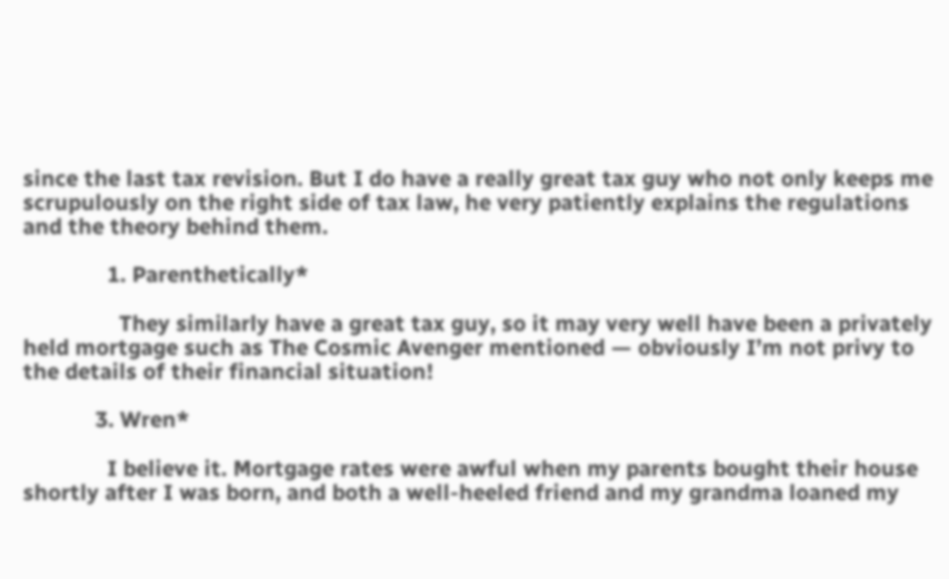since the last tax revision. But I do have a really great tax guy who not only keeps me scrupulously on the right side of tax law, he very patiently explains the regulations and the theory behind them.

              1. Parenthetically*

                They similarly have a great tax guy, so it may very well have been a privately held mortgage such as The Cosmic Avenger mentioned — obviously I’m not privy to the details of their financial situation!

            3. Wren*

              I believe it. Mortgage rates were awful when my parents bought their house shortly after I was born, and both a well-heeled friend and my grandma loaned my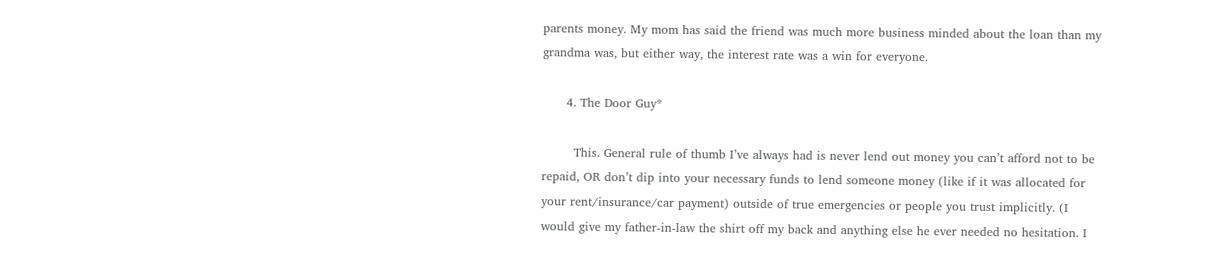parents money. My mom has said the friend was much more business minded about the loan than my grandma was, but either way, the interest rate was a win for everyone.

      4. The Door Guy*

        This. General rule of thumb I’ve always had is never lend out money you can’t afford not to be repaid, OR don’t dip into your necessary funds to lend someone money (like if it was allocated for your rent/insurance/car payment) outside of true emergencies or people you trust implicitly. (I would give my father-in-law the shirt off my back and anything else he ever needed no hesitation. I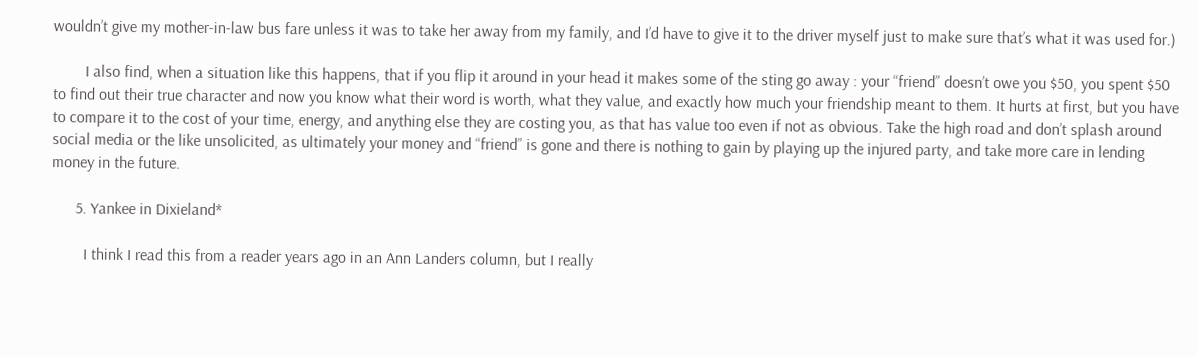wouldn’t give my mother-in-law bus fare unless it was to take her away from my family, and I’d have to give it to the driver myself just to make sure that’s what it was used for.)

        I also find, when a situation like this happens, that if you flip it around in your head it makes some of the sting go away : your “friend” doesn’t owe you $50, you spent $50 to find out their true character and now you know what their word is worth, what they value, and exactly how much your friendship meant to them. It hurts at first, but you have to compare it to the cost of your time, energy, and anything else they are costing you, as that has value too even if not as obvious. Take the high road and don’t splash around social media or the like unsolicited, as ultimately your money and “friend” is gone and there is nothing to gain by playing up the injured party, and take more care in lending money in the future.

      5. Yankee in Dixieland*

        I think I read this from a reader years ago in an Ann Landers column, but I really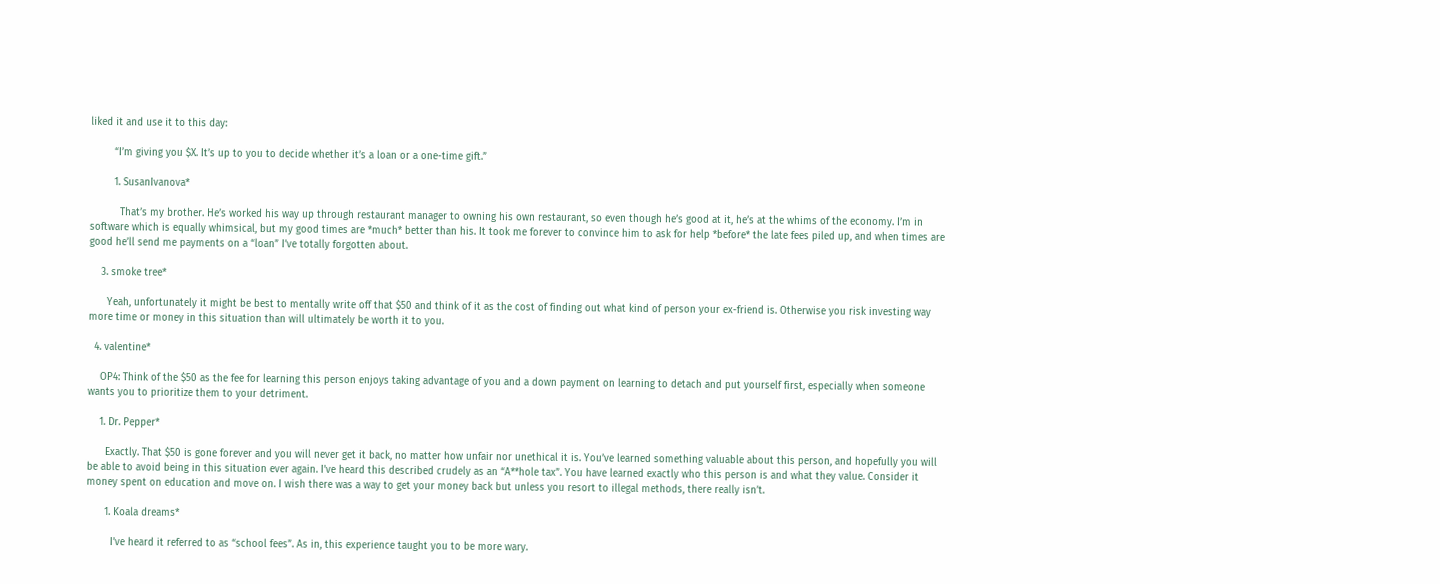liked it and use it to this day:

        “I’m giving you $X. It’s up to you to decide whether it’s a loan or a one-time gift.”

        1. SusanIvanova*

          That’s my brother. He’s worked his way up through restaurant manager to owning his own restaurant, so even though he’s good at it, he’s at the whims of the economy. I’m in software which is equally whimsical, but my good times are *much* better than his. It took me forever to convince him to ask for help *before* the late fees piled up, and when times are good he’ll send me payments on a “loan” I’ve totally forgotten about.

    3. smoke tree*

      Yeah, unfortunately it might be best to mentally write off that $50 and think of it as the cost of finding out what kind of person your ex-friend is. Otherwise you risk investing way more time or money in this situation than will ultimately be worth it to you.

  4. valentine*

    OP4: Think of the $50 as the fee for learning this person enjoys taking advantage of you and a down payment on learning to detach and put yourself first, especially when someone wants you to prioritize them to your detriment.

    1. Dr. Pepper*

      Exactly. That $50 is gone forever and you will never get it back, no matter how unfair nor unethical it is. You’ve learned something valuable about this person, and hopefully you will be able to avoid being in this situation ever again. I’ve heard this described crudely as an “A**hole tax”. You have learned exactly who this person is and what they value. Consider it money spent on education and move on. I wish there was a way to get your money back but unless you resort to illegal methods, there really isn’t.

      1. Koala dreams*

        I’ve heard it referred to as “school fees”. As in, this experience taught you to be more wary.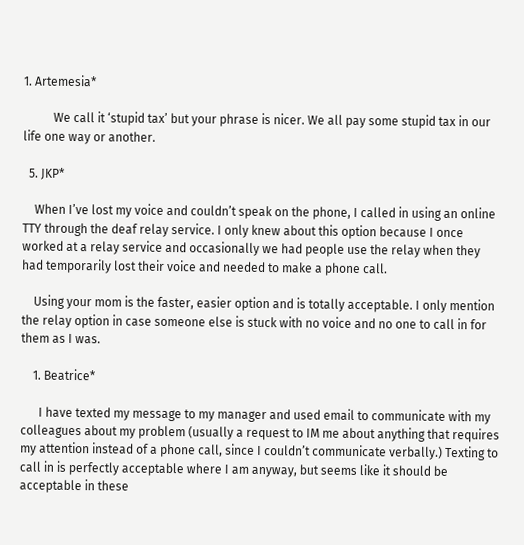1. Artemesia*

          We call it ‘stupid tax’ but your phrase is nicer. We all pay some stupid tax in our life one way or another.

  5. JKP*

    When I’ve lost my voice and couldn’t speak on the phone, I called in using an online TTY through the deaf relay service. I only knew about this option because I once worked at a relay service and occasionally we had people use the relay when they had temporarily lost their voice and needed to make a phone call.

    Using your mom is the faster, easier option and is totally acceptable. I only mention the relay option in case someone else is stuck with no voice and no one to call in for them as I was.

    1. Beatrice*

      I have texted my message to my manager and used email to communicate with my colleagues about my problem (usually a request to IM me about anything that requires my attention instead of a phone call, since I couldn’t communicate verbally.) Texting to call in is perfectly acceptable where I am anyway, but seems like it should be acceptable in these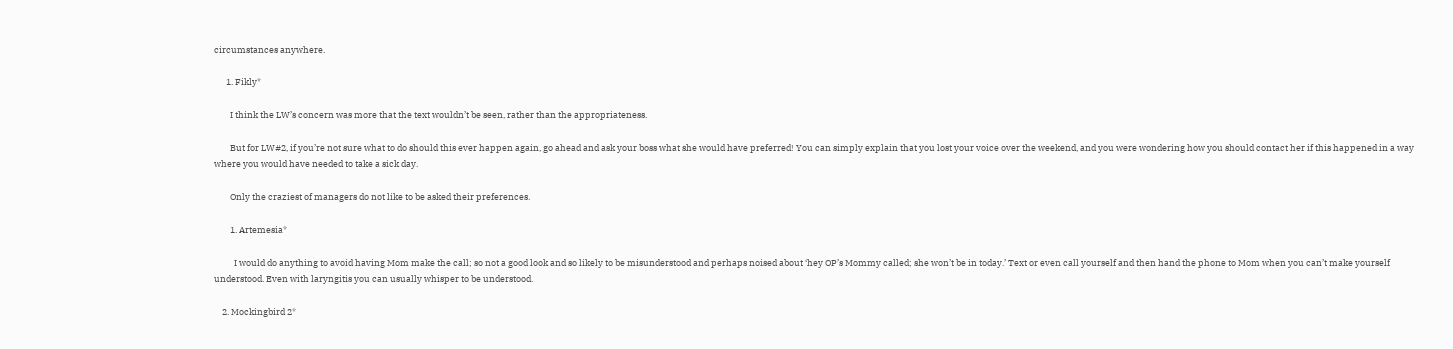circumstances anywhere.

      1. Fikly*

        I think the LW’s concern was more that the text wouldn’t be seen, rather than the appropriateness.

        But for LW#2, if you’re not sure what to do should this ever happen again, go ahead and ask your boss what she would have preferred! You can simply explain that you lost your voice over the weekend, and you were wondering how you should contact her if this happened in a way where you would have needed to take a sick day.

        Only the craziest of managers do not like to be asked their preferences.

        1. Artemesia*

          I would do anything to avoid having Mom make the call; so not a good look and so likely to be misunderstood and perhaps noised about ‘hey OP’s Mommy called; she won’t be in today.’ Text or even call yourself and then hand the phone to Mom when you can’t make yourself understood. Even with laryngitis you can usually whisper to be understood.

    2. Mockingbird 2*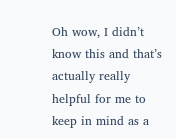Oh wow, I didn’t know this and that’s actually really helpful for me to keep in mind as a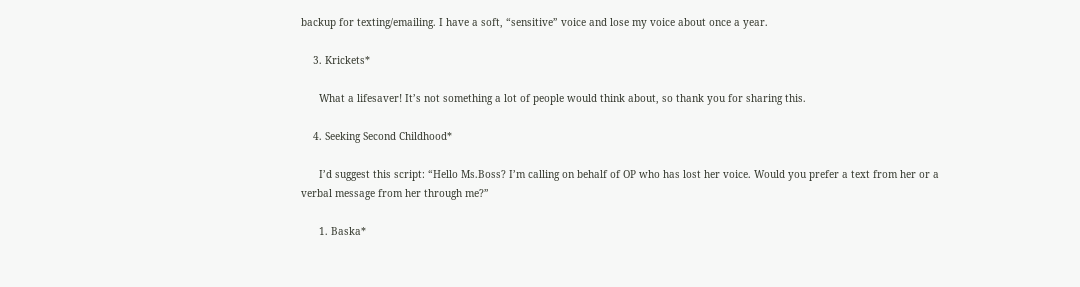backup for texting/emailing. I have a soft, “sensitive” voice and lose my voice about once a year.

    3. Krickets*

      What a lifesaver! It’s not something a lot of people would think about, so thank you for sharing this.

    4. Seeking Second Childhood*

      I’d suggest this script: “Hello Ms.Boss? I’m calling on behalf of OP who has lost her voice. Would you prefer a text from her or a verbal message from her through me?”

      1. Baska*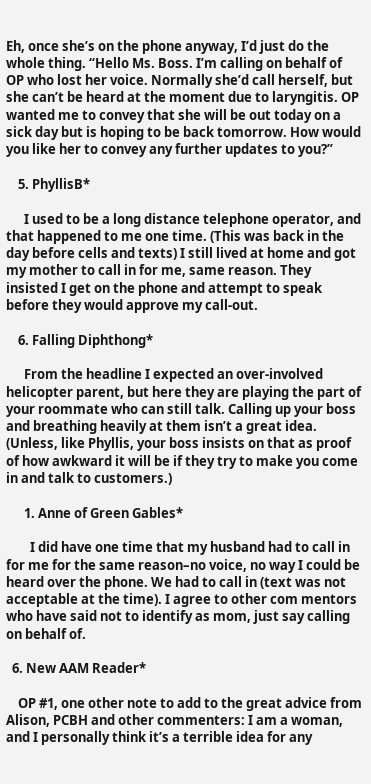Eh, once she’s on the phone anyway, I’d just do the whole thing. “Hello Ms. Boss. I’m calling on behalf of OP who lost her voice. Normally she’d call herself, but she can’t be heard at the moment due to laryngitis. OP wanted me to convey that she will be out today on a sick day but is hoping to be back tomorrow. How would you like her to convey any further updates to you?”

    5. PhyllisB*

      I used to be a long distance telephone operator, and that happened to me one time. (This was back in the day before cells and texts) I still lived at home and got my mother to call in for me, same reason. They insisted I get on the phone and attempt to speak before they would approve my call-out.

    6. Falling Diphthong*

      From the headline I expected an over-involved helicopter parent, but here they are playing the part of your roommate who can still talk. Calling up your boss and breathing heavily at them isn’t a great idea. (Unless, like Phyllis, your boss insists on that as proof of how awkward it will be if they try to make you come in and talk to customers.)

      1. Anne of Green Gables*

        I did have one time that my husband had to call in for me for the same reason–no voice, no way I could be heard over the phone. We had to call in (text was not acceptable at the time). I agree to other com mentors who have said not to identify as mom, just say calling on behalf of.

  6. New AAM Reader*

    OP #1, one other note to add to the great advice from Alison, PCBH and other commenters: I am a woman, and I personally think it’s a terrible idea for any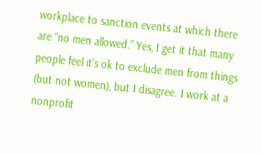workplace to sanction events at which there are “no men allowed.” Yes, I get it that many people feel it’s ok to exclude men from things (but not women), but I disagree. I work at a nonprofit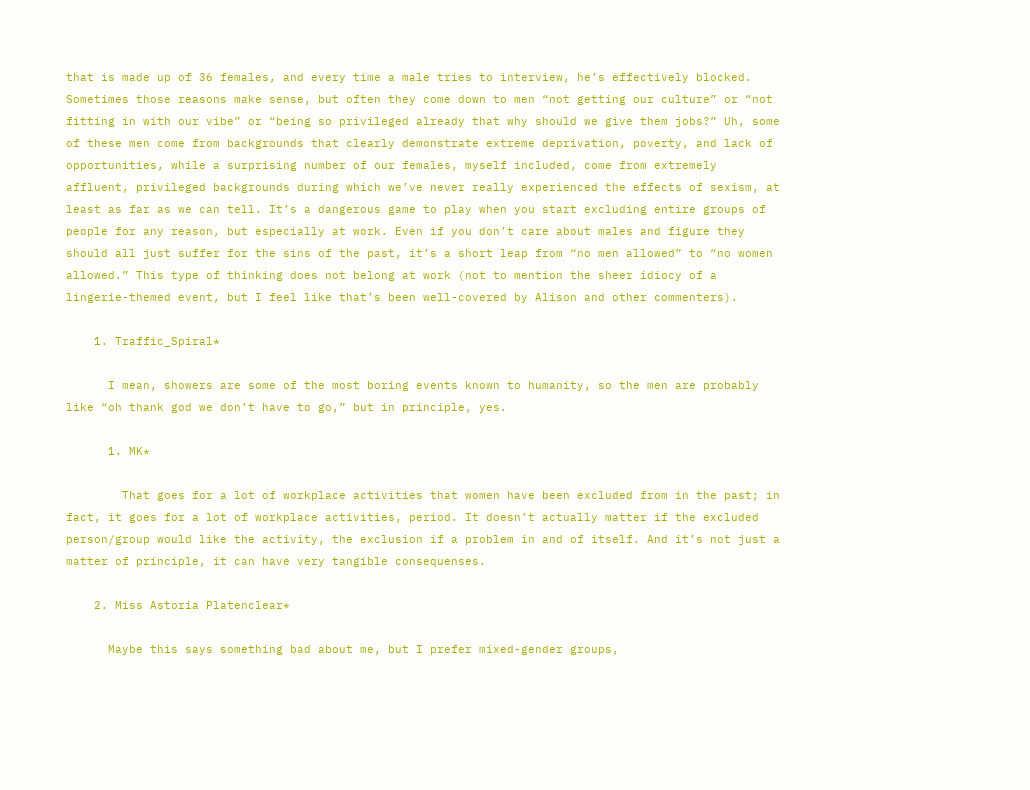that is made up of 36 females, and every time a male tries to interview, he’s effectively blocked. Sometimes those reasons make sense, but often they come down to men “not getting our culture” or “not fitting in with our vibe” or “being so privileged already that why should we give them jobs?” Uh, some of these men come from backgrounds that clearly demonstrate extreme deprivation, poverty, and lack of opportunities, while a surprising number of our females, myself included, come from extremely affluent, privileged backgrounds during which we’ve never really experienced the effects of sexism, at least as far as we can tell. It’s a dangerous game to play when you start excluding entire groups of people for any reason, but especially at work. Even if you don’t care about males and figure they should all just suffer for the sins of the past, it’s a short leap from “no men allowed” to “no women allowed.” This type of thinking does not belong at work (not to mention the sheer idiocy of a lingerie-themed event, but I feel like that’s been well-covered by Alison and other commenters).

    1. Traffic_Spiral*

      I mean, showers are some of the most boring events known to humanity, so the men are probably like “oh thank god we don’t have to go,” but in principle, yes.

      1. MK*

        That goes for a lot of workplace activities that women have been excluded from in the past; in fact, it goes for a lot of workplace activities, period. It doesn’t actually matter if the excluded person/group would like the activity, the exclusion if a problem in and of itself. And it’s not just a matter of principle, it can have very tangible consequenses.

    2. Miss Astoria Platenclear*

      Maybe this says something bad about me, but I prefer mixed-gender groups,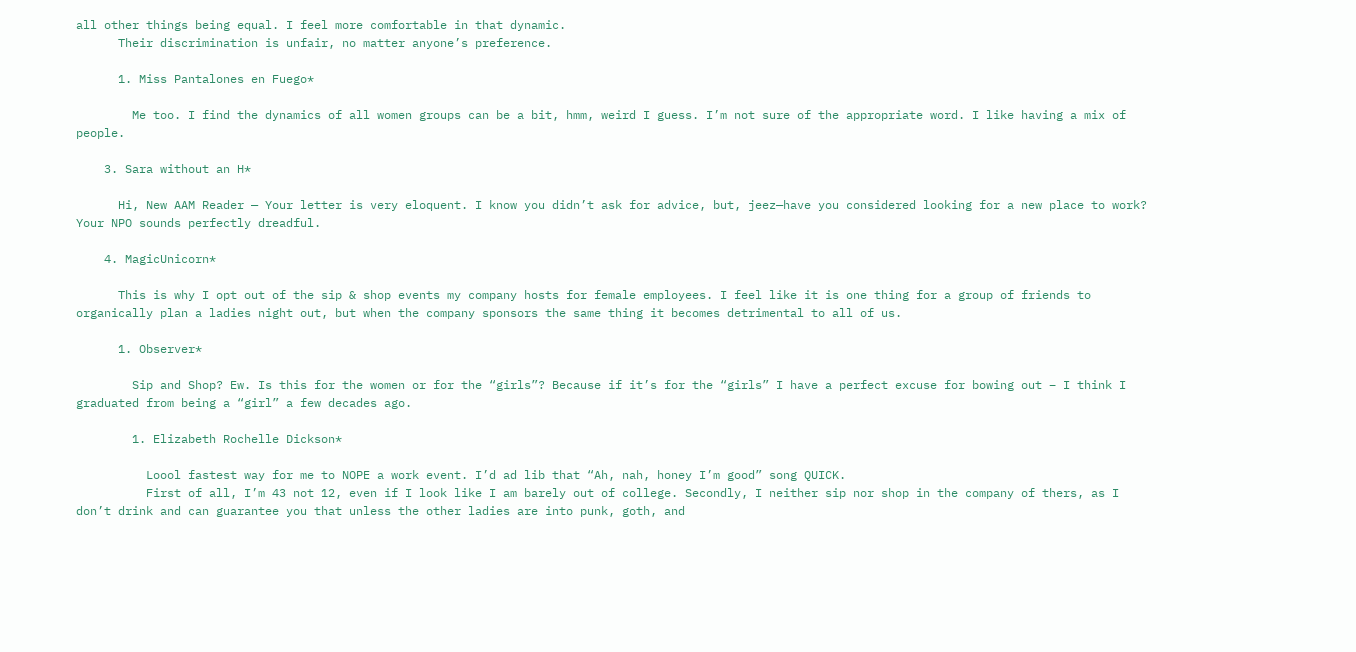all other things being equal. I feel more comfortable in that dynamic.
      Their discrimination is unfair, no matter anyone’s preference.

      1. Miss Pantalones en Fuego*

        Me too. I find the dynamics of all women groups can be a bit, hmm, weird I guess. I’m not sure of the appropriate word. I like having a mix of people.

    3. Sara without an H*

      Hi, New AAM Reader — Your letter is very eloquent. I know you didn’t ask for advice, but, jeez—have you considered looking for a new place to work? Your NPO sounds perfectly dreadful.

    4. MagicUnicorn*

      This is why I opt out of the sip & shop events my company hosts for female employees. I feel like it is one thing for a group of friends to organically plan a ladies night out, but when the company sponsors the same thing it becomes detrimental to all of us.

      1. Observer*

        Sip and Shop? Ew. Is this for the women or for the “girls”? Because if it’s for the “girls” I have a perfect excuse for bowing out – I think I graduated from being a “girl” a few decades ago.

        1. Elizabeth Rochelle Dickson*

          Loool fastest way for me to NOPE a work event. I’d ad lib that “Ah, nah, honey I’m good” song QUICK.
          First of all, I’m 43 not 12, even if I look like I am barely out of college. Secondly, I neither sip nor shop in the company of thers, as I don’t drink and can guarantee you that unless the other ladies are into punk, goth, and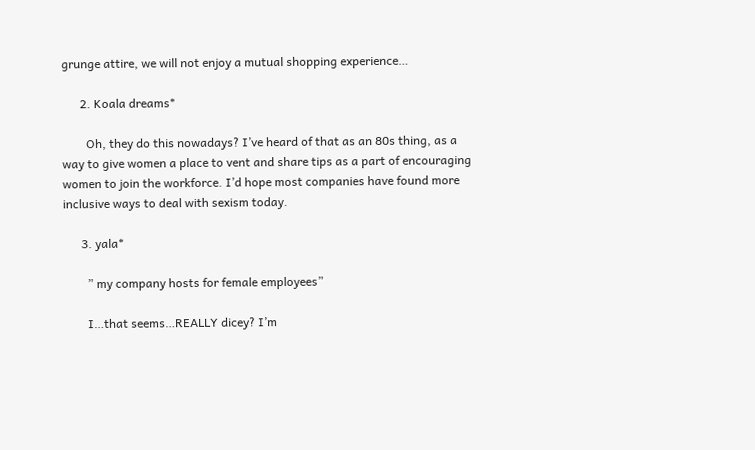grunge attire, we will not enjoy a mutual shopping experience…

      2. Koala dreams*

        Oh, they do this nowadays? I’ve heard of that as an 80s thing, as a way to give women a place to vent and share tips as a part of encouraging women to join the workforce. I’d hope most companies have found more inclusive ways to deal with sexism today.

      3. yala*

        ” my company hosts for female employees”

        I…that seems…REALLY dicey? I’m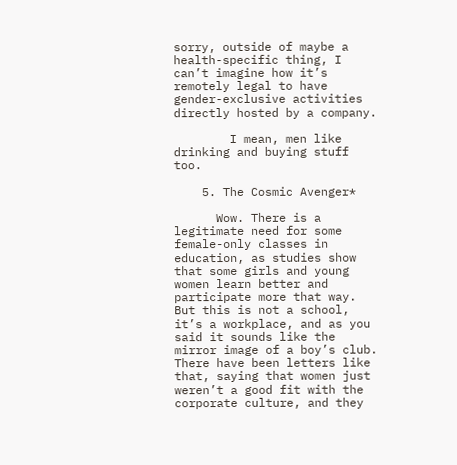sorry, outside of maybe a health-specific thing, I can’t imagine how it’s remotely legal to have gender-exclusive activities directly hosted by a company.

        I mean, men like drinking and buying stuff too.

    5. The Cosmic Avenger*

      Wow. There is a legitimate need for some female-only classes in education, as studies show that some girls and young women learn better and participate more that way. But this is not a school, it’s a workplace, and as you said it sounds like the mirror image of a boy’s club. There have been letters like that, saying that women just weren’t a good fit with the corporate culture, and they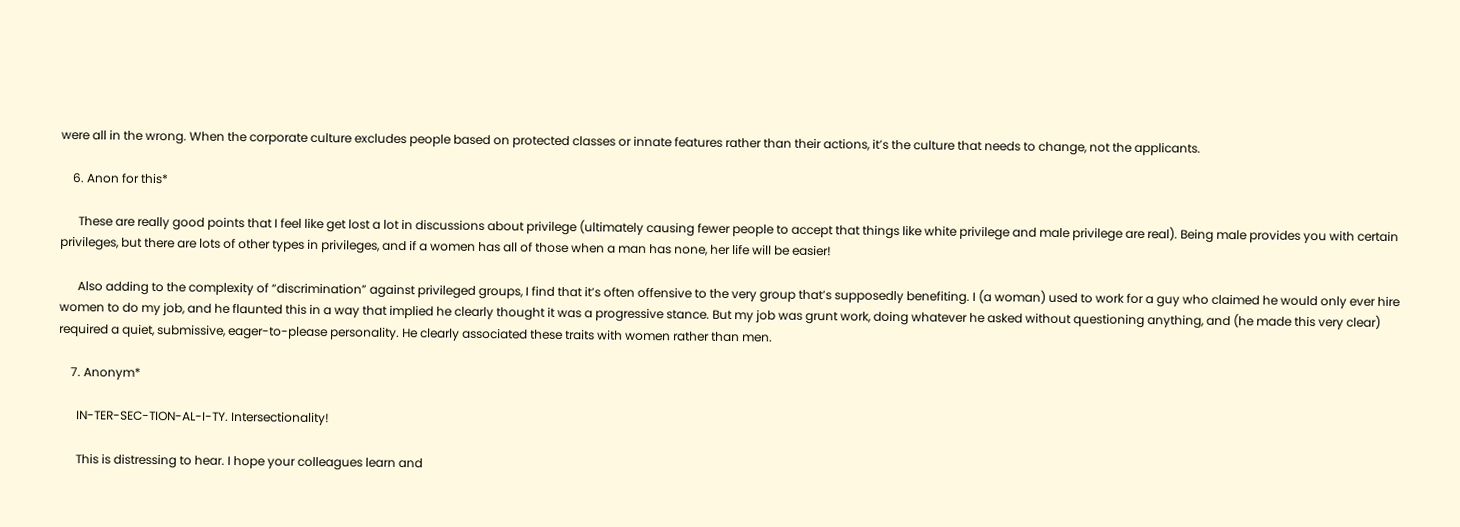were all in the wrong. When the corporate culture excludes people based on protected classes or innate features rather than their actions, it’s the culture that needs to change, not the applicants.

    6. Anon for this*

      These are really good points that I feel like get lost a lot in discussions about privilege (ultimately causing fewer people to accept that things like white privilege and male privilege are real). Being male provides you with certain privileges, but there are lots of other types in privileges, and if a women has all of those when a man has none, her life will be easier!

      Also adding to the complexity of “discrimination” against privileged groups, I find that it’s often offensive to the very group that’s supposedly benefiting. I (a woman) used to work for a guy who claimed he would only ever hire women to do my job, and he flaunted this in a way that implied he clearly thought it was a progressive stance. But my job was grunt work, doing whatever he asked without questioning anything, and (he made this very clear) required a quiet, submissive, eager-to-please personality. He clearly associated these traits with women rather than men.

    7. Anonym*

      IN-TER-SEC-TION-AL-I-TY. Intersectionality!

      This is distressing to hear. I hope your colleagues learn and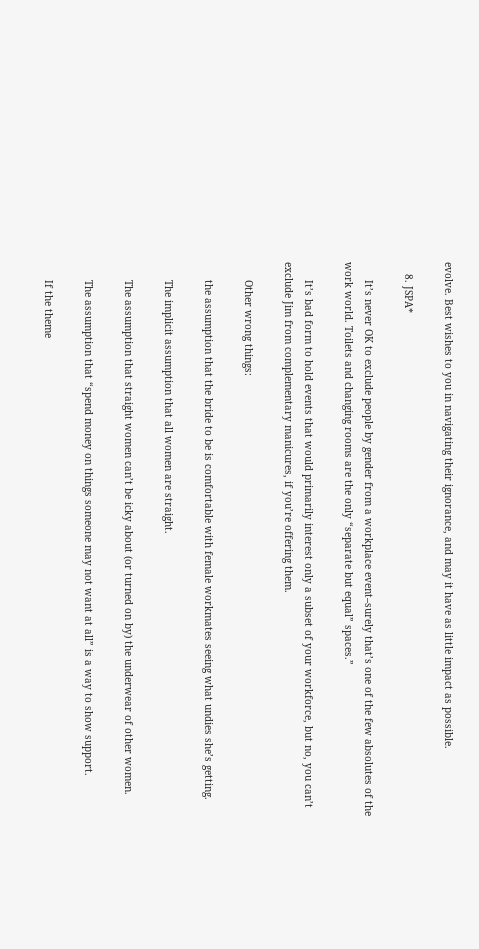evolve. Best wishes to you in navigating their ignorance, and may it have as little impact as possible.

    8. JSPA*

      It’s never OK to exclude people by gender from a workplace event–surely that’s one of the few absolutes of the work world. Toilets and changing rooms are the only “separate but equal” spaces.”

      It’s bad form to hold events that would primarily interest only a subset of your workforce, but no, you can’t exclude Jim from complementary manicures, if you’re offering them.

      Other wrong things:

      the assumption that the bride to be is comfortable with female workmates seeing what undies she’s getting.

      The implicit assumption that all women are straight.

      The assumption that straight women can’t be icky about (or turned on by) the underwear of other women.

      The assumption that “spend money on things someone may not want at all” is a way to show support.

      If the theme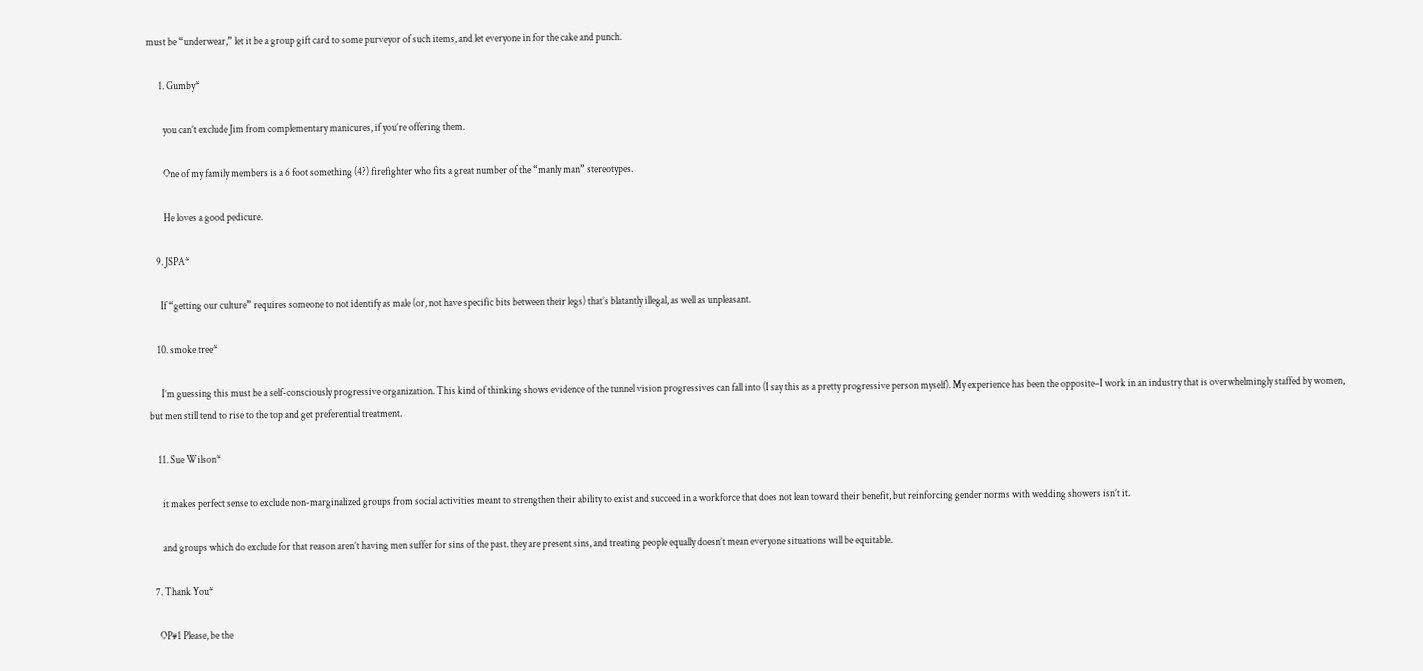must be “underwear,” let it be a group gift card to some purveyor of such items, and let everyone in for the cake and punch.

      1. Gumby*

        you can’t exclude Jim from complementary manicures, if you’re offering them.

        One of my family members is a 6 foot something (4?) firefighter who fits a great number of the “manly man” stereotypes.

        He loves a good pedicure.

    9. JSPA*

      If “getting our culture” requires someone to not identify as male (or, not have specific bits between their legs) that’s blatantly illegal, as well as unpleasant.

    10. smoke tree*

      I’m guessing this must be a self-consciously progressive organization. This kind of thinking shows evidence of the tunnel vision progressives can fall into (I say this as a pretty progressive person myself). My experience has been the opposite–I work in an industry that is overwhelmingly staffed by women, but men still tend to rise to the top and get preferential treatment.

    11. Sue Wilson*

      it makes perfect sense to exclude non-marginalized groups from social activities meant to strengthen their ability to exist and succeed in a workforce that does not lean toward their benefit, but reinforcing gender norms with wedding showers isn’t it.

      and groups which do exclude for that reason aren’t having men suffer for sins of the past. they are present sins, and treating people equally doesn’t mean everyone situations will be equitable.

  7. Thank You*

    OP#1 Please, be the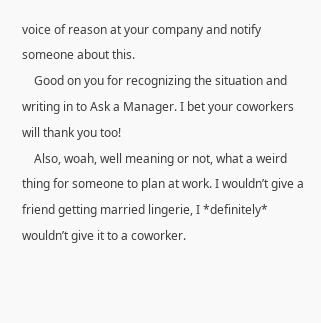voice of reason at your company and notify someone about this.
    Good on you for recognizing the situation and writing in to Ask a Manager. I bet your coworkers will thank you too!
    Also, woah, well meaning or not, what a weird thing for someone to plan at work. I wouldn’t give a friend getting married lingerie, I *definitely* wouldn’t give it to a coworker.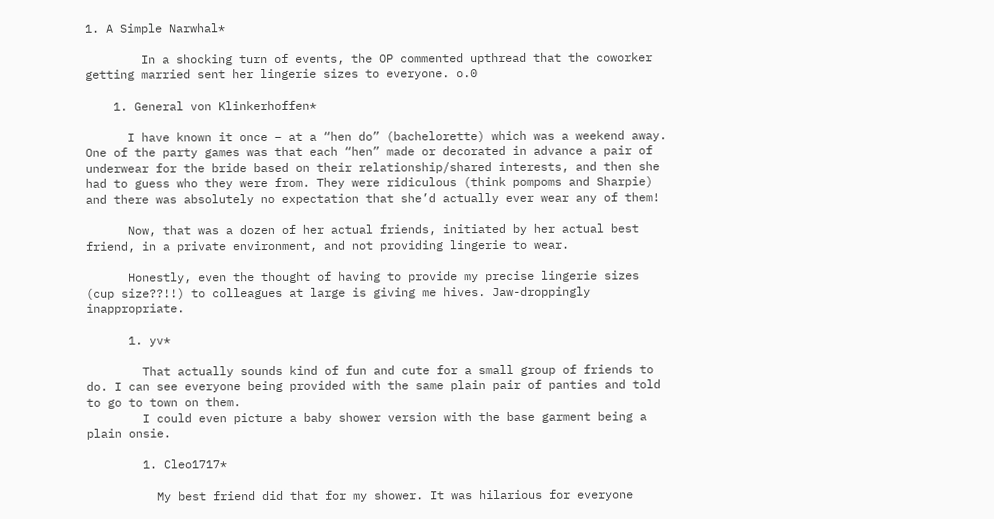1. A Simple Narwhal*

        In a shocking turn of events, the OP commented upthread that the coworker getting married sent her lingerie sizes to everyone. o.0

    1. General von Klinkerhoffen*

      I have known it once – at a “hen do” (bachelorette) which was a weekend away. One of the party games was that each “hen” made or decorated in advance a pair of underwear for the bride based on their relationship/shared interests, and then she had to guess who they were from. They were ridiculous (think pompoms and Sharpie) and there was absolutely no expectation that she’d actually ever wear any of them!

      Now, that was a dozen of her actual friends, initiated by her actual best friend, in a private environment, and not providing lingerie to wear.

      Honestly, even the thought of having to provide my precise lingerie sizes (cup size??!!) to colleagues at large is giving me hives. Jaw-droppingly inappropriate.

      1. yv*

        That actually sounds kind of fun and cute for a small group of friends to do. I can see everyone being provided with the same plain pair of panties and told to go to town on them.
        I could even picture a baby shower version with the base garment being a plain onsie.

        1. Cleo1717*

          My best friend did that for my shower. It was hilarious for everyone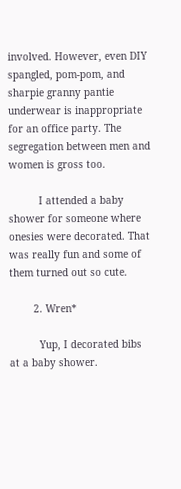involved. However, even DIY spangled, pom-pom, and sharpie granny pantie underwear is inappropriate for an office party. The segregation between men and women is gross too.

          I attended a baby shower for someone where onesies were decorated. That was really fun and some of them turned out so cute.

        2. Wren*

          Yup, I decorated bibs at a baby shower.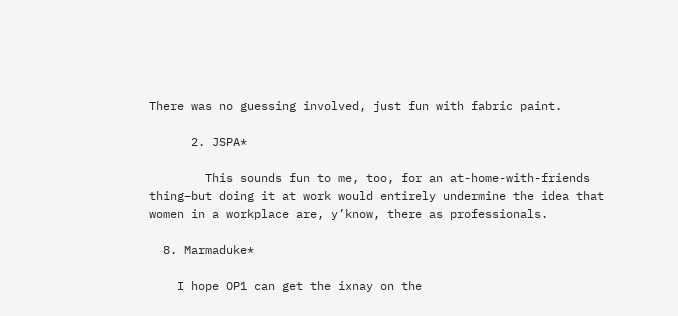There was no guessing involved, just fun with fabric paint.

      2. JSPA*

        This sounds fun to me, too, for an at-home-with-friends thing–but doing it at work would entirely undermine the idea that women in a workplace are, y’know, there as professionals.

  8. Marmaduke*

    I hope OP1 can get the ixnay on the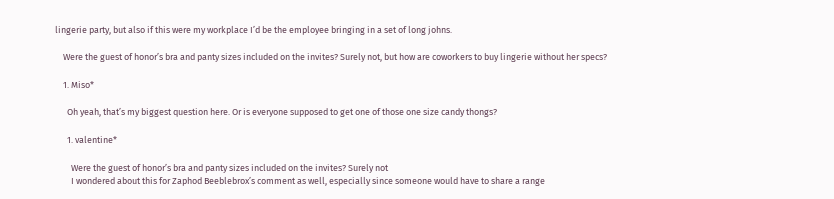lingerie party, but also if this were my workplace I’d be the employee bringing in a set of long johns.

    Were the guest of honor’s bra and panty sizes included on the invites? Surely not, but how are coworkers to buy lingerie without her specs?

    1. Miso*

      Oh yeah, that’s my biggest question here. Or is everyone supposed to get one of those one size candy thongs?

      1. valentine*

        Were the guest of honor’s bra and panty sizes included on the invites? Surely not
        I wondered about this for Zaphod Beeblebrox’s comment as well, especially since someone would have to share a range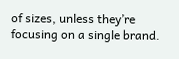of sizes, unless they’re focusing on a single brand.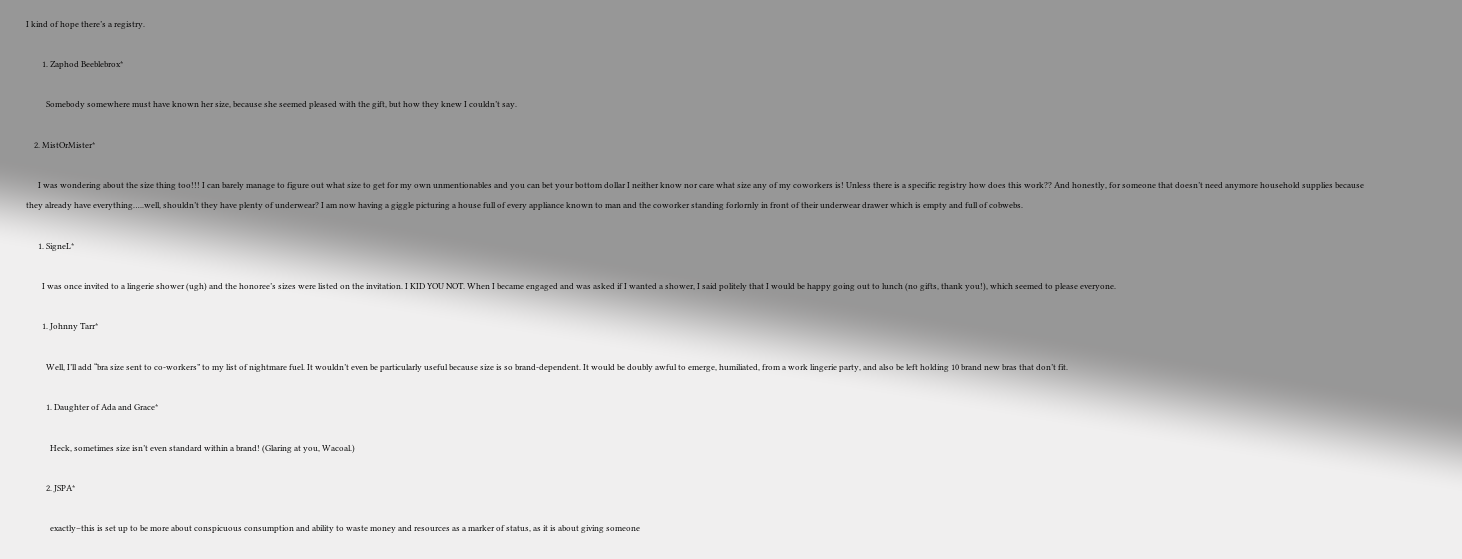I kind of hope there’s a registry.

        1. Zaphod Beeblebrox*

          Somebody somewhere must have known her size, because she seemed pleased with the gift, but how they knew I couldn’t say.

    2. MistOrMister*

      I was wondering about the size thing too!!! I can barely manage to figure out what size to get for my own unmentionables and you can bet your bottom dollar I neither know nor care what size any of my coworkers is! Unless there is a specific registry how does this work?? And honestly, for someone that doesn’t need anymore household supplies because they already have everything…..well, shouldn’t they have plenty of underwear? I am now having a giggle picturing a house full of every appliance known to man and the coworker standing forlornly in front of their underwear drawer which is empty and full of cobwebs.

      1. SigneL*

        I was once invited to a lingerie shower (ugh) and the honoree’s sizes were listed on the invitation. I KID YOU NOT. When I became engaged and was asked if I wanted a shower, I said politely that I would be happy going out to lunch (no gifts, thank you!), which seemed to please everyone.

        1. Johnny Tarr*

          Well, I’ll add “bra size sent to co-workers” to my list of nightmare fuel. It wouldn’t even be particularly useful because size is so brand-dependent. It would be doubly awful to emerge, humiliated, from a work lingerie party, and also be left holding 10 brand new bras that don’t fit.

          1. Daughter of Ada and Grace*

            Heck, sometimes size isn’t even standard within a brand! (Glaring at you, Wacoal.)

          2. JSPA*

            exactly–this is set up to be more about conspicuous consumption and ability to waste money and resources as a marker of status, as it is about giving someone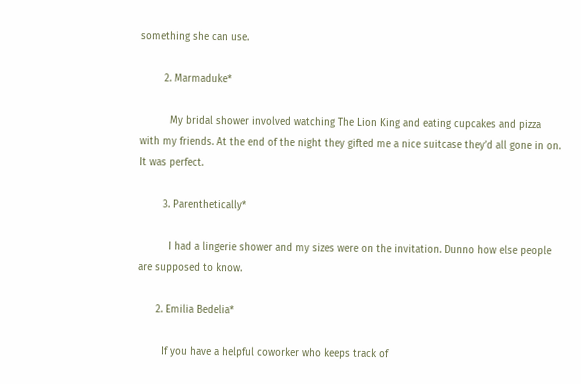something she can use.

        2. Marmaduke*

          My bridal shower involved watching The Lion King and eating cupcakes and pizza with my friends. At the end of the night they gifted me a nice suitcase they’d all gone in on. It was perfect.

        3. Parenthetically*

          I had a lingerie shower and my sizes were on the invitation. Dunno how else people are supposed to know.

      2. Emilia Bedelia*

        If you have a helpful coworker who keeps track of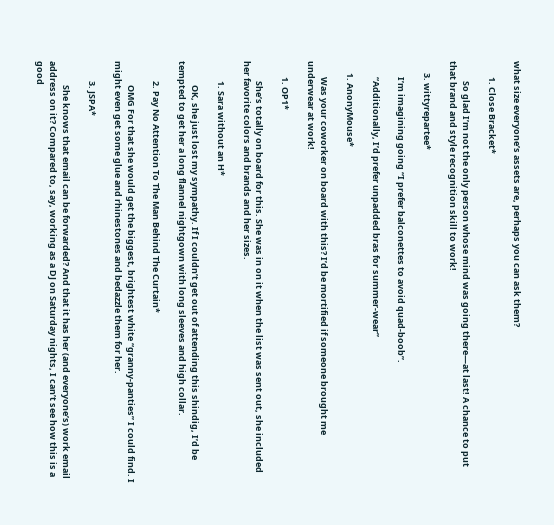what size everyone’s assets are, perhaps you can ask them?

        1. Close Bracket*

          So glad I’m not the only person whose mind was going there—at last! A chance to put that brand and style recognition skill to work!

      3. wittyrepartee*

        I’m imagining going “I prefer balconettes to avoid quad-boob”.

        “Additionally, I’d prefer unpadded bras for summer-wear”

      1. AnonyMouse*

        Was your coworker on board with this? I’d be mortified if someone brought me underwear at work!

        1. OP1*

          She’s totally on board for this. She was in on it when the list was sent out, she included her favorite colors and brands and her sizes.

          1. Sara without an H*

            OK, she just lost my sympathy. If I couldn’t get out of attending this shindig, I’d be tempted to get her a long flannel nightgown with long sleeves and high collar.

          2. Pay No Attention To The Man Behind The Curtain*

            OMG For that she would get the biggest, brightest white “granny-panties” I could find. I might even get some glue and rhinestones and bedazzle them for her.

          3. JSPA*

            She knows that email can be forwarded? And that it has her (and everyone’s) work email address on it? Compared to, say, working as a DJ on Saturday nights, I can’t see how this is a good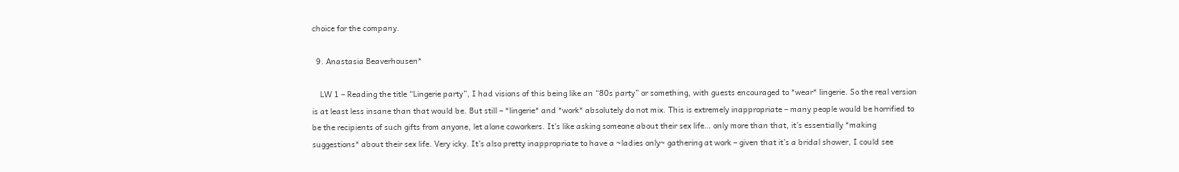choice for the company.

  9. Anastasia Beaverhousen*

    LW 1 – Reading the title “Lingerie party”, I had visions of this being like an “80s party” or something, with guests encouraged to *wear* lingerie. So the real version is at least less insane than that would be. But still – *lingerie* and *work* absolutely do not mix. This is extremely inappropriate – many people would be horrified to be the recipients of such gifts from anyone, let alone coworkers. It’s like asking someone about their sex life… only more than that, it’s essentially *making suggestions* about their sex life. Very icky. It’s also pretty inappropriate to have a ~ladies only~ gathering at work – given that it’s a bridal shower, I could see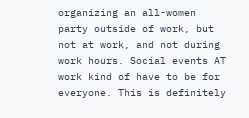organizing an all-women party outside of work, but not at work, and not during work hours. Social events AT work kind of have to be for everyone. This is definitely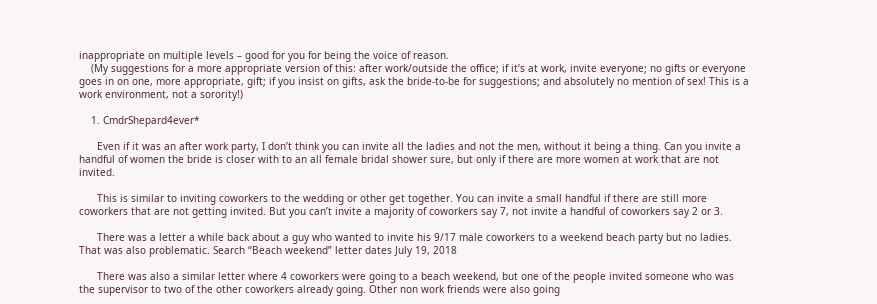inappropriate on multiple levels – good for you for being the voice of reason.
    (My suggestions for a more appropriate version of this: after work/outside the office; if it’s at work, invite everyone; no gifts or everyone goes in on one, more appropriate, gift; if you insist on gifts, ask the bride-to-be for suggestions; and absolutely no mention of sex! This is a work environment, not a sorority!)

    1. CmdrShepard4ever*

      Even if it was an after work party, I don’t think you can invite all the ladies and not the men, without it being a thing. Can you invite a handful of women the bride is closer with to an all female bridal shower sure, but only if there are more women at work that are not invited.

      This is similar to inviting coworkers to the wedding or other get together. You can invite a small handful if there are still more coworkers that are not getting invited. But you can’t invite a majority of coworkers say 7, not invite a handful of coworkers say 2 or 3.

      There was a letter a while back about a guy who wanted to invite his 9/17 male coworkers to a weekend beach party but no ladies. That was also problematic. Search “Beach weekend” letter dates July 19, 2018

      There was also a similar letter where 4 coworkers were going to a beach weekend, but one of the people invited someone who was the supervisor to two of the other coworkers already going. Other non work friends were also going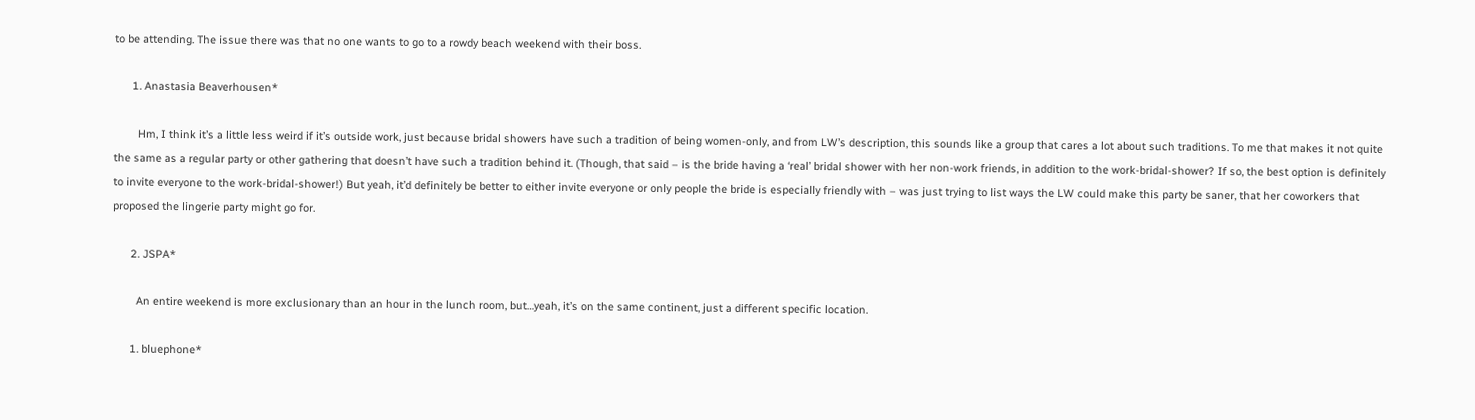to be attending. The issue there was that no one wants to go to a rowdy beach weekend with their boss.

      1. Anastasia Beaverhousen*

        Hm, I think it’s a little less weird if it’s outside work, just because bridal showers have such a tradition of being women-only, and from LW’s description, this sounds like a group that cares a lot about such traditions. To me that makes it not quite the same as a regular party or other gathering that doesn’t have such a tradition behind it. (Though, that said – is the bride having a ‘real’ bridal shower with her non-work friends, in addition to the work-bridal-shower? If so, the best option is definitely to invite everyone to the work-bridal-shower!) But yeah, it’d definitely be better to either invite everyone or only people the bride is especially friendly with – was just trying to list ways the LW could make this party be saner, that her coworkers that proposed the lingerie party might go for.

      2. JSPA*

        An entire weekend is more exclusionary than an hour in the lunch room, but…yeah, it’s on the same continent, just a different specific location.

      1. bluephone*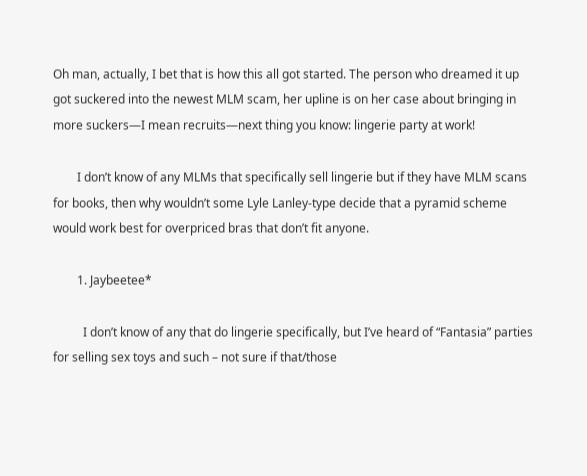Oh man, actually, I bet that is how this all got started. The person who dreamed it up got suckered into the newest MLM scam, her upline is on her case about bringing in more suckers—I mean recruits—next thing you know: lingerie party at work!

        I don’t know of any MLMs that specifically sell lingerie but if they have MLM scans for books, then why wouldn’t some Lyle Lanley-type decide that a pyramid scheme would work best for overpriced bras that don’t fit anyone.

        1. Jaybeetee*

          I don’t know of any that do lingerie specifically, but I’ve heard of “Fantasia” parties for selling sex toys and such – not sure if that/those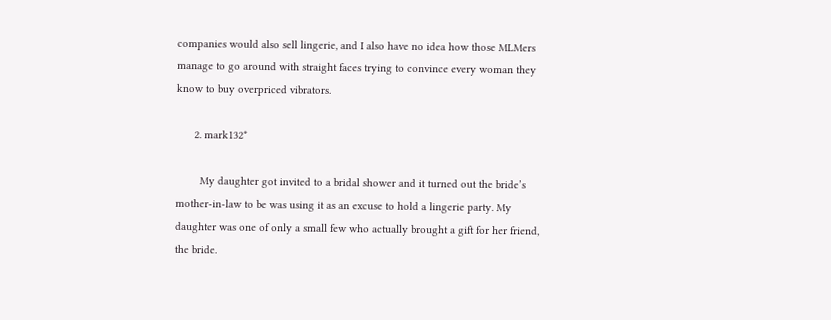companies would also sell lingerie, and I also have no idea how those MLMers manage to go around with straight faces trying to convince every woman they know to buy overpriced vibrators.

      2. mark132*

        My daughter got invited to a bridal shower and it turned out the bride’s mother-in-law to be was using it as an excuse to hold a lingerie party. My daughter was one of only a small few who actually brought a gift for her friend, the bride.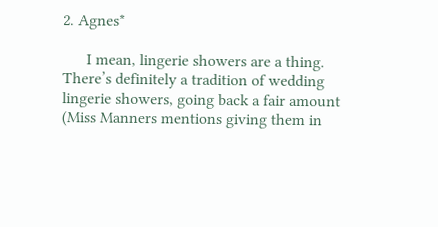2. Agnes*

      I mean, lingerie showers are a thing. There’s definitely a tradition of wedding lingerie showers, going back a fair amount (Miss Manners mentions giving them in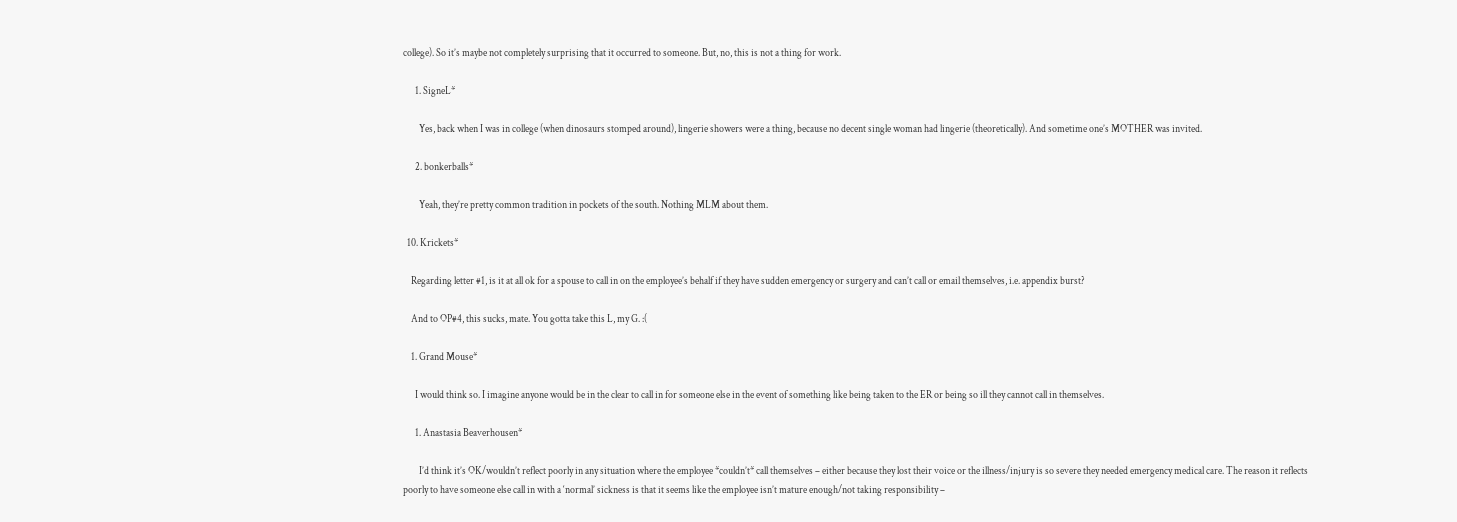college). So it’s maybe not completely surprising that it occurred to someone. But, no, this is not a thing for work.

      1. SigneL*

        Yes, back when I was in college (when dinosaurs stomped around), lingerie showers were a thing, because no decent single woman had lingerie (theoretically). And sometime one’s MOTHER was invited.

      2. bonkerballs*

        Yeah, they’re pretty common tradition in pockets of the south. Nothing MLM about them.

  10. Krickets*

    Regarding letter #1, is it at all ok for a spouse to call in on the employee’s behalf if they have sudden emergency or surgery and can’t call or email themselves, i.e. appendix burst?

    And to OP#4, this sucks, mate. You gotta take this L, my G. :(

    1. Grand Mouse*

      I would think so. I imagine anyone would be in the clear to call in for someone else in the event of something like being taken to the ER or being so ill they cannot call in themselves.

      1. Anastasia Beaverhousen*

        I’d think it’s OK/wouldn’t reflect poorly in any situation where the employee *couldn’t* call themselves – either because they lost their voice or the illness/injury is so severe they needed emergency medical care. The reason it reflects poorly to have someone else call in with a ‘normal’ sickness is that it seems like the employee isn’t mature enough/not taking responsibility –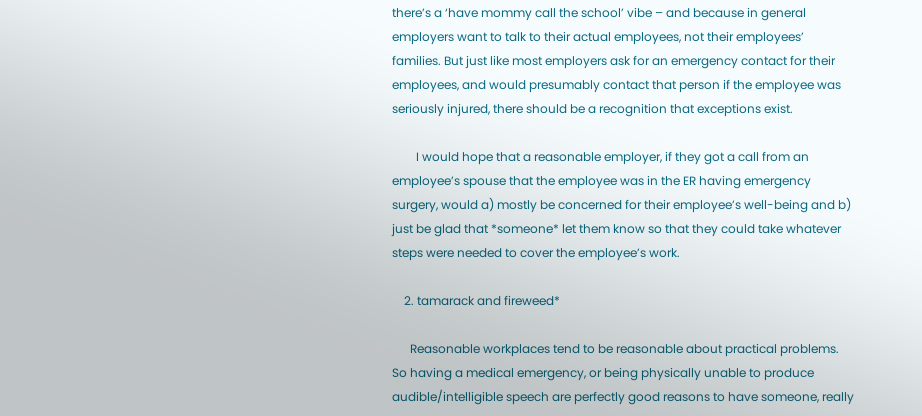there’s a ‘have mommy call the school’ vibe – and because in general employers want to talk to their actual employees, not their employees’ families. But just like most employers ask for an emergency contact for their employees, and would presumably contact that person if the employee was seriously injured, there should be a recognition that exceptions exist.

        I would hope that a reasonable employer, if they got a call from an employee’s spouse that the employee was in the ER having emergency surgery, would a) mostly be concerned for their employee’s well-being and b) just be glad that *someone* let them know so that they could take whatever steps were needed to cover the employee’s work.

    2. tamarack and fireweed*

      Reasonable workplaces tend to be reasonable about practical problems. So having a medical emergency, or being physically unable to produce audible/intelligible speech are perfectly good reasons to have someone, really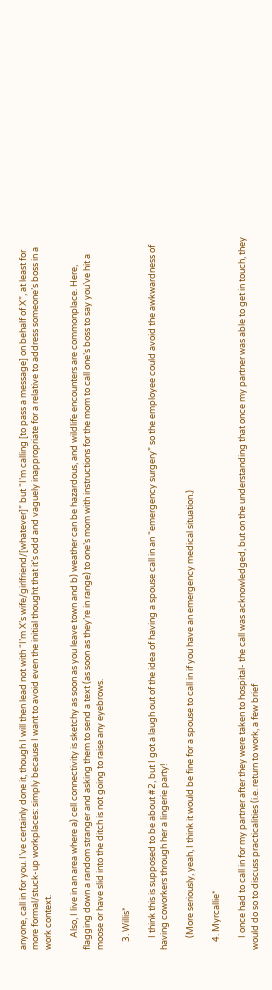anyone, call in for you. I’ve certainly done it, though I will then lead not with “I’m X’s wife/girlfriend/[whatever]” but “I’m calling [to pass a message] on behalf of X”, at least for more formal/stuck-up workplaces: simply because I want to avoid even the initial thought that it’s odd and vaguely inappropriate for a relative to address someone’s boss in a work context.

      Also, I live in an area where a) cell connectivity is sketchy as soon as you leave town and b) weather can be hazardous, and wildlife encounters are commonplace. Here, flagging down a random stranger and asking them to send a text (as soon as they’re in range) to one’s mom with instructions for the mom to call one’s boss to say you’ve hit a moose or have slid into the ditch is not going to raise any eyebrows.

    3. Willis*

      I think this is supposed to be about #2, but I got a laugh out of the idea of having a spouse call in an “emergency surgery” so the employee could avoid the awkwardness of having coworkers through her a lingerie party!

      (More seriously, yeah, I think it would be fine for a spouse to call in if you have an emergency medical situation.)

    4. Myrcallie*

      I once had to call in for my partner after they were taken to hospital- the call was acknowledged, but on the understanding that once my partner was able to get in touch, they would do so to discuss practicalities (i.e. return to work, a few brief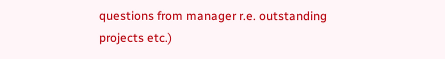questions from manager r.e. outstanding projects etc.)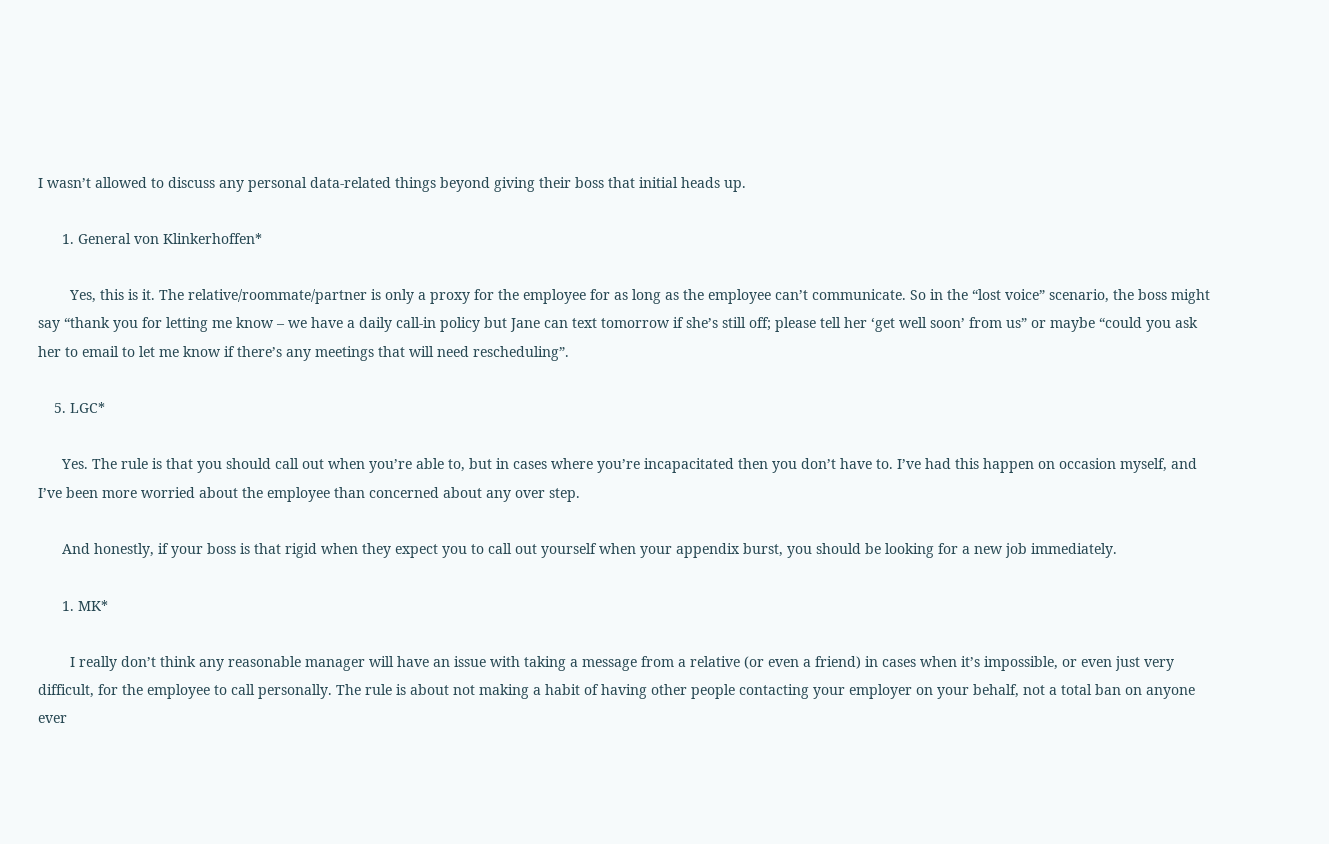I wasn’t allowed to discuss any personal data-related things beyond giving their boss that initial heads up.

      1. General von Klinkerhoffen*

        Yes, this is it. The relative/roommate/partner is only a proxy for the employee for as long as the employee can’t communicate. So in the “lost voice” scenario, the boss might say “thank you for letting me know – we have a daily call-in policy but Jane can text tomorrow if she’s still off; please tell her ‘get well soon’ from us” or maybe “could you ask her to email to let me know if there’s any meetings that will need rescheduling”.

    5. LGC*

      Yes. The rule is that you should call out when you’re able to, but in cases where you’re incapacitated then you don’t have to. I’ve had this happen on occasion myself, and I’ve been more worried about the employee than concerned about any over step.

      And honestly, if your boss is that rigid when they expect you to call out yourself when your appendix burst, you should be looking for a new job immediately.

      1. MK*

        I really don’t think any reasonable manager will have an issue with taking a message from a relative (or even a friend) in cases when it’s impossible, or even just very difficult, for the employee to call personally. The rule is about not making a habit of having other people contacting your employer on your behalf, not a total ban on anyone ever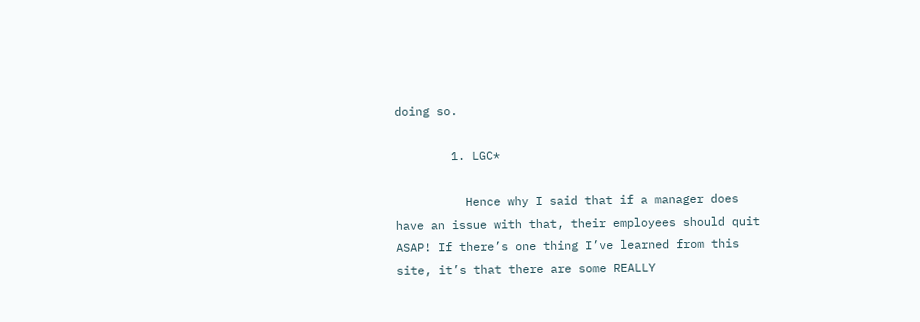doing so.

        1. LGC*

          Hence why I said that if a manager does have an issue with that, their employees should quit ASAP! If there’s one thing I’ve learned from this site, it’s that there are some REALLY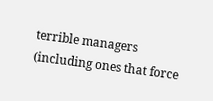terrible managers (including ones that force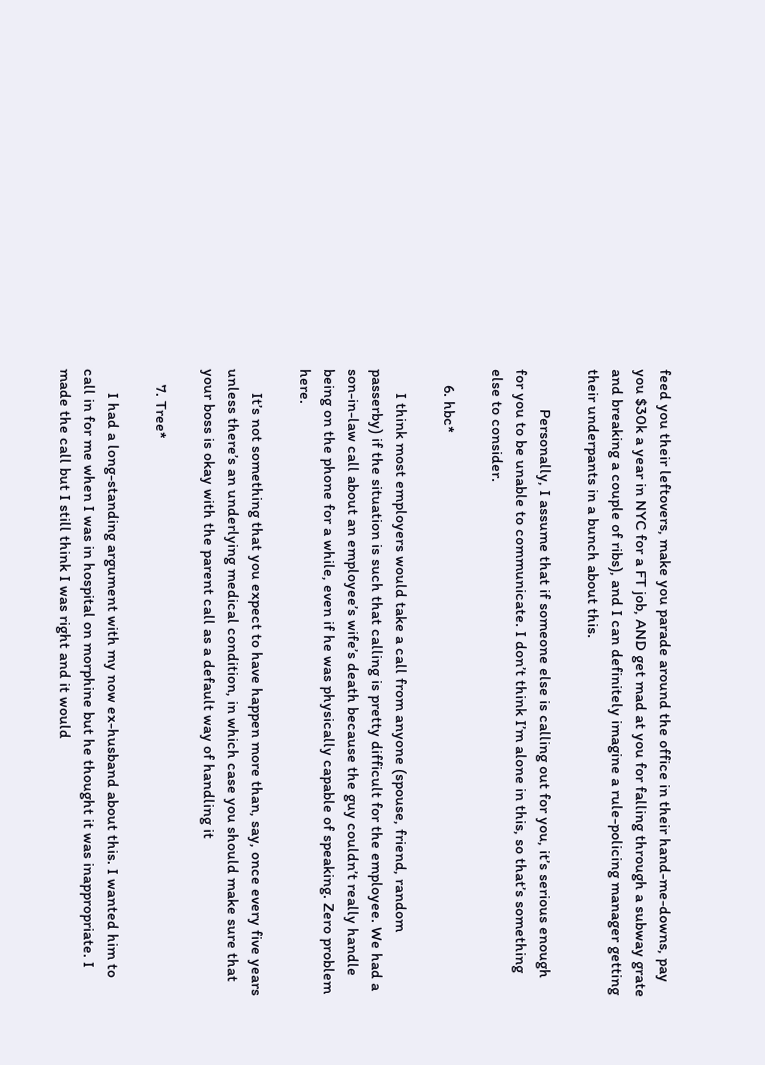feed you their leftovers, make you parade around the office in their hand-me-downs, pay you $30k a year in NYC for a FT job, AND get mad at you for falling through a subway grate and breaking a couple of ribs), and I can definitely imagine a rule-policing manager getting their underpants in a bunch about this.

          Personally, I assume that if someone else is calling out for you, it’s serious enough for you to be unable to communicate. I don’t think I’m alone in this, so that’s something else to consider.

    6. hbc*

      I think most employers would take a call from anyone (spouse, friend, random passerby) if the situation is such that calling is pretty difficult for the employee. We had a son-in-law call about an employee’s wife’s death because the guy couldn’t really handle being on the phone for a while, even if he was physically capable of speaking. Zero problem here.

      It’s not something that you expect to have happen more than, say, once every five years unless there’s an underlying medical condition, in which case you should make sure that your boss is okay with the parent call as a default way of handling it

    7. Tree*

      I had a long-standing argument with my now ex-husband about this. I wanted him to call in for me when I was in hospital on morphine but he thought it was inappropriate. I made the call but I still think I was right and it would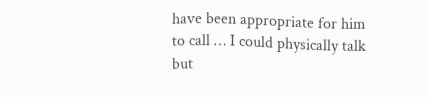have been appropriate for him to call … I could physically talk but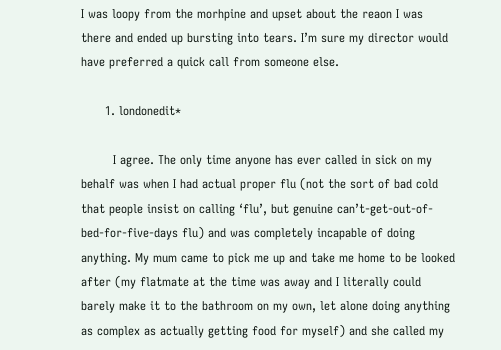I was loopy from the morhpine and upset about the reaon I was there and ended up bursting into tears. I’m sure my director would have preferred a quick call from someone else.

      1. londonedit*

        I agree. The only time anyone has ever called in sick on my behalf was when I had actual proper flu (not the sort of bad cold that people insist on calling ‘flu’, but genuine can’t-get-out-of-bed-for-five-days flu) and was completely incapable of doing anything. My mum came to pick me up and take me home to be looked after (my flatmate at the time was away and I literally could barely make it to the bathroom on my own, let alone doing anything as complex as actually getting food for myself) and she called my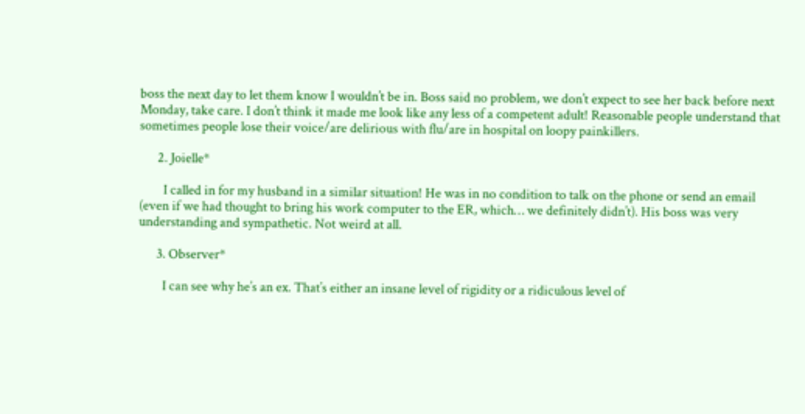boss the next day to let them know I wouldn’t be in. Boss said no problem, we don’t expect to see her back before next Monday, take care. I don’t think it made me look like any less of a competent adult! Reasonable people understand that sometimes people lose their voice/are delirious with flu/are in hospital on loopy painkillers.

      2. Joielle*

        I called in for my husband in a similar situation! He was in no condition to talk on the phone or send an email (even if we had thought to bring his work computer to the ER, which… we definitely didn’t). His boss was very understanding and sympathetic. Not weird at all.

      3. Observer*

        I can see why he’s an ex. That’s either an insane level of rigidity or a ridiculous level of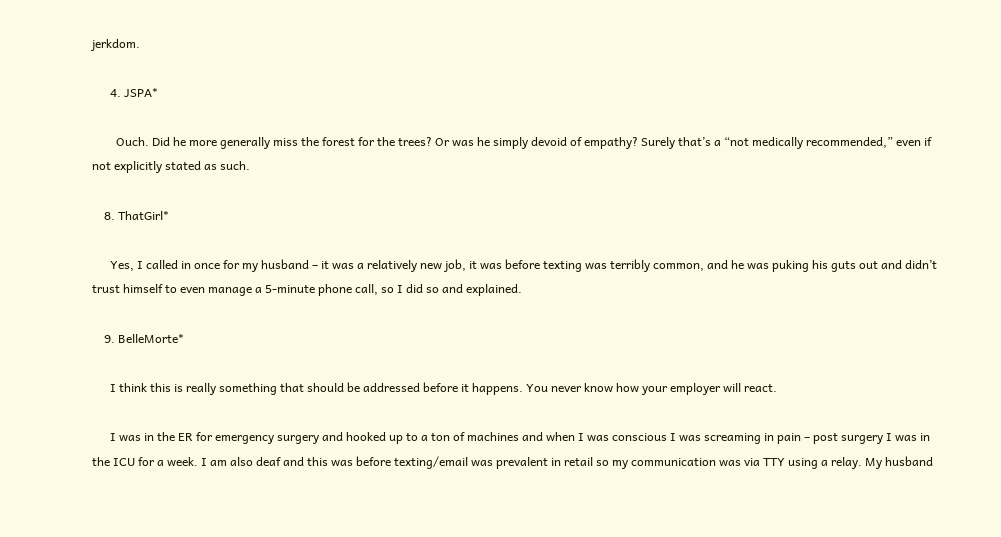jerkdom.

      4. JSPA*

        Ouch. Did he more generally miss the forest for the trees? Or was he simply devoid of empathy? Surely that’s a “not medically recommended,” even if not explicitly stated as such.

    8. ThatGirl*

      Yes, I called in once for my husband – it was a relatively new job, it was before texting was terribly common, and he was puking his guts out and didn’t trust himself to even manage a 5-minute phone call, so I did so and explained.

    9. BelleMorte*

      I think this is really something that should be addressed before it happens. You never know how your employer will react.

      I was in the ER for emergency surgery and hooked up to a ton of machines and when I was conscious I was screaming in pain – post surgery I was in the ICU for a week. I am also deaf and this was before texting/email was prevalent in retail so my communication was via TTY using a relay. My husband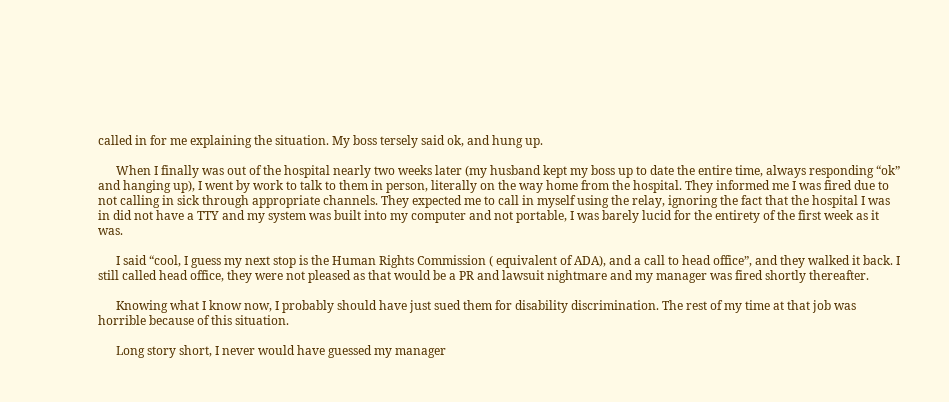called in for me explaining the situation. My boss tersely said ok, and hung up.

      When I finally was out of the hospital nearly two weeks later (my husband kept my boss up to date the entire time, always responding “ok” and hanging up), I went by work to talk to them in person, literally on the way home from the hospital. They informed me I was fired due to not calling in sick through appropriate channels. They expected me to call in myself using the relay, ignoring the fact that the hospital I was in did not have a TTY and my system was built into my computer and not portable, I was barely lucid for the entirety of the first week as it was.

      I said “cool, I guess my next stop is the Human Rights Commission ( equivalent of ADA), and a call to head office”, and they walked it back. I still called head office, they were not pleased as that would be a PR and lawsuit nightmare and my manager was fired shortly thereafter.

      Knowing what I know now, I probably should have just sued them for disability discrimination. The rest of my time at that job was horrible because of this situation.

      Long story short, I never would have guessed my manager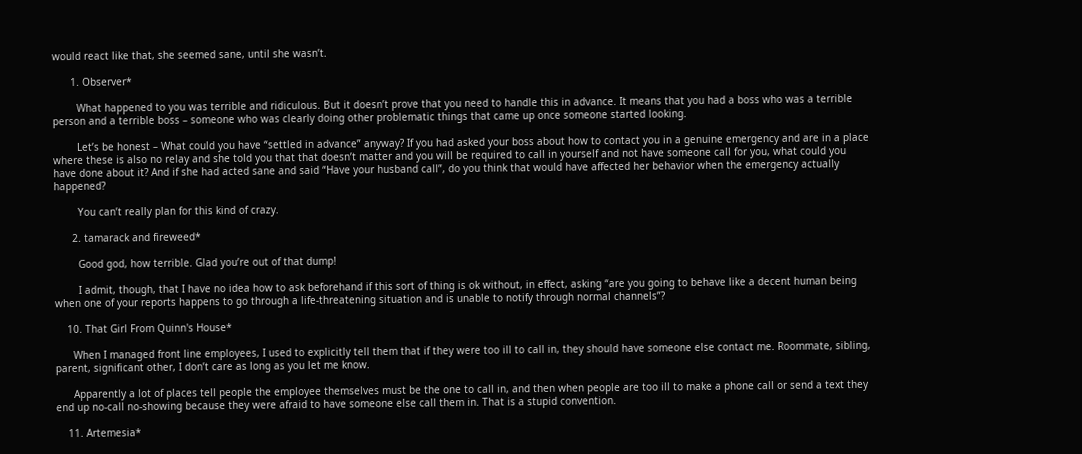would react like that, she seemed sane, until she wasn’t.

      1. Observer*

        What happened to you was terrible and ridiculous. But it doesn’t prove that you need to handle this in advance. It means that you had a boss who was a terrible person and a terrible boss – someone who was clearly doing other problematic things that came up once someone started looking.

        Let’s be honest – What could you have “settled in advance” anyway? If you had asked your boss about how to contact you in a genuine emergency and are in a place where these is also no relay and she told you that that doesn’t matter and you will be required to call in yourself and not have someone call for you, what could you have done about it? And if she had acted sane and said “Have your husband call”, do you think that would have affected her behavior when the emergency actually happened?

        You can’t really plan for this kind of crazy.

      2. tamarack and fireweed*

        Good god, how terrible. Glad you’re out of that dump!

        I admit, though, that I have no idea how to ask beforehand if this sort of thing is ok without, in effect, asking “are you going to behave like a decent human being when one of your reports happens to go through a life-threatening situation and is unable to notify through normal channels”?

    10. That Girl From Quinn's House*

      When I managed front line employees, I used to explicitly tell them that if they were too ill to call in, they should have someone else contact me. Roommate, sibling, parent, significant other, I don’t care as long as you let me know.

      Apparently a lot of places tell people the employee themselves must be the one to call in, and then when people are too ill to make a phone call or send a text they end up no-call no-showing because they were afraid to have someone else call them in. That is a stupid convention.

    11. Artemesia*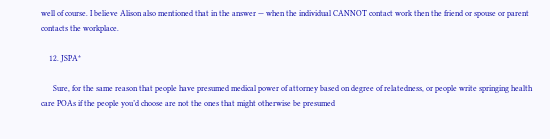well of course. I believe Alison also mentioned that in the answer — when the individual CANNOT contact work then the friend or spouse or parent contacts the workplace.

    12. JSPA*

      Sure, for the same reason that people have presumed medical power of attorney based on degree of relatedness, or people write springing health care POAs if the people you’d choose are not the ones that might otherwise be presumed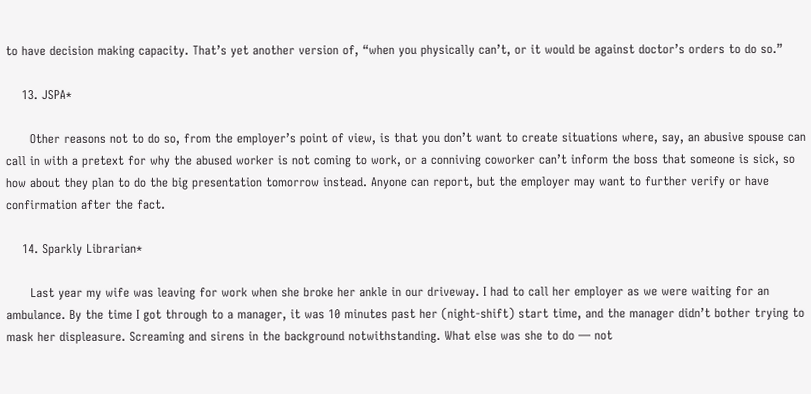to have decision making capacity. That’s yet another version of, “when you physically can’t, or it would be against doctor’s orders to do so.”

    13. JSPA*

      Other reasons not to do so, from the employer’s point of view, is that you don’t want to create situations where, say, an abusive spouse can call in with a pretext for why the abused worker is not coming to work, or a conniving coworker can’t inform the boss that someone is sick, so how about they plan to do the big presentation tomorrow instead. Anyone can report, but the employer may want to further verify or have confirmation after the fact.

    14. Sparkly Librarian*

      Last year my wife was leaving for work when she broke her ankle in our driveway. I had to call her employer as we were waiting for an ambulance. By the time I got through to a manager, it was 10 minutes past her (night-shift) start time, and the manager didn’t bother trying to mask her displeasure. Screaming and sirens in the background notwithstanding. What else was she to do — not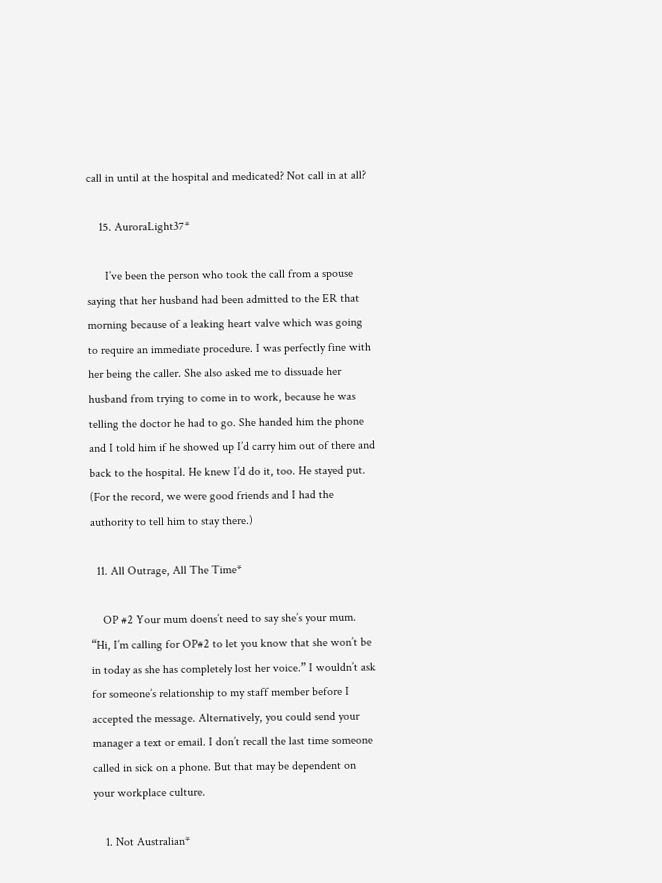call in until at the hospital and medicated? Not call in at all?

    15. AuroraLight37*

      I’ve been the person who took the call from a spouse saying that her husband had been admitted to the ER that morning because of a leaking heart valve which was going to require an immediate procedure. I was perfectly fine with her being the caller. She also asked me to dissuade her husband from trying to come in to work, because he was telling the doctor he had to go. She handed him the phone and I told him if he showed up I’d carry him out of there and back to the hospital. He knew I’d do it, too. He stayed put. (For the record, we were good friends and I had the authority to tell him to stay there.)

  11. All Outrage, All The Time*

    OP #2 Your mum doens’t need to say she’s your mum. “Hi, I’m calling for OP#2 to let you know that she won’t be in today as she has completely lost her voice.” I wouldn’t ask for someone’s relationship to my staff member before I accepted the message. Alternatively, you could send your manager a text or email. I don’t recall the last time someone called in sick on a phone. But that may be dependent on your workplace culture.

    1. Not Australian*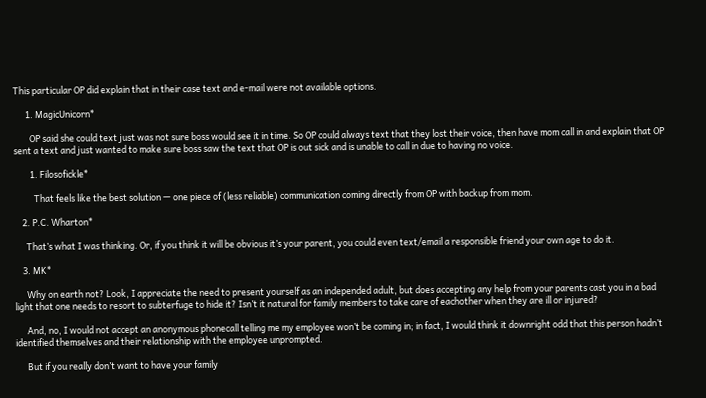This particular OP did explain that in their case text and e-mail were not available options.

      1. MagicUnicorn*

        OP said she could text just was not sure boss would see it in time. So OP could always text that they lost their voice, then have mom call in and explain that OP sent a text and just wanted to make sure boss saw the text that OP is out sick and is unable to call in due to having no voice.

        1. Filosofickle*

          That feels like the best solution — one piece of (less reliable) communication coming directly from OP with backup from mom.

    2. P.C. Wharton*

      That’s what I was thinking. Or, if you think it will be obvious it’s your parent, you could even text/email a responsible friend your own age to do it.

    3. MK*

      Why on earth not? Look, I appreciate the need to present yourself as an independed adult, but does accepting any help from your parents cast you in a bad light that one needs to resort to subterfuge to hide it? Isn’t it natural for family members to take care of eachother when they are ill or injured?

      And, no, I would not accept an anonymous phonecall telling me my employee won’t be coming in; in fact, I would think it downright odd that this person hadn’t identified themselves and their relationship with the employee unprompted.

      But if you really don’t want to have your family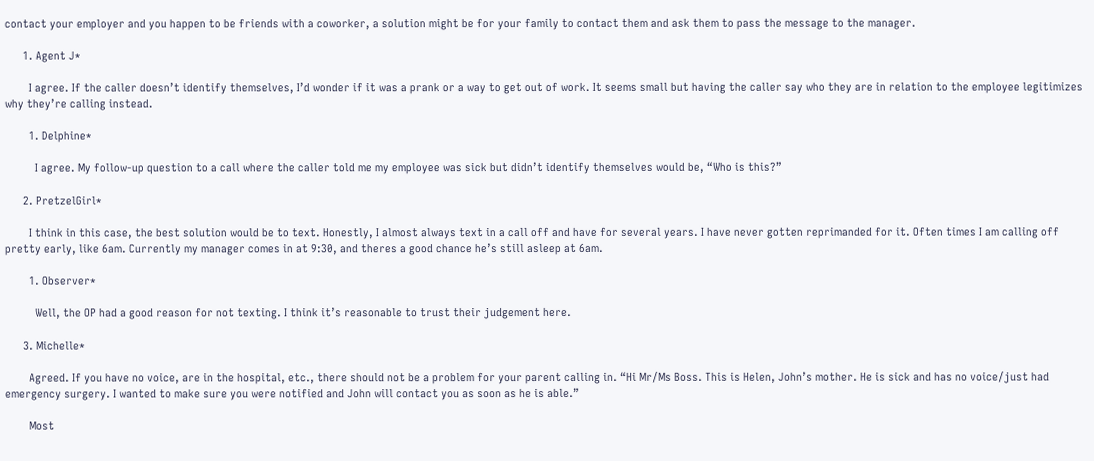contact your employer and you happen to be friends with a coworker, a solution might be for your family to contact them and ask them to pass the message to the manager.

      1. Agent J*

        I agree. If the caller doesn’t identify themselves, I’d wonder if it was a prank or a way to get out of work. It seems small but having the caller say who they are in relation to the employee legitimizes why they’re calling instead.

        1. Delphine*

          I agree. My follow-up question to a call where the caller told me my employee was sick but didn’t identify themselves would be, “Who is this?”

      2. PretzelGirl*

        I think in this case, the best solution would be to text. Honestly, I almost always text in a call off and have for several years. I have never gotten reprimanded for it. Often times I am calling off pretty early, like 6am. Currently my manager comes in at 9:30, and theres a good chance he’s still asleep at 6am.

        1. Observer*

          Well, the OP had a good reason for not texting. I think it’s reasonable to trust their judgement here.

      3. Michelle*

        Agreed. If you have no voice, are in the hospital, etc., there should not be a problem for your parent calling in. “Hi Mr/Ms Boss. This is Helen, John’s mother. He is sick and has no voice/just had emergency surgery. I wanted to make sure you were notified and John will contact you as soon as he is able.”

        Most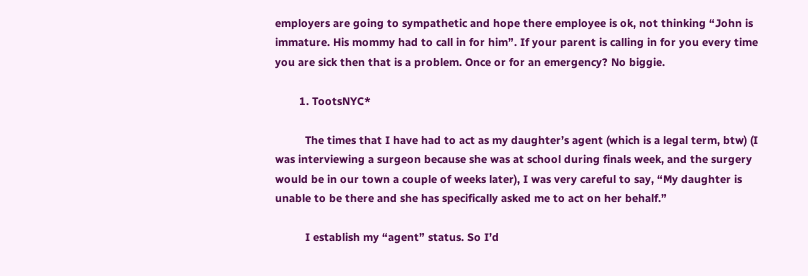employers are going to sympathetic and hope there employee is ok, not thinking “John is immature. His mommy had to call in for him”. If your parent is calling in for you every time you are sick then that is a problem. Once or for an emergency? No biggie.

        1. TootsNYC*

          The times that I have had to act as my daughter’s agent (which is a legal term, btw) (I was interviewing a surgeon because she was at school during finals week, and the surgery would be in our town a couple of weeks later), I was very careful to say, “My daughter is unable to be there and she has specifically asked me to act on her behalf.”

          I establish my “agent” status. So I’d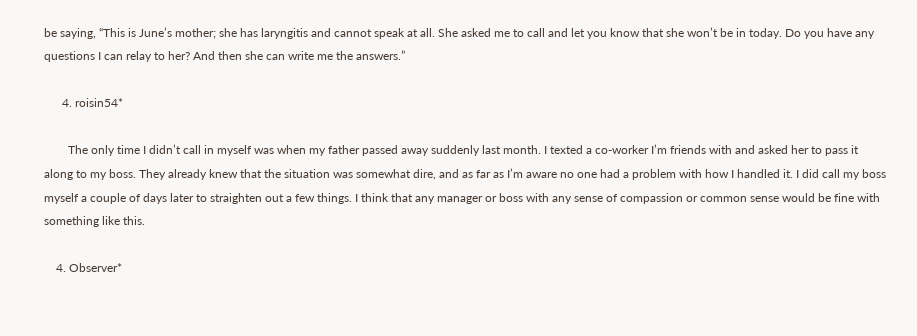be saying, “This is June’s mother; she has laryngitis and cannot speak at all. She asked me to call and let you know that she won’t be in today. Do you have any questions I can relay to her? And then she can write me the answers.”

      4. roisin54*

        The only time I didn’t call in myself was when my father passed away suddenly last month. I texted a co-worker I’m friends with and asked her to pass it along to my boss. They already knew that the situation was somewhat dire, and as far as I’m aware no one had a problem with how I handled it. I did call my boss myself a couple of days later to straighten out a few things. I think that any manager or boss with any sense of compassion or common sense would be fine with something like this.

    4. Observer*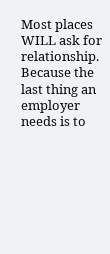Most places WILL ask for relationship. Because the last thing an employer needs is to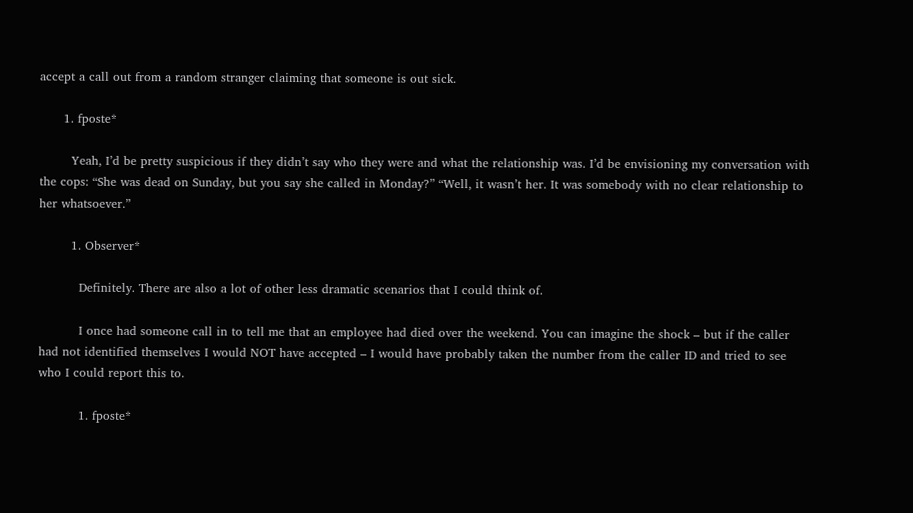accept a call out from a random stranger claiming that someone is out sick.

      1. fposte*

        Yeah, I’d be pretty suspicious if they didn’t say who they were and what the relationship was. I’d be envisioning my conversation with the cops: “She was dead on Sunday, but you say she called in Monday?” “Well, it wasn’t her. It was somebody with no clear relationship to her whatsoever.”

        1. Observer*

          Definitely. There are also a lot of other less dramatic scenarios that I could think of.

          I once had someone call in to tell me that an employee had died over the weekend. You can imagine the shock – but if the caller had not identified themselves I would NOT have accepted – I would have probably taken the number from the caller ID and tried to see who I could report this to.

          1. fposte*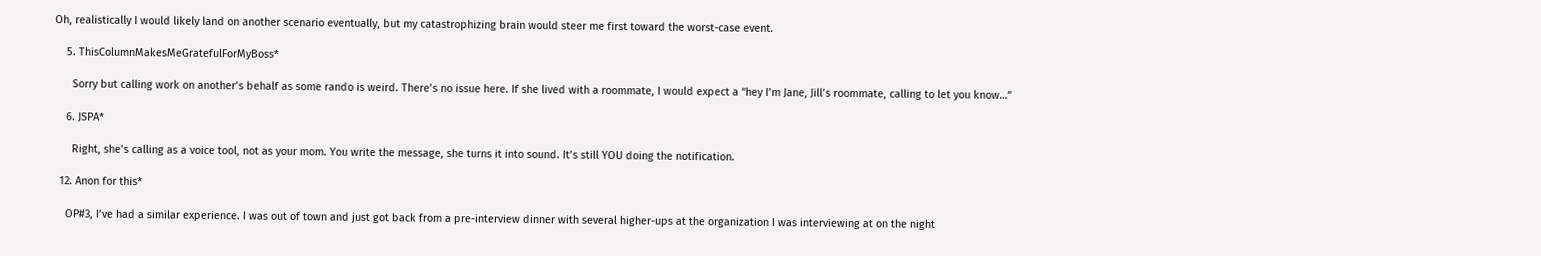Oh, realistically I would likely land on another scenario eventually, but my catastrophizing brain would steer me first toward the worst-case event.

    5. ThisColumnMakesMeGratefulForMyBoss*

      Sorry but calling work on another’s behalf as some rando is weird. There’s no issue here. If she lived with a roommate, I would expect a “hey I’m Jane, Jill’s roommate, calling to let you know…”

    6. JSPA*

      Right, she’s calling as a voice tool, not as your mom. You write the message, she turns it into sound. It’s still YOU doing the notification.

  12. Anon for this*

    OP#3, I’ve had a similar experience. I was out of town and just got back from a pre-interview dinner with several higher-ups at the organization I was interviewing at on the night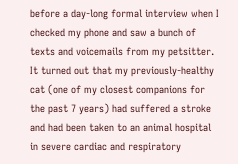before a day-long formal interview when I checked my phone and saw a bunch of texts and voicemails from my petsitter. It turned out that my previously-healthy cat (one of my closest companions for the past 7 years) had suffered a stroke and had been taken to an animal hospital in severe cardiac and respiratory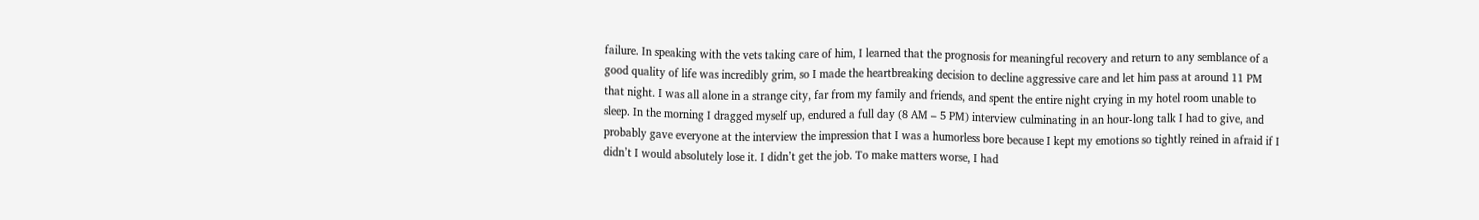failure. In speaking with the vets taking care of him, I learned that the prognosis for meaningful recovery and return to any semblance of a good quality of life was incredibly grim, so I made the heartbreaking decision to decline aggressive care and let him pass at around 11 PM that night. I was all alone in a strange city, far from my family and friends, and spent the entire night crying in my hotel room unable to sleep. In the morning I dragged myself up, endured a full day (8 AM – 5 PM) interview culminating in an hour-long talk I had to give, and probably gave everyone at the interview the impression that I was a humorless bore because I kept my emotions so tightly reined in afraid if I didn’t I would absolutely lose it. I didn’t get the job. To make matters worse, I had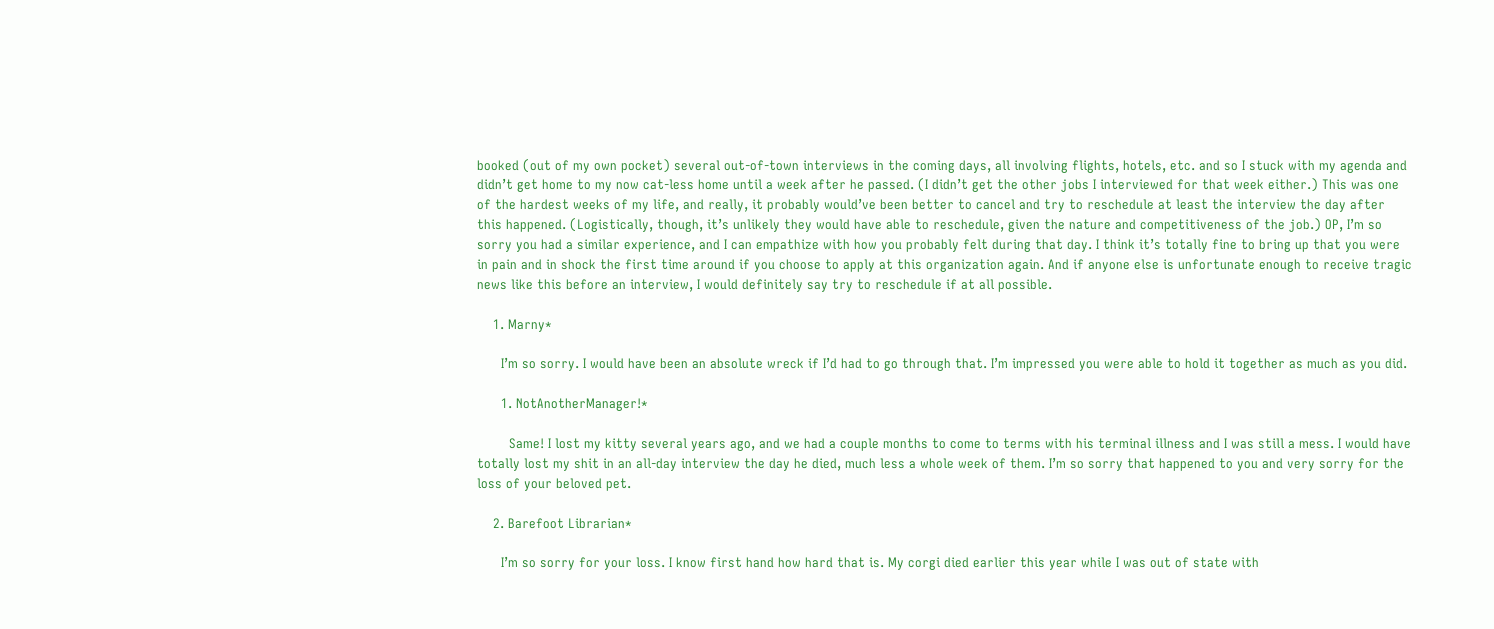booked (out of my own pocket) several out-of-town interviews in the coming days, all involving flights, hotels, etc. and so I stuck with my agenda and didn’t get home to my now cat-less home until a week after he passed. (I didn’t get the other jobs I interviewed for that week either.) This was one of the hardest weeks of my life, and really, it probably would’ve been better to cancel and try to reschedule at least the interview the day after this happened. (Logistically, though, it’s unlikely they would have able to reschedule, given the nature and competitiveness of the job.) OP, I’m so sorry you had a similar experience, and I can empathize with how you probably felt during that day. I think it’s totally fine to bring up that you were in pain and in shock the first time around if you choose to apply at this organization again. And if anyone else is unfortunate enough to receive tragic news like this before an interview, I would definitely say try to reschedule if at all possible.

    1. Marny*

      I’m so sorry. I would have been an absolute wreck if I’d had to go through that. I’m impressed you were able to hold it together as much as you did.

      1. NotAnotherManager!*

        Same! I lost my kitty several years ago, and we had a couple months to come to terms with his terminal illness and I was still a mess. I would have totally lost my shit in an all-day interview the day he died, much less a whole week of them. I’m so sorry that happened to you and very sorry for the loss of your beloved pet.

    2. Barefoot Librarian*

      I’m so sorry for your loss. I know first hand how hard that is. My corgi died earlier this year while I was out of state with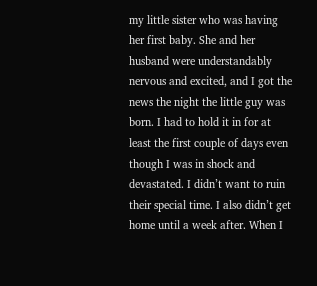my little sister who was having her first baby. She and her husband were understandably nervous and excited, and I got the news the night the little guy was born. I had to hold it in for at least the first couple of days even though I was in shock and devastated. I didn’t want to ruin their special time. I also didn’t get home until a week after. When I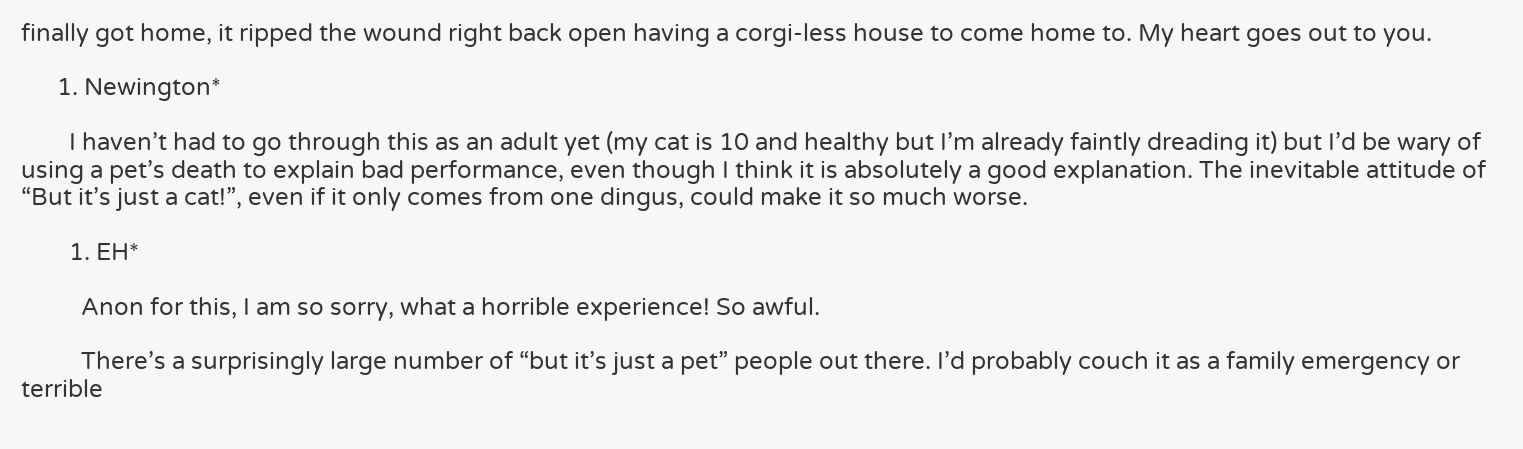finally got home, it ripped the wound right back open having a corgi-less house to come home to. My heart goes out to you.

      1. Newington*

        I haven’t had to go through this as an adult yet (my cat is 10 and healthy but I’m already faintly dreading it) but I’d be wary of using a pet’s death to explain bad performance, even though I think it is absolutely a good explanation. The inevitable attitude of “But it’s just a cat!”, even if it only comes from one dingus, could make it so much worse.

        1. EH*

          Anon for this, I am so sorry, what a horrible experience! So awful.

          There’s a surprisingly large number of “but it’s just a pet” people out there. I’d probably couch it as a family emergency or terrible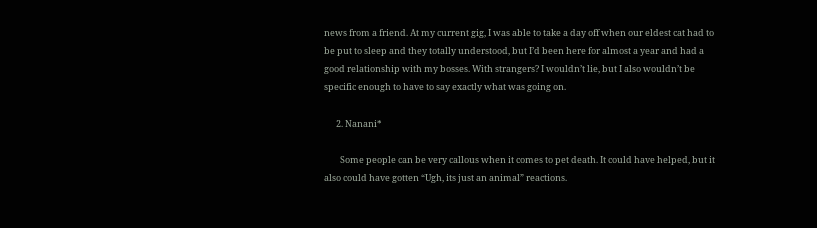news from a friend. At my current gig, I was able to take a day off when our eldest cat had to be put to sleep and they totally understood, but I’d been here for almost a year and had a good relationship with my bosses. With strangers? I wouldn’t lie, but I also wouldn’t be specific enough to have to say exactly what was going on.

      2. Nanani*

        Some people can be very callous when it comes to pet death. It could have helped, but it also could have gotten “Ugh, its just an animal” reactions.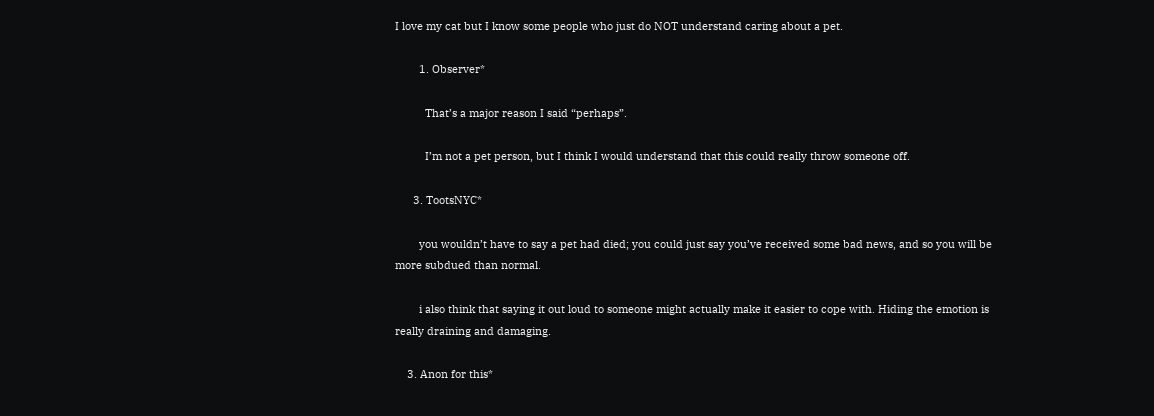I love my cat but I know some people who just do NOT understand caring about a pet.

        1. Observer*

          That’s a major reason I said “perhaps”.

          I’m not a pet person, but I think I would understand that this could really throw someone off.

      3. TootsNYC*

        you wouldn’t have to say a pet had died; you could just say you’ve received some bad news, and so you will be more subdued than normal.

        i also think that saying it out loud to someone might actually make it easier to cope with. Hiding the emotion is really draining and damaging.

    3. Anon for this*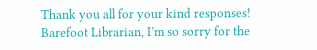Thank you all for your kind responses! Barefoot Librarian, I’m so sorry for the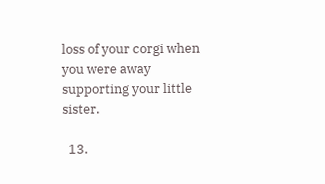loss of your corgi when you were away supporting your little sister.

  13.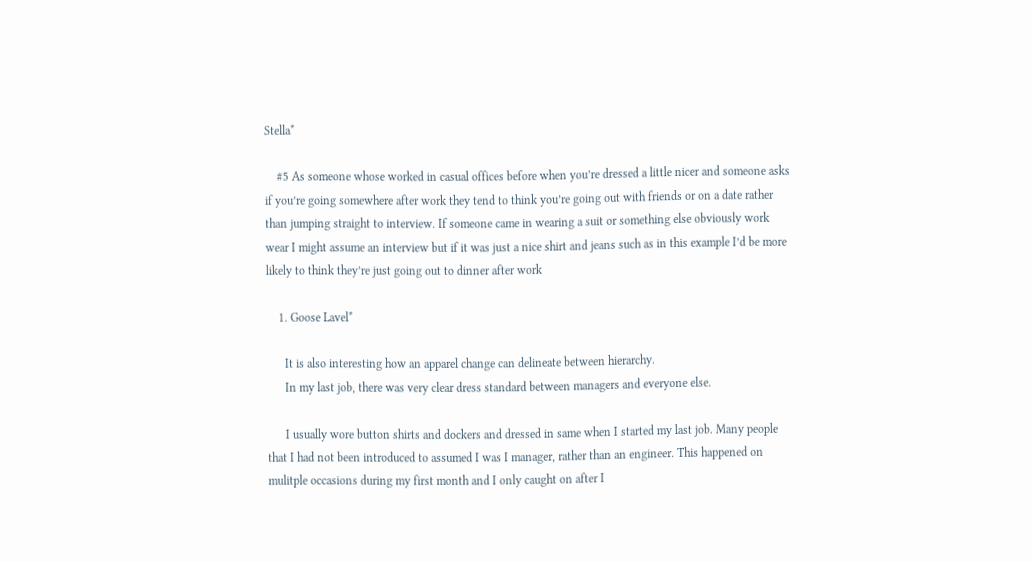Stella*

    #5 As someone whose worked in casual offices before when you’re dressed a little nicer and someone asks if you’re going somewhere after work they tend to think you’re going out with friends or on a date rather than jumping straight to interview. If someone came in wearing a suit or something else obviously work wear I might assume an interview but if it was just a nice shirt and jeans such as in this example I’d be more likely to think they’re just going out to dinner after work

    1. Goose Lavel*

      It is also interesting how an apparel change can delineate between hierarchy.
      In my last job, there was very clear dress standard between managers and everyone else.

      I usually wore button shirts and dockers and dressed in same when I started my last job. Many people that I had not been introduced to assumed I was I manager, rather than an engineer. This happened on mulitple occasions during my first month and I only caught on after I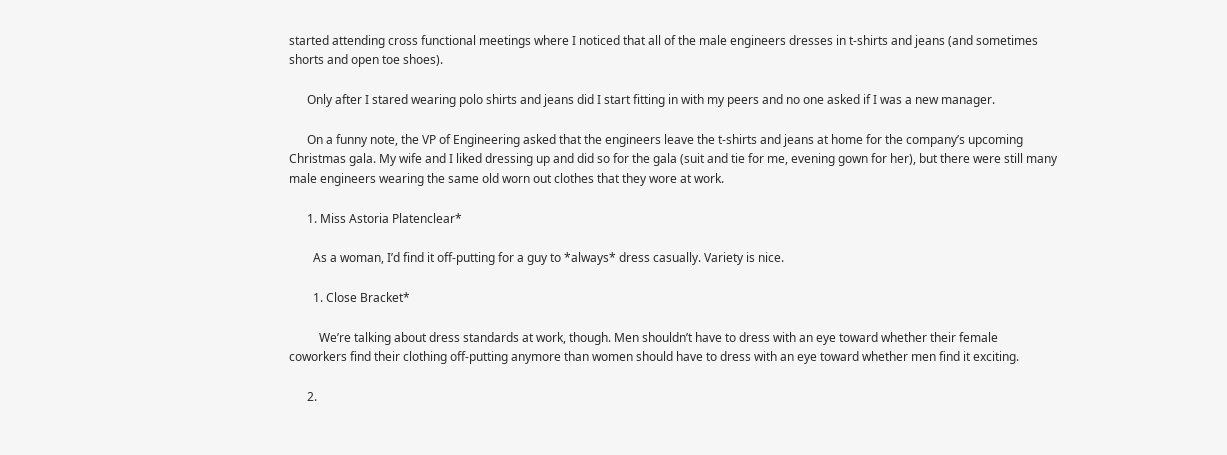started attending cross functional meetings where I noticed that all of the male engineers dresses in t-shirts and jeans (and sometimes shorts and open toe shoes).

      Only after I stared wearing polo shirts and jeans did I start fitting in with my peers and no one asked if I was a new manager.

      On a funny note, the VP of Engineering asked that the engineers leave the t-shirts and jeans at home for the company’s upcoming Christmas gala. My wife and I liked dressing up and did so for the gala (suit and tie for me, evening gown for her), but there were still many male engineers wearing the same old worn out clothes that they wore at work.

      1. Miss Astoria Platenclear*

        As a woman, I’d find it off-putting for a guy to *always* dress casually. Variety is nice.

        1. Close Bracket*

          We’re talking about dress standards at work, though. Men shouldn’t have to dress with an eye toward whether their female coworkers find their clothing off-putting anymore than women should have to dress with an eye toward whether men find it exciting.

      2.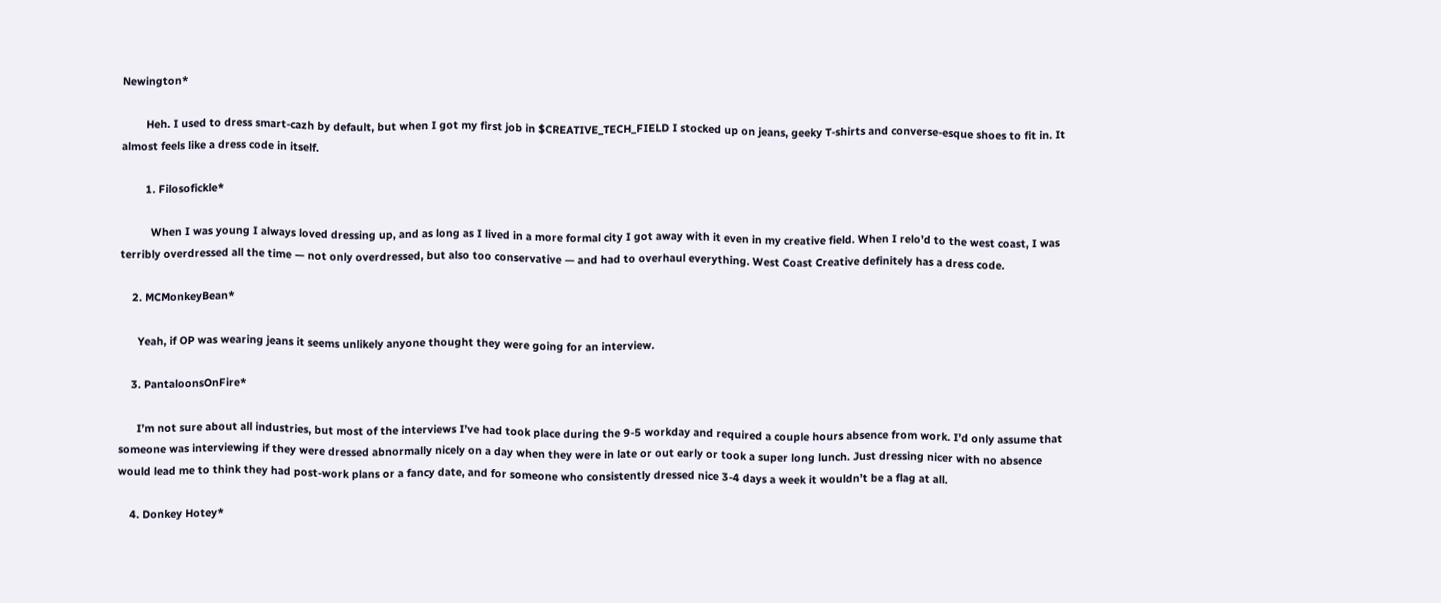Newington*

        Heh. I used to dress smart-cazh by default, but when I got my first job in $CREATIVE_TECH_FIELD I stocked up on jeans, geeky T-shirts and converse-esque shoes to fit in. It almost feels like a dress code in itself.

        1. Filosofickle*

          When I was young I always loved dressing up, and as long as I lived in a more formal city I got away with it even in my creative field. When I relo’d to the west coast, I was terribly overdressed all the time — not only overdressed, but also too conservative — and had to overhaul everything. West Coast Creative definitely has a dress code.

    2. MCMonkeyBean*

      Yeah, if OP was wearing jeans it seems unlikely anyone thought they were going for an interview.

    3. PantaloonsOnFire*

      I’m not sure about all industries, but most of the interviews I’ve had took place during the 9-5 workday and required a couple hours absence from work. I’d only assume that someone was interviewing if they were dressed abnormally nicely on a day when they were in late or out early or took a super long lunch. Just dressing nicer with no absence would lead me to think they had post-work plans or a fancy date, and for someone who consistently dressed nice 3-4 days a week it wouldn’t be a flag at all.

    4. Donkey Hotey*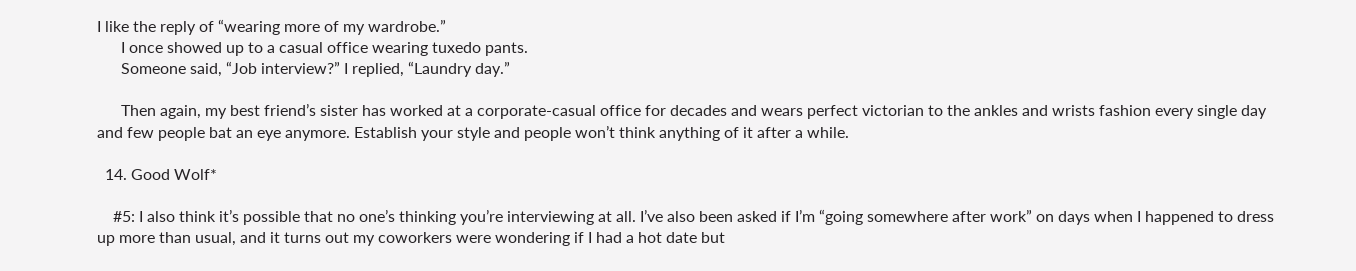I like the reply of “wearing more of my wardrobe.”
      I once showed up to a casual office wearing tuxedo pants.
      Someone said, “Job interview?” I replied, “Laundry day.”

      Then again, my best friend’s sister has worked at a corporate-casual office for decades and wears perfect victorian to the ankles and wrists fashion every single day and few people bat an eye anymore. Establish your style and people won’t think anything of it after a while.

  14. Good Wolf*

    #5: I also think it’s possible that no one’s thinking you’re interviewing at all. I’ve also been asked if I’m “going somewhere after work” on days when I happened to dress up more than usual, and it turns out my coworkers were wondering if I had a hot date but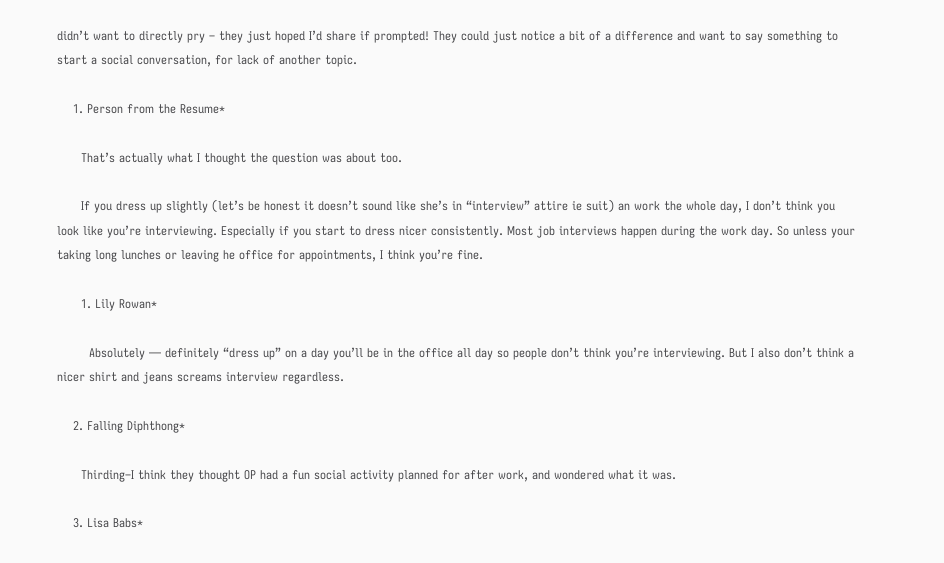didn’t want to directly pry – they just hoped I’d share if prompted! They could just notice a bit of a difference and want to say something to start a social conversation, for lack of another topic.

    1. Person from the Resume*

      That’s actually what I thought the question was about too.

      If you dress up slightly (let’s be honest it doesn’t sound like she’s in “interview” attire ie suit) an work the whole day, I don’t think you look like you’re interviewing. Especially if you start to dress nicer consistently. Most job interviews happen during the work day. So unless your taking long lunches or leaving he office for appointments, I think you’re fine.

      1. Lily Rowan*

        Absolutely — definitely “dress up” on a day you’ll be in the office all day so people don’t think you’re interviewing. But I also don’t think a nicer shirt and jeans screams interview regardless.

    2. Falling Diphthong*

      Thirding–I think they thought OP had a fun social activity planned for after work, and wondered what it was.

    3. Lisa Babs*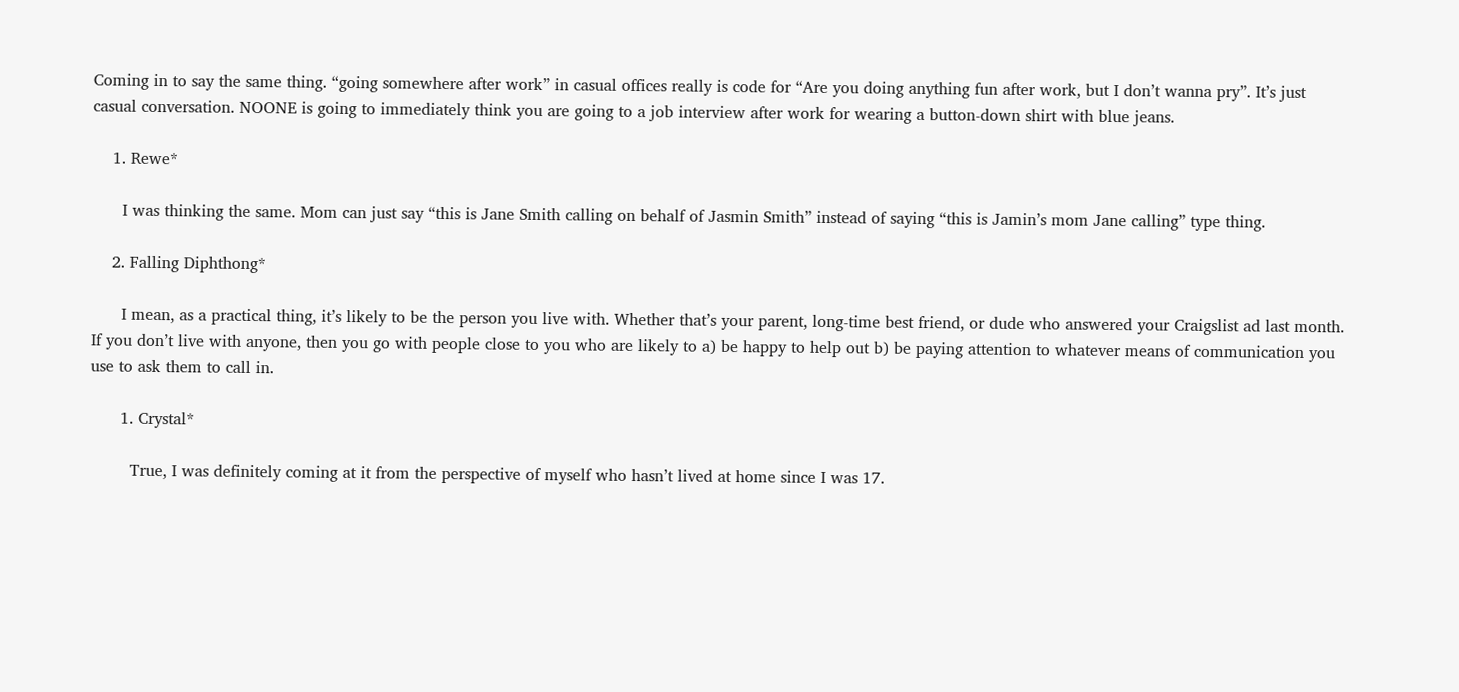Coming in to say the same thing. “going somewhere after work” in casual offices really is code for “Are you doing anything fun after work, but I don’t wanna pry”. It’s just casual conversation. NOONE is going to immediately think you are going to a job interview after work for wearing a button-down shirt with blue jeans.

    1. Rewe*

      I was thinking the same. Mom can just say “this is Jane Smith calling on behalf of Jasmin Smith” instead of saying “this is Jamin’s mom Jane calling” type thing.

    2. Falling Diphthong*

      I mean, as a practical thing, it’s likely to be the person you live with. Whether that’s your parent, long-time best friend, or dude who answered your Craigslist ad last month. If you don’t live with anyone, then you go with people close to you who are likely to a) be happy to help out b) be paying attention to whatever means of communication you use to ask them to call in.

      1. Crystal*

        True, I was definitely coming at it from the perspective of myself who hasn’t lived at home since I was 17.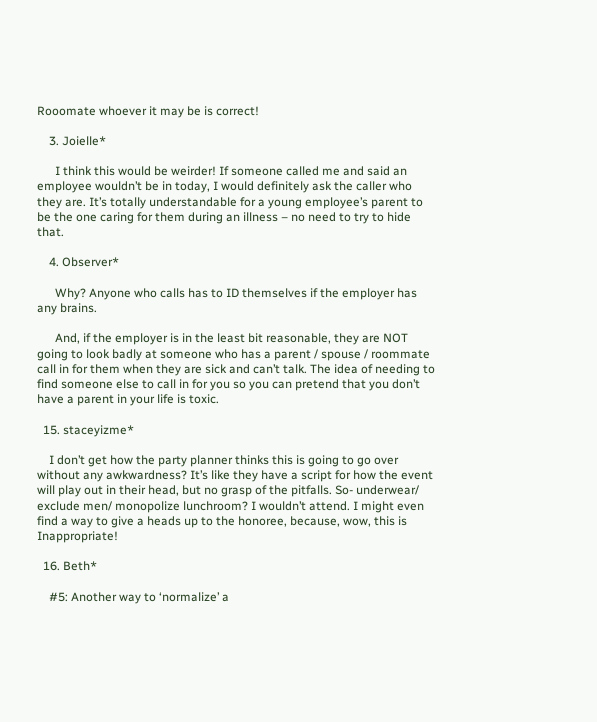Rooomate whoever it may be is correct!

    3. Joielle*

      I think this would be weirder! If someone called me and said an employee wouldn’t be in today, I would definitely ask the caller who they are. It’s totally understandable for a young employee’s parent to be the one caring for them during an illness – no need to try to hide that.

    4. Observer*

      Why? Anyone who calls has to ID themselves if the employer has any brains.

      And, if the employer is in the least bit reasonable, they are NOT going to look badly at someone who has a parent / spouse / roommate call in for them when they are sick and can’t talk. The idea of needing to find someone else to call in for you so you can pretend that you don’t have a parent in your life is toxic.

  15. staceyizme*

    I don’t get how the party planner thinks this is going to go over without any awkwardness? It’s like they have a script for how the event will play out in their head, but no grasp of the pitfalls. So- underwear/ exclude men/ monopolize lunchroom? I wouldn’t attend. I might even find a way to give a heads up to the honoree, because, wow, this is Inappropriate!

  16. Beth*

    #5: Another way to ‘normalize’ a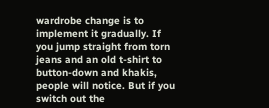wardrobe change is to implement it gradually. If you jump straight from torn jeans and an old t-shirt to button-down and khakis, people will notice. But if you switch out the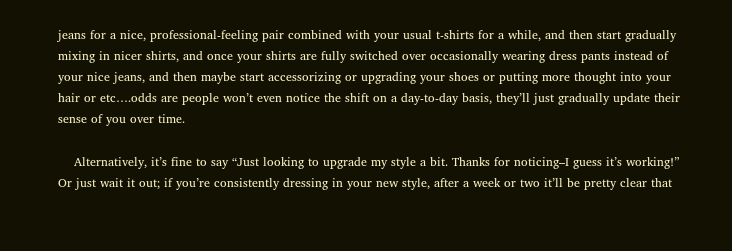jeans for a nice, professional-feeling pair combined with your usual t-shirts for a while, and then start gradually mixing in nicer shirts, and once your shirts are fully switched over occasionally wearing dress pants instead of your nice jeans, and then maybe start accessorizing or upgrading your shoes or putting more thought into your hair or etc….odds are people won’t even notice the shift on a day-to-day basis, they’ll just gradually update their sense of you over time.

    Alternatively, it’s fine to say “Just looking to upgrade my style a bit. Thanks for noticing–I guess it’s working!” Or just wait it out; if you’re consistently dressing in your new style, after a week or two it’ll be pretty clear that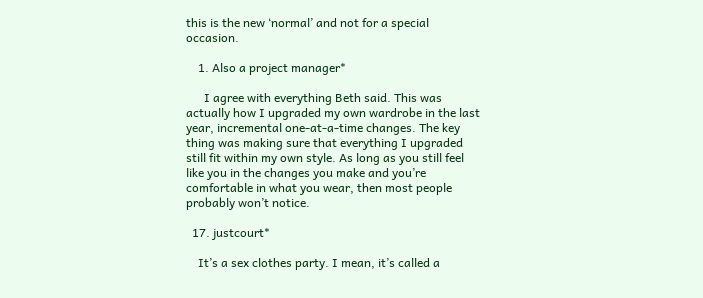this is the new ‘normal’ and not for a special occasion.

    1. Also a project manager*

      I agree with everything Beth said. This was actually how I upgraded my own wardrobe in the last year, incremental one-at-a-time changes. The key thing was making sure that everything I upgraded still fit within my own style. As long as you still feel like you in the changes you make and you’re comfortable in what you wear, then most people probably won’t notice.

  17. justcourt*

    It’s a sex clothes party. I mean, it’s called a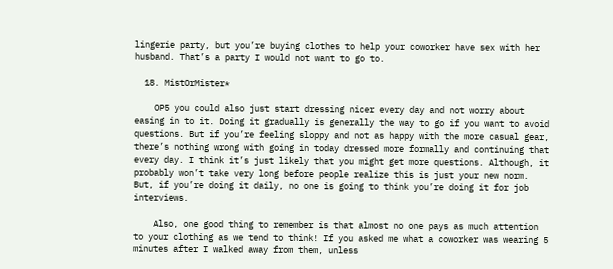lingerie party, but you’re buying clothes to help your coworker have sex with her husband. That’s a party I would not want to go to.

  18. MistOrMister*

    OP5 you could also just start dressing nicer every day and not worry about easing in to it. Doing it gradually is generally the way to go if you want to avoid questions. But if you’re feeling sloppy and not as happy with the more casual gear, there’s nothing wrong with going in today dressed more formally and continuing that every day. I think it’s just likely that you might get more questions. Although, it probably won’t take very long before people realize this is just your new norm. But, if you’re doing it daily, no one is going to think you’re doing it for job interviews.

    Also, one good thing to remember is that almost no one pays as much attention to your clothing as we tend to think! If you asked me what a coworker was wearing 5 minutes after I walked away from them, unless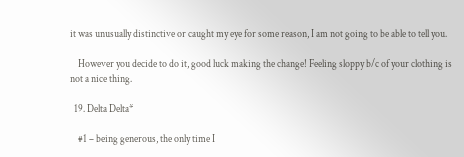it was unusually distinctive or caught my eye for some reason, I am not going to be able to tell you.

    However you decide to do it, good luck making the change! Feeling sloppy b/c of your clothing is not a nice thing.

  19. Delta Delta*

    #1 – being generous, the only time I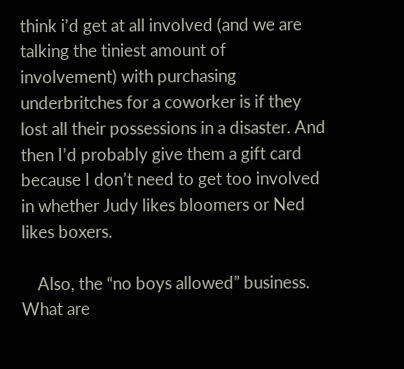think i’d get at all involved (and we are talking the tiniest amount of involvement) with purchasing underbritches for a coworker is if they lost all their possessions in a disaster. And then I’d probably give them a gift card because I don’t need to get too involved in whether Judy likes bloomers or Ned likes boxers.

    Also, the “no boys allowed” business. What are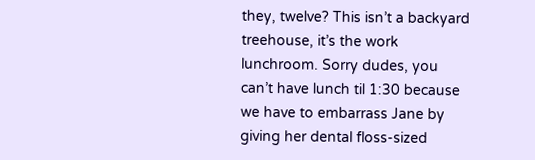they, twelve? This isn’t a backyard treehouse, it’s the work lunchroom. Sorry dudes, you can’t have lunch til 1:30 because we have to embarrass Jane by giving her dental floss-sized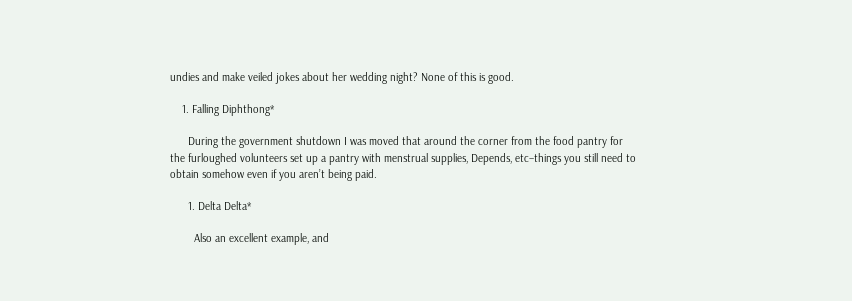undies and make veiled jokes about her wedding night? None of this is good.

    1. Falling Diphthong*

      During the government shutdown I was moved that around the corner from the food pantry for the furloughed volunteers set up a pantry with menstrual supplies, Depends, etc–things you still need to obtain somehow even if you aren’t being paid.

      1. Delta Delta*

        Also an excellent example, and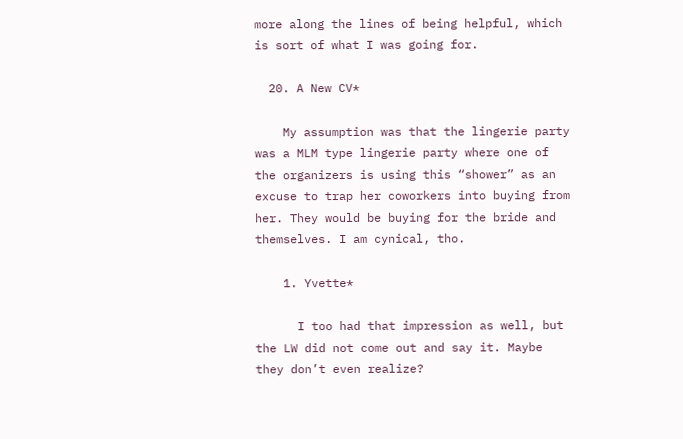more along the lines of being helpful, which is sort of what I was going for.

  20. A New CV*

    My assumption was that the lingerie party was a MLM type lingerie party where one of the organizers is using this “shower” as an excuse to trap her coworkers into buying from her. They would be buying for the bride and themselves. I am cynical, tho.

    1. Yvette*

      I too had that impression as well, but the LW did not come out and say it. Maybe they don’t even realize?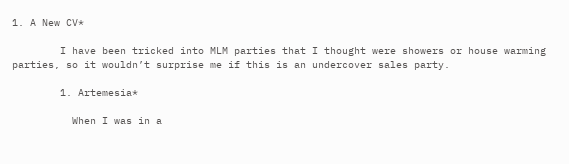1. A New CV*

        I have been tricked into MLM parties that I thought were showers or house warming parties, so it wouldn’t surprise me if this is an undercover sales party.

        1. Artemesia*

          When I was in a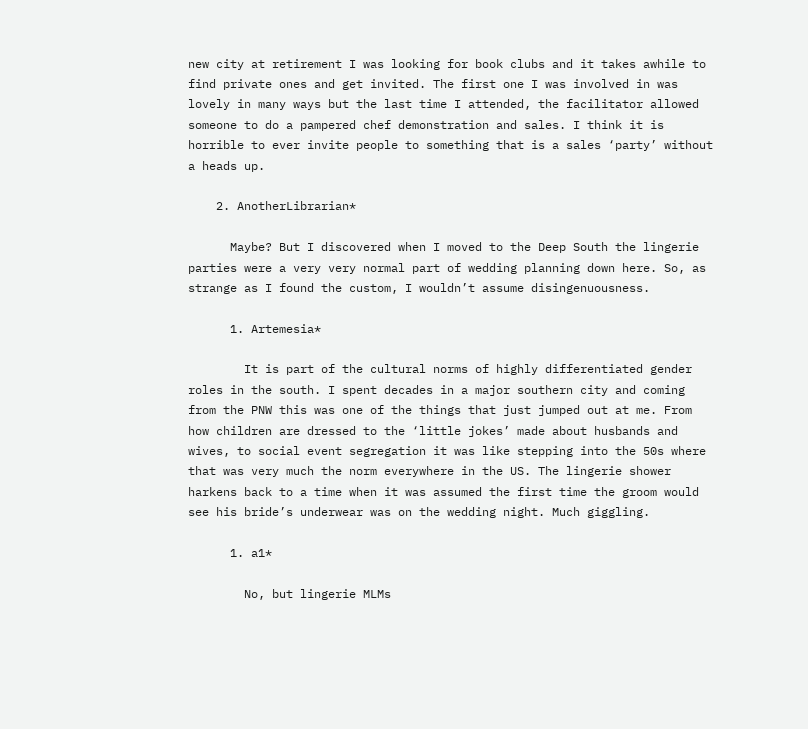new city at retirement I was looking for book clubs and it takes awhile to find private ones and get invited. The first one I was involved in was lovely in many ways but the last time I attended, the facilitator allowed someone to do a pampered chef demonstration and sales. I think it is horrible to ever invite people to something that is a sales ‘party’ without a heads up.

    2. AnotherLibrarian*

      Maybe? But I discovered when I moved to the Deep South the lingerie parties were a very very normal part of wedding planning down here. So, as strange as I found the custom, I wouldn’t assume disingenuousness.

      1. Artemesia*

        It is part of the cultural norms of highly differentiated gender roles in the south. I spent decades in a major southern city and coming from the PNW this was one of the things that just jumped out at me. From how children are dressed to the ‘little jokes’ made about husbands and wives, to social event segregation it was like stepping into the 50s where that was very much the norm everywhere in the US. The lingerie shower harkens back to a time when it was assumed the first time the groom would see his bride’s underwear was on the wedding night. Much giggling.

      1. a1*

        No, but lingerie MLMs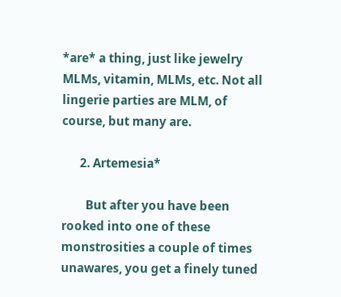*are* a thing, just like jewelry MLMs, vitamin, MLMs, etc. Not all lingerie parties are MLM, of course, but many are.

      2. Artemesia*

        But after you have been rooked into one of these monstrosities a couple of times unawares, you get a finely tuned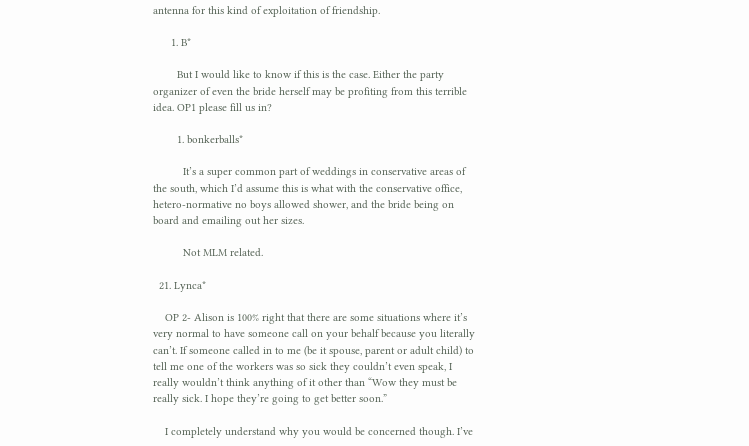antenna for this kind of exploitation of friendship.

      1. B*

        But I would like to know if this is the case. Either the party organizer of even the bride herself may be profiting from this terrible idea. OP1 please fill us in?

        1. bonkerballs*

          It’s a super common part of weddings in conservative areas of the south, which I’d assume this is what with the conservative office, hetero-normative no boys allowed shower, and the bride being on board and emailing out her sizes.

          Not MLM related.

  21. Lynca*

    OP 2- Alison is 100% right that there are some situations where it’s very normal to have someone call on your behalf because you literally can’t. If someone called in to me (be it spouse, parent or adult child) to tell me one of the workers was so sick they couldn’t even speak, I really wouldn’t think anything of it other than “Wow they must be really sick. I hope they’re going to get better soon.”

    I completely understand why you would be concerned though. I’ve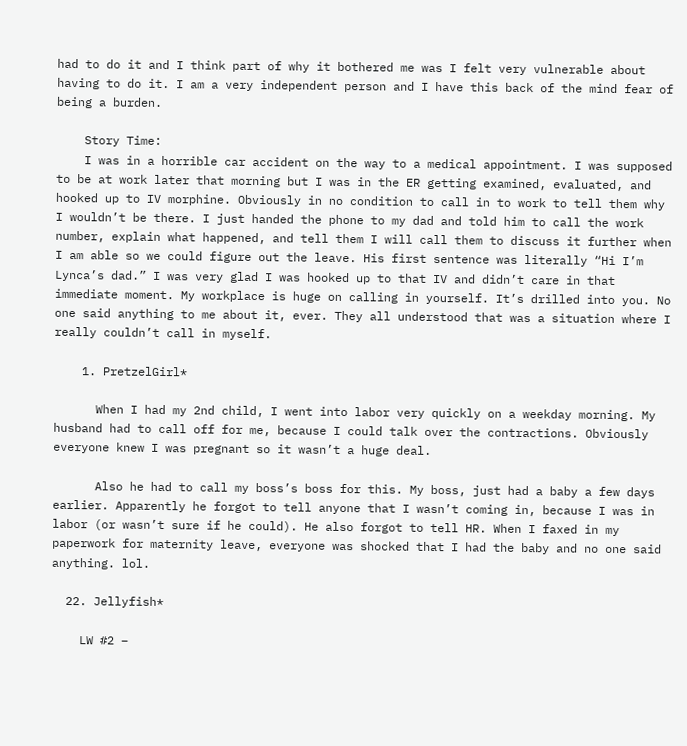had to do it and I think part of why it bothered me was I felt very vulnerable about having to do it. I am a very independent person and I have this back of the mind fear of being a burden.

    Story Time:
    I was in a horrible car accident on the way to a medical appointment. I was supposed to be at work later that morning but I was in the ER getting examined, evaluated, and hooked up to IV morphine. Obviously in no condition to call in to work to tell them why I wouldn’t be there. I just handed the phone to my dad and told him to call the work number, explain what happened, and tell them I will call them to discuss it further when I am able so we could figure out the leave. His first sentence was literally “Hi I’m Lynca’s dad.” I was very glad I was hooked up to that IV and didn’t care in that immediate moment. My workplace is huge on calling in yourself. It’s drilled into you. No one said anything to me about it, ever. They all understood that was a situation where I really couldn’t call in myself.

    1. PretzelGirl*

      When I had my 2nd child, I went into labor very quickly on a weekday morning. My husband had to call off for me, because I could talk over the contractions. Obviously everyone knew I was pregnant so it wasn’t a huge deal.

      Also he had to call my boss’s boss for this. My boss, just had a baby a few days earlier. Apparently he forgot to tell anyone that I wasn’t coming in, because I was in labor (or wasn’t sure if he could). He also forgot to tell HR. When I faxed in my paperwork for maternity leave, everyone was shocked that I had the baby and no one said anything. lol.

  22. Jellyfish*

    LW #2 –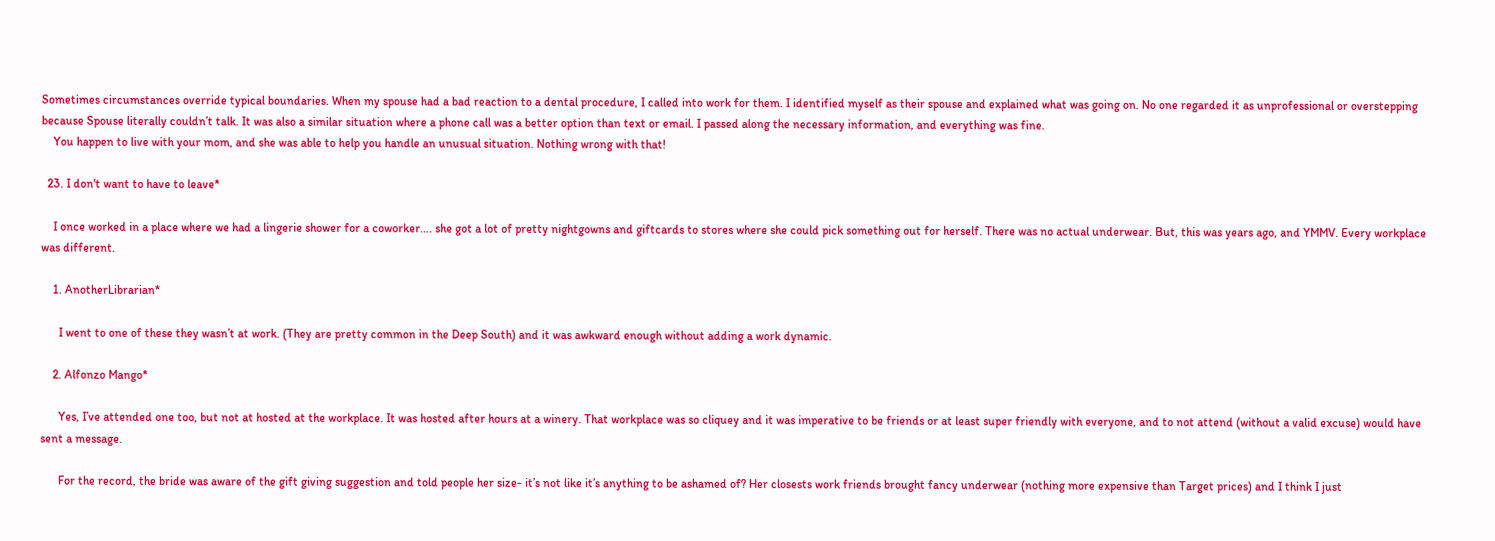Sometimes circumstances override typical boundaries. When my spouse had a bad reaction to a dental procedure, I called into work for them. I identified myself as their spouse and explained what was going on. No one regarded it as unprofessional or overstepping because Spouse literally couldn’t talk. It was also a similar situation where a phone call was a better option than text or email. I passed along the necessary information, and everything was fine.
    You happen to live with your mom, and she was able to help you handle an unusual situation. Nothing wrong with that!

  23. I don't want to have to leave*

    I once worked in a place where we had a lingerie shower for a coworker…. she got a lot of pretty nightgowns and giftcards to stores where she could pick something out for herself. There was no actual underwear. But, this was years ago, and YMMV. Every workplace was different.

    1. AnotherLibrarian*

      I went to one of these they wasn’t at work. (They are pretty common in the Deep South) and it was awkward enough without adding a work dynamic.

    2. Alfonzo Mango*

      Yes, I’ve attended one too, but not at hosted at the workplace. It was hosted after hours at a winery. That workplace was so cliquey and it was imperative to be friends or at least super friendly with everyone, and to not attend (without a valid excuse) would have sent a message.

      For the record, the bride was aware of the gift giving suggestion and told people her size- it’s not like it’s anything to be ashamed of? Her closests work friends brought fancy underwear (nothing more expensive than Target prices) and I think I just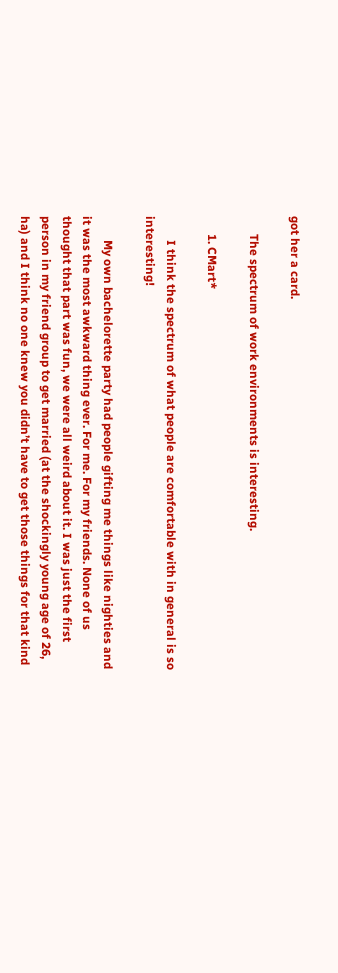got her a card.

      The spectrum of work environments is interesting.

      1. CMart*

        I think the spectrum of what people are comfortable with in general is so interesting!

        My own bachelorette party had people gifting me things like nighties and it was the most awkward thing ever. For me. For my friends. None of us thought that part was fun, we were all weird about it. I was just the first person in my friend group to get married (at the shockingly young age of 26, ha) and I think no one knew you didn’t have to get those things for that kind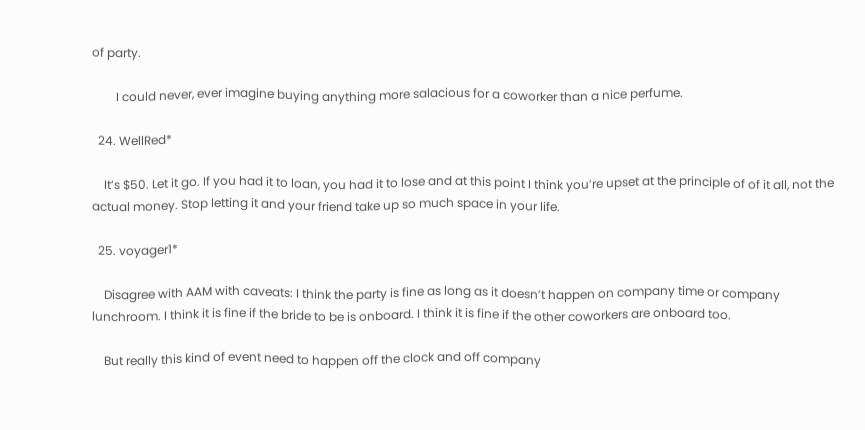of party.

        I could never, ever imagine buying anything more salacious for a coworker than a nice perfume.

  24. WellRed*

    It’s $50. Let it go. If you had it to loan, you had it to lose and at this point I think you’re upset at the principle of of it all, not the actual money. Stop letting it and your friend take up so much space in your life.

  25. voyager1*

    Disagree with AAM with caveats: I think the party is fine as long as it doesn’t happen on company time or company lunchroom. I think it is fine if the bride to be is onboard. I think it is fine if the other coworkers are onboard too.

    But really this kind of event need to happen off the clock and off company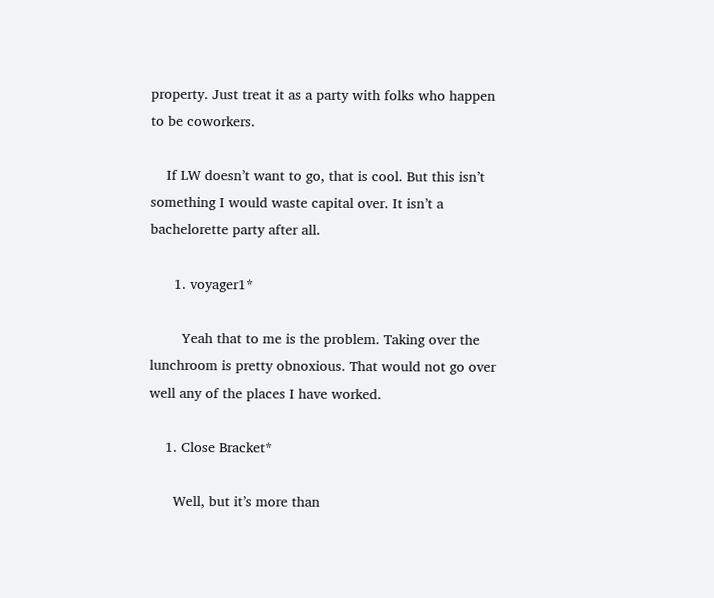property. Just treat it as a party with folks who happen to be coworkers.

    If LW doesn’t want to go, that is cool. But this isn’t something I would waste capital over. It isn’t a bachelorette party after all.

      1. voyager1*

        Yeah that to me is the problem. Taking over the lunchroom is pretty obnoxious. That would not go over well any of the places I have worked.

    1. Close Bracket*

      Well, but it’s more than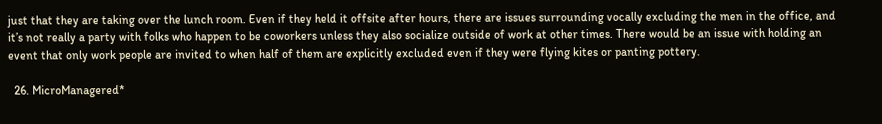just that they are taking over the lunch room. Even if they held it offsite after hours, there are issues surrounding vocally excluding the men in the office, and it’s not really a party with folks who happen to be coworkers unless they also socialize outside of work at other times. There would be an issue with holding an event that only work people are invited to when half of them are explicitly excluded even if they were flying kites or panting pottery.

  26. MicroManagered*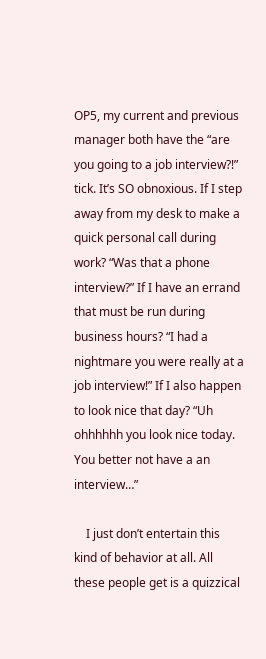OP5, my current and previous manager both have the “are you going to a job interview?!” tick. It’s SO obnoxious. If I step away from my desk to make a quick personal call during work? “Was that a phone interview?” If I have an errand that must be run during business hours? “I had a nightmare you were really at a job interview!” If I also happen to look nice that day? “Uh ohhhhhh you look nice today. You better not have a an interview…”

    I just don’t entertain this kind of behavior at all. All these people get is a quizzical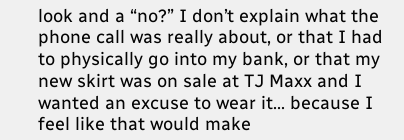look and a “no?” I don’t explain what the phone call was really about, or that I had to physically go into my bank, or that my new skirt was on sale at TJ Maxx and I wanted an excuse to wear it… because I feel like that would make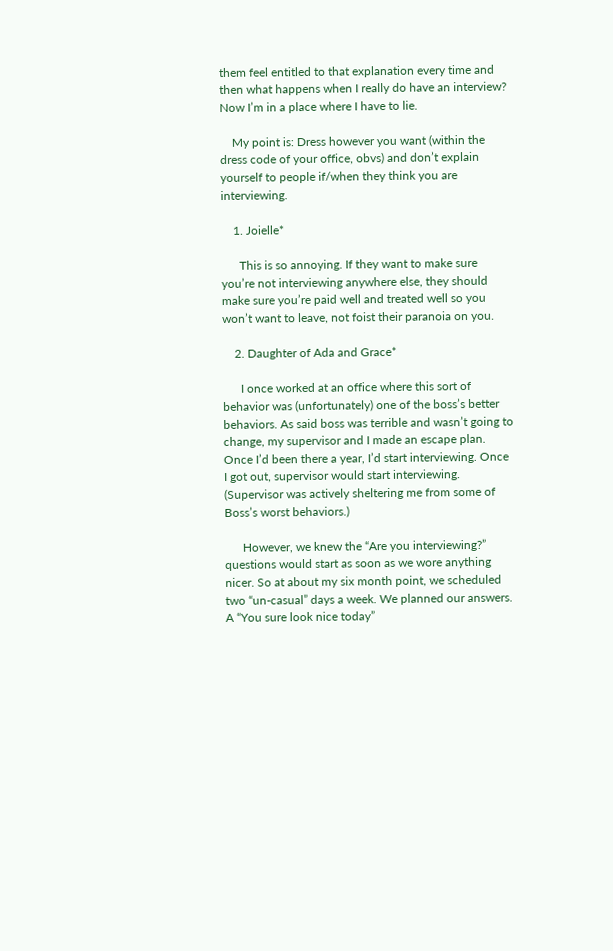them feel entitled to that explanation every time and then what happens when I really do have an interview? Now I’m in a place where I have to lie.

    My point is: Dress however you want (within the dress code of your office, obvs) and don’t explain yourself to people if/when they think you are interviewing.

    1. Joielle*

      This is so annoying. If they want to make sure you’re not interviewing anywhere else, they should make sure you’re paid well and treated well so you won’t want to leave, not foist their paranoia on you.

    2. Daughter of Ada and Grace*

      I once worked at an office where this sort of behavior was (unfortunately) one of the boss’s better behaviors. As said boss was terrible and wasn’t going to change, my supervisor and I made an escape plan. Once I’d been there a year, I’d start interviewing. Once I got out, supervisor would start interviewing. (Supervisor was actively sheltering me from some of Boss’s worst behaviors.)

      However, we knew the “Are you interviewing?” questions would start as soon as we wore anything nicer. So at about my six month point, we scheduled two “un-casual” days a week. We planned our answers. A “You sure look nice today”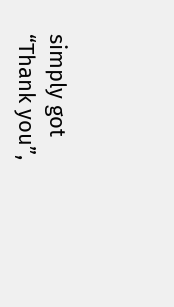simply got “Thank you”,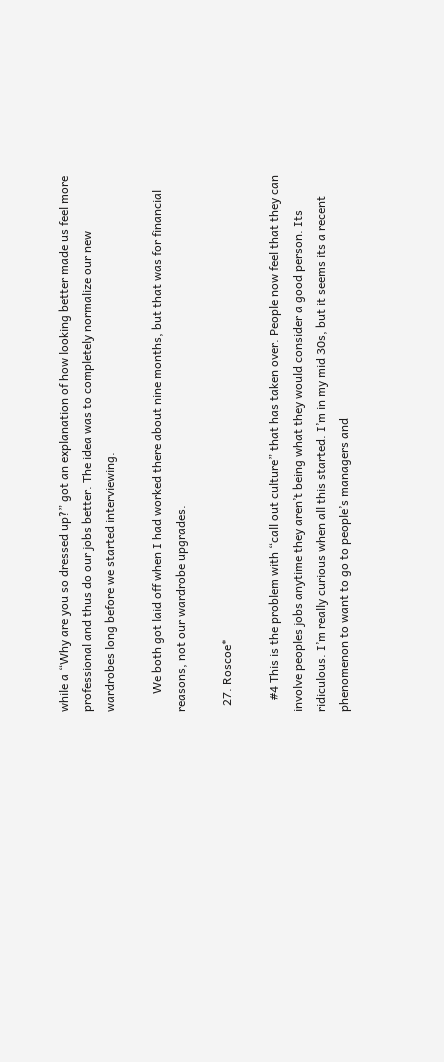while a “Why are you so dressed up?” got an explanation of how looking better made us feel more professional and thus do our jobs better. The idea was to completely normalize our new wardrobes long before we started interviewing.

      We both got laid off when I had worked there about nine months, but that was for financial reasons, not our wardrobe upgrades.

  27. Roscoe*

    #4 This is the problem with “call out culture” that has taken over. People now feel that they can involve peoples jobs anytime they aren’t being what they would consider a good person. Its ridiculous. I’m really curious when all this started. I’m in my mid 30s, but it seems its a recent phenomenon to want to go to people’s managers and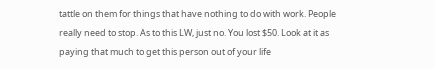tattle on them for things that have nothing to do with work. People really need to stop. As to this LW, just no. You lost $50. Look at it as paying that much to get this person out of your life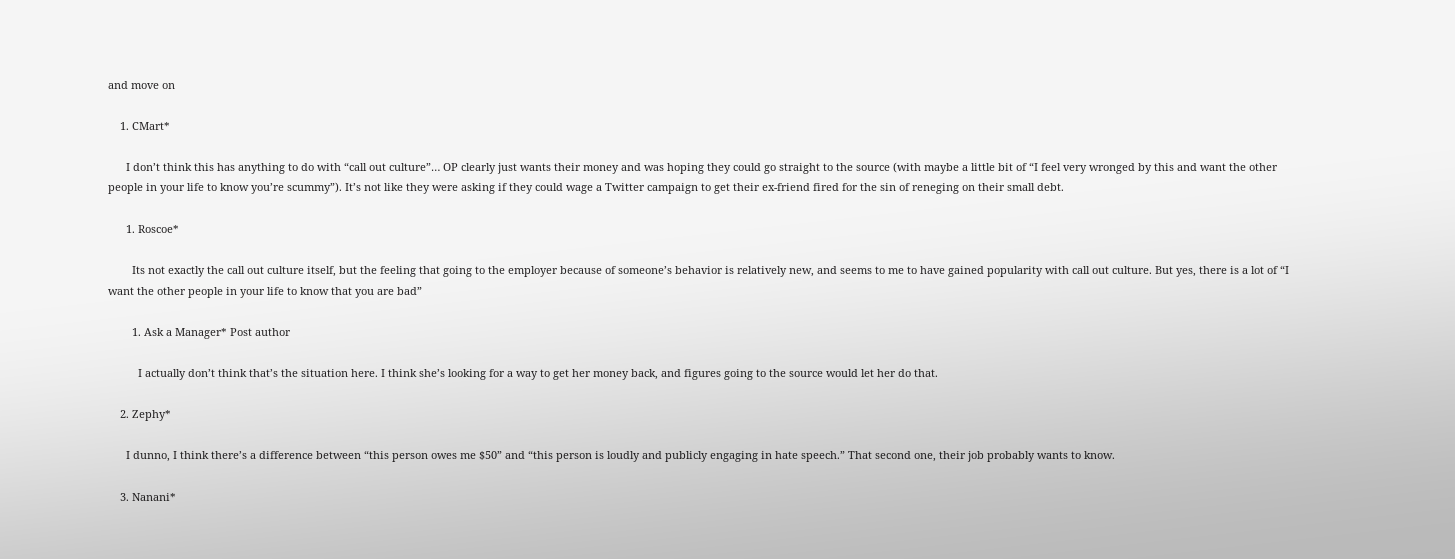and move on

    1. CMart*

      I don’t think this has anything to do with “call out culture”… OP clearly just wants their money and was hoping they could go straight to the source (with maybe a little bit of “I feel very wronged by this and want the other people in your life to know you’re scummy”). It’s not like they were asking if they could wage a Twitter campaign to get their ex-friend fired for the sin of reneging on their small debt.

      1. Roscoe*

        Its not exactly the call out culture itself, but the feeling that going to the employer because of someone’s behavior is relatively new, and seems to me to have gained popularity with call out culture. But yes, there is a lot of “I want the other people in your life to know that you are bad”

        1. Ask a Manager* Post author

          I actually don’t think that’s the situation here. I think she’s looking for a way to get her money back, and figures going to the source would let her do that.

    2. Zephy*

      I dunno, I think there’s a difference between “this person owes me $50” and “this person is loudly and publicly engaging in hate speech.” That second one, their job probably wants to know.

    3. Nanani*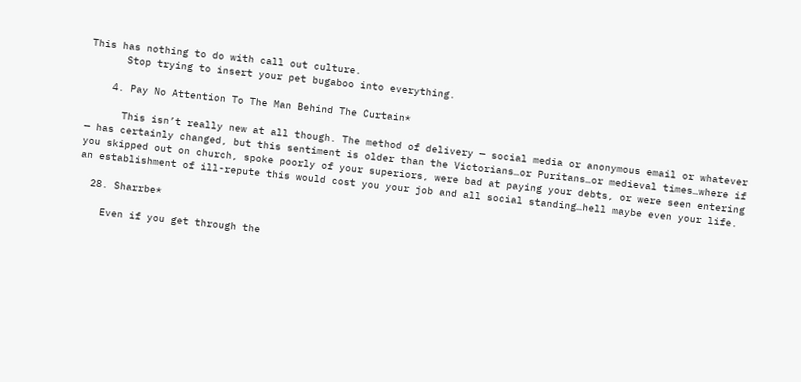This has nothing to do with call out culture.
      Stop trying to insert your pet bugaboo into everything.

    4. Pay No Attention To The Man Behind The Curtain*

      This isn’t really new at all though. The method of delivery — social media or anonymous email or whatever — has certainly changed, but this sentiment is older than the Victorians…or Puritans…or medieval times…where if you skipped out on church, spoke poorly of your superiors, were bad at paying your debts, or were seen entering an establishment of ill-repute this would cost you your job and all social standing…hell maybe even your life.

  28. Sharrbe*

    Even if you get through the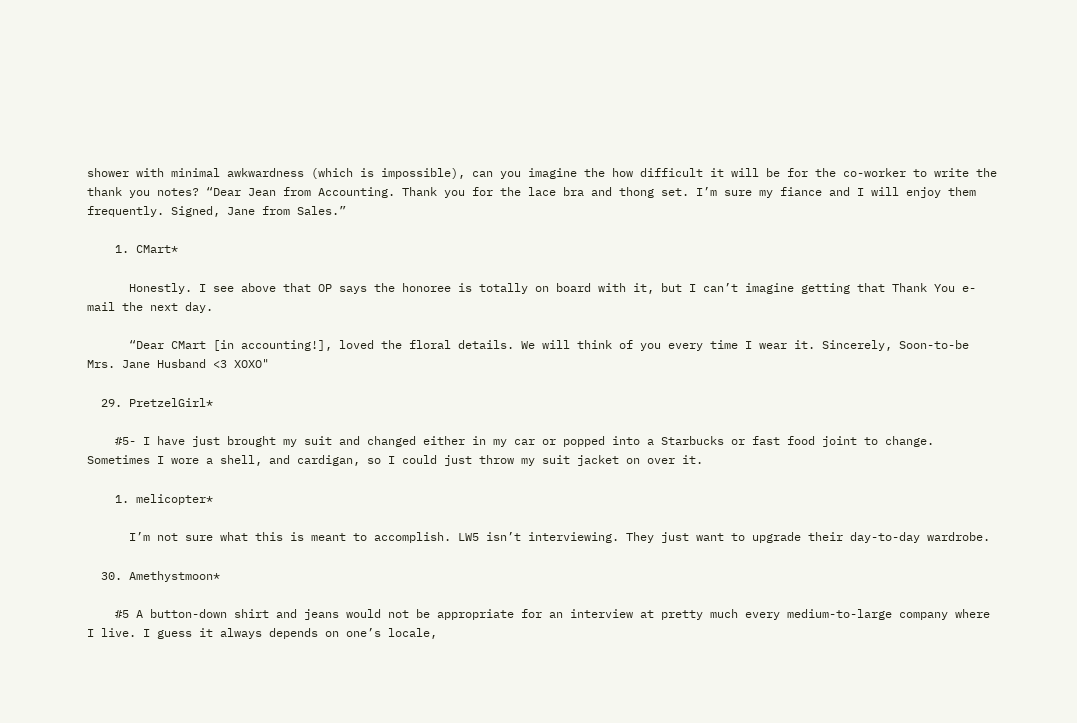shower with minimal awkwardness (which is impossible), can you imagine the how difficult it will be for the co-worker to write the thank you notes? “Dear Jean from Accounting. Thank you for the lace bra and thong set. I’m sure my fiance and I will enjoy them frequently. Signed, Jane from Sales.”

    1. CMart*

      Honestly. I see above that OP says the honoree is totally on board with it, but I can’t imagine getting that Thank You e-mail the next day.

      “Dear CMart [in accounting!], loved the floral details. We will think of you every time I wear it. Sincerely, Soon-to-be Mrs. Jane Husband <3 XOXO"

  29. PretzelGirl*

    #5- I have just brought my suit and changed either in my car or popped into a Starbucks or fast food joint to change. Sometimes I wore a shell, and cardigan, so I could just throw my suit jacket on over it.

    1. melicopter*

      I’m not sure what this is meant to accomplish. LW5 isn’t interviewing. They just want to upgrade their day-to-day wardrobe.

  30. Amethystmoon*

    #5 A button-down shirt and jeans would not be appropriate for an interview at pretty much every medium-to-large company where I live. I guess it always depends on one’s locale,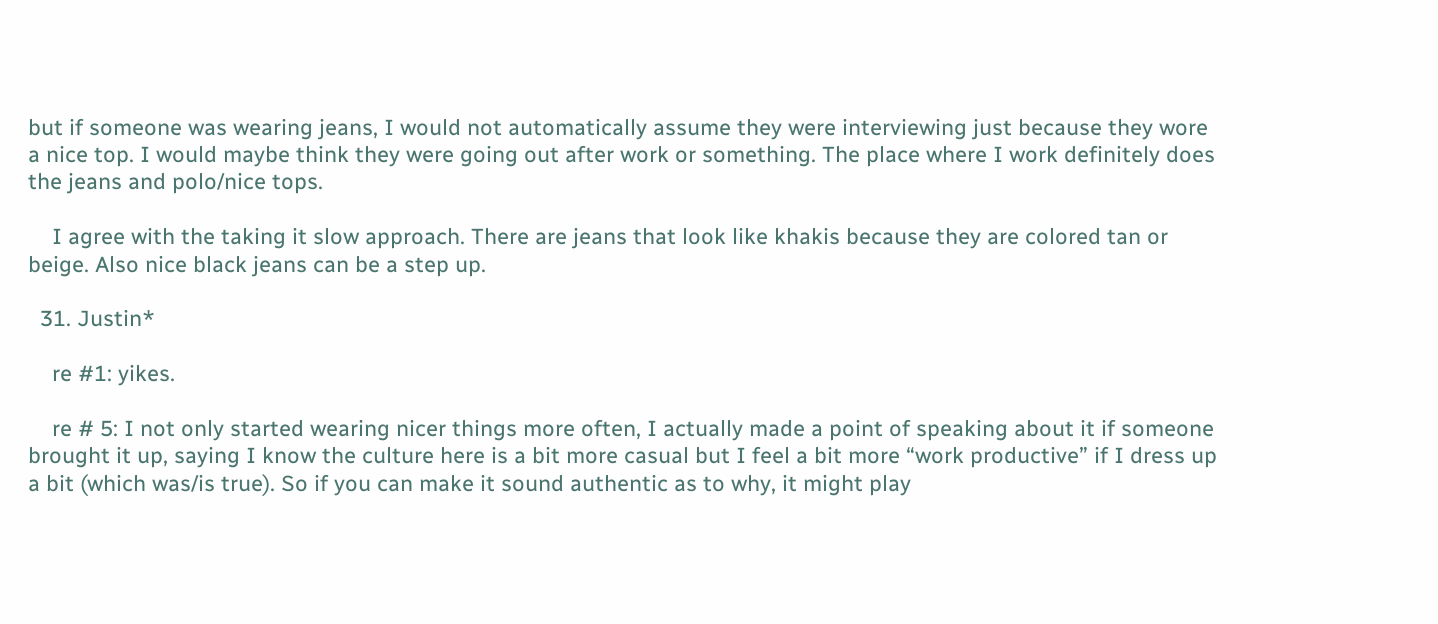but if someone was wearing jeans, I would not automatically assume they were interviewing just because they wore a nice top. I would maybe think they were going out after work or something. The place where I work definitely does the jeans and polo/nice tops.

    I agree with the taking it slow approach. There are jeans that look like khakis because they are colored tan or beige. Also nice black jeans can be a step up.

  31. Justin*

    re #1: yikes.

    re # 5: I not only started wearing nicer things more often, I actually made a point of speaking about it if someone brought it up, saying I know the culture here is a bit more casual but I feel a bit more “work productive” if I dress up a bit (which was/is true). So if you can make it sound authentic as to why, it might play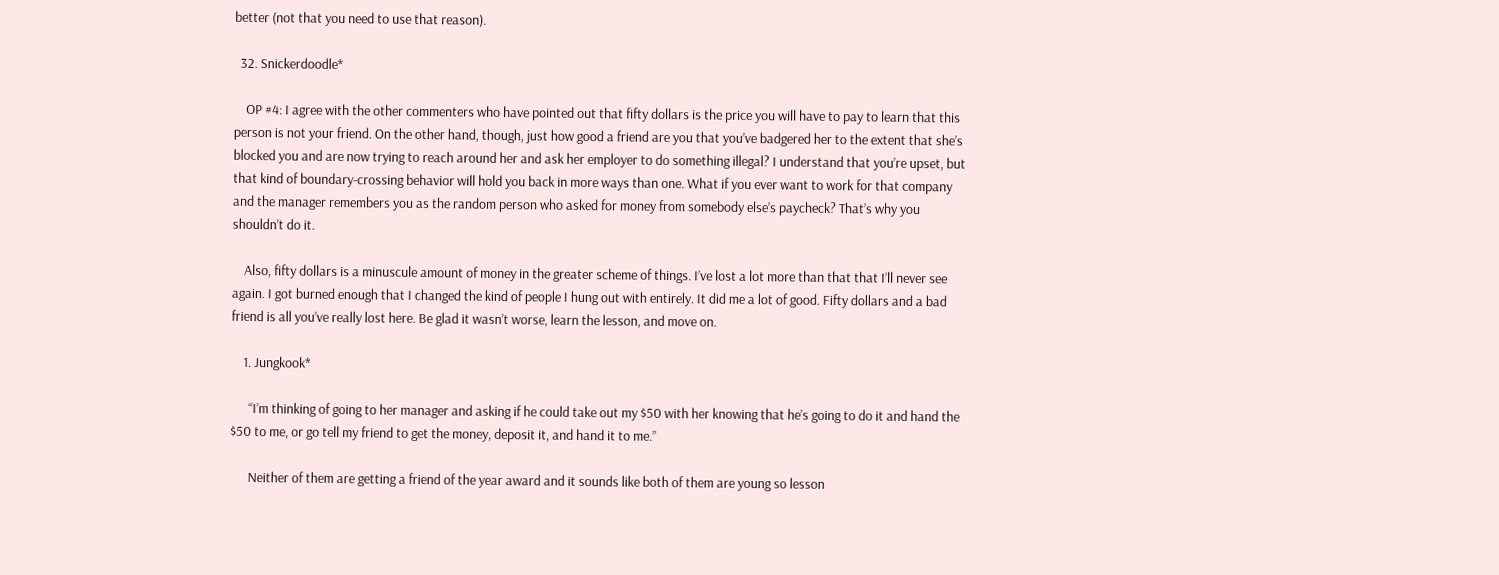better (not that you need to use that reason).

  32. Snickerdoodle*

    OP #4: I agree with the other commenters who have pointed out that fifty dollars is the price you will have to pay to learn that this person is not your friend. On the other hand, though, just how good a friend are you that you’ve badgered her to the extent that she’s blocked you and are now trying to reach around her and ask her employer to do something illegal? I understand that you’re upset, but that kind of boundary-crossing behavior will hold you back in more ways than one. What if you ever want to work for that company and the manager remembers you as the random person who asked for money from somebody else’s paycheck? That’s why you shouldn’t do it.

    Also, fifty dollars is a minuscule amount of money in the greater scheme of things. I’ve lost a lot more than that that I’ll never see again. I got burned enough that I changed the kind of people I hung out with entirely. It did me a lot of good. Fifty dollars and a bad friend is all you’ve really lost here. Be glad it wasn’t worse, learn the lesson, and move on.

    1. Jungkook*

      “I’m thinking of going to her manager and asking if he could take out my $50 with her knowing that he’s going to do it and hand the $50 to me, or go tell my friend to get the money, deposit it, and hand it to me.”

      Neither of them are getting a friend of the year award and it sounds like both of them are young so lesson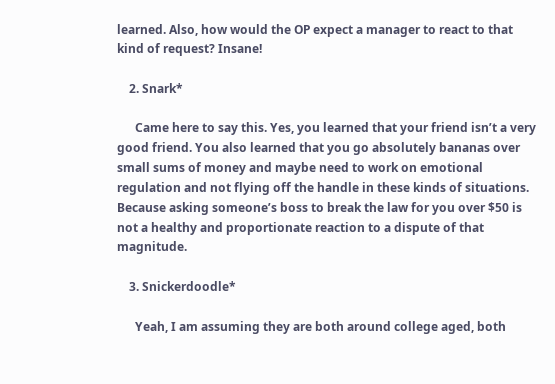learned. Also, how would the OP expect a manager to react to that kind of request? Insane!

    2. Snark*

      Came here to say this. Yes, you learned that your friend isn’t a very good friend. You also learned that you go absolutely bananas over small sums of money and maybe need to work on emotional regulation and not flying off the handle in these kinds of situations. Because asking someone’s boss to break the law for you over $50 is not a healthy and proportionate reaction to a dispute of that magnitude.

    3. Snickerdoodle*

      Yeah, I am assuming they are both around college aged, both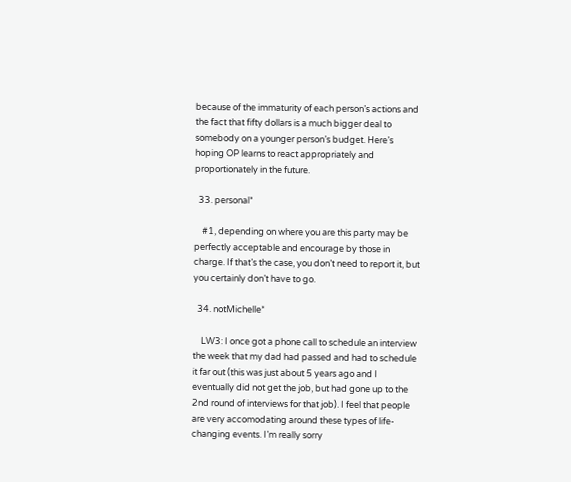because of the immaturity of each person’s actions and the fact that fifty dollars is a much bigger deal to somebody on a younger person’s budget. Here’s hoping OP learns to react appropriately and proportionately in the future.

  33. personal*

    #1, depending on where you are this party may be perfectly acceptable and encourage by those in charge. If that’s the case, you don’t need to report it, but you certainly don’t have to go.

  34. notMichelle*

    LW3: I once got a phone call to schedule an interview the week that my dad had passed and had to schedule it far out (this was just about 5 years ago and I eventually did not get the job, but had gone up to the 2nd round of interviews for that job). I feel that people are very accomodating around these types of life-changing events. I’m really sorry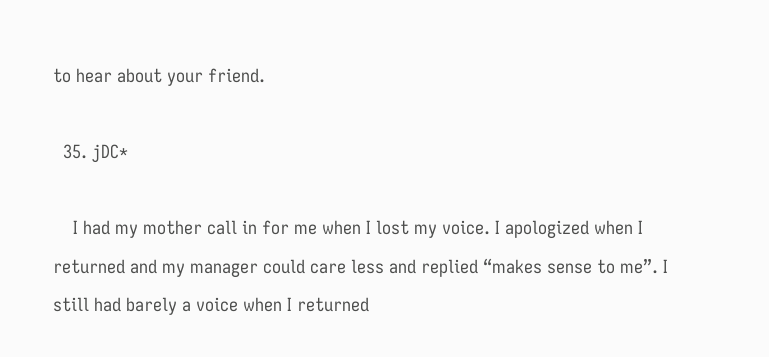to hear about your friend.

  35. jDC*

    I had my mother call in for me when I lost my voice. I apologized when I returned and my manager could care less and replied “makes sense to me”. I still had barely a voice when I returned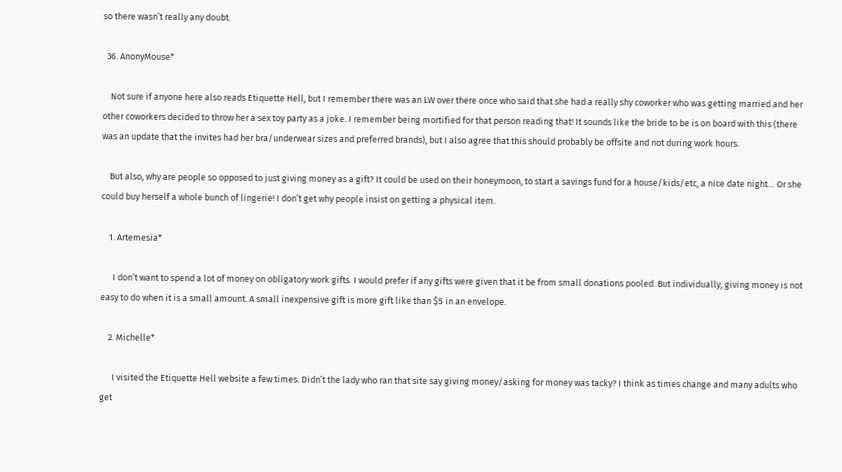so there wasn’t really any doubt.

  36. AnonyMouse*

    Not sure if anyone here also reads Etiquette Hell, but I remember there was an LW over there once who said that she had a really shy coworker who was getting married and her other coworkers decided to throw her a sex toy party as a joke. I remember being mortified for that person reading that! It sounds like the bride to be is on board with this (there was an update that the invites had her bra/underwear sizes and preferred brands), but I also agree that this should probably be offsite and not during work hours.

    But also, why are people so opposed to just giving money as a gift? It could be used on their honeymoon, to start a savings fund for a house/kids/etc, a nice date night… Or she could buy herself a whole bunch of lingerie! I don’t get why people insist on getting a physical item.

    1. Artemesia*

      I don’t want to spend a lot of money on obligatory work gifts. I would prefer if any gifts were given that it be from small donations pooled. But individually, giving money is not easy to do when it is a small amount. A small inexpensive gift is more gift like than $5 in an envelope.

    2. Michelle*

      I visited the Etiquette Hell website a few times. Didn’t the lady who ran that site say giving money/asking for money was tacky? I think as times change and many adults who get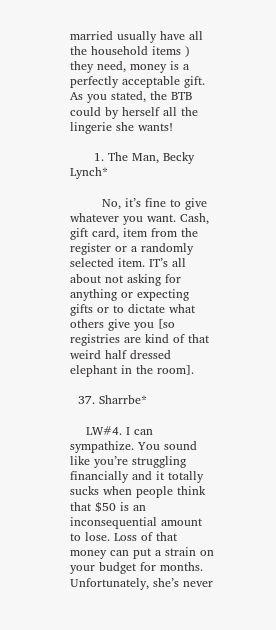married usually have all the household items ) they need, money is a perfectly acceptable gift. As you stated, the BTB could by herself all the lingerie she wants!

      1. The Man, Becky Lynch*

        No, it’s fine to give whatever you want. Cash, gift card, item from the register or a randomly selected item. IT’s all about not asking for anything or expecting gifts or to dictate what others give you [so registries are kind of that weird half dressed elephant in the room].

  37. Sharrbe*

    LW#4. I can sympathize. You sound like you’re struggling financially and it totally sucks when people think that $50 is an inconsequential amount to lose. Loss of that money can put a strain on your budget for months. Unfortunately, she’s never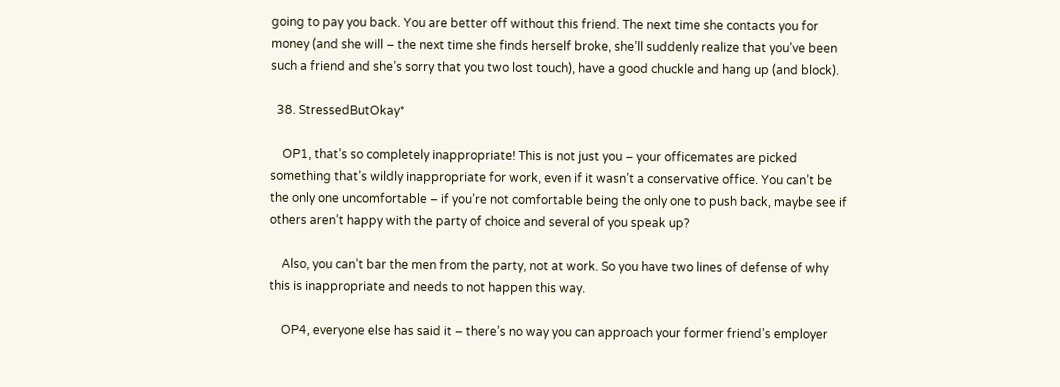going to pay you back. You are better off without this friend. The next time she contacts you for money (and she will – the next time she finds herself broke, she’ll suddenly realize that you’ve been such a friend and she’s sorry that you two lost touch), have a good chuckle and hang up (and block).

  38. StressedButOkay*

    OP1, that’s so completely inappropriate! This is not just you – your officemates are picked something that’s wildly inappropriate for work, even if it wasn’t a conservative office. You can’t be the only one uncomfortable – if you’re not comfortable being the only one to push back, maybe see if others aren’t happy with the party of choice and several of you speak up?

    Also, you can’t bar the men from the party, not at work. So you have two lines of defense of why this is inappropriate and needs to not happen this way.

    OP4, everyone else has said it – there’s no way you can approach your former friend’s employer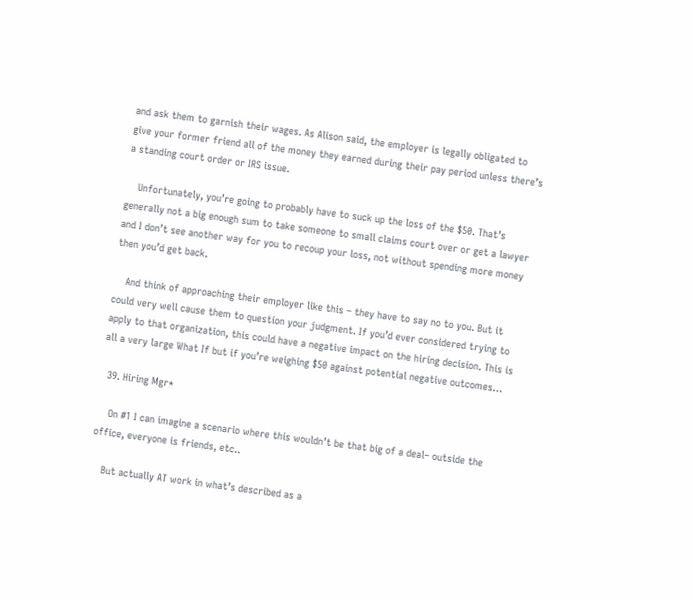and ask them to garnish their wages. As Alison said, the employer is legally obligated to give your former friend all of the money they earned during their pay period unless there’s a standing court order or IRS issue.

    Unfortunately, you’re going to probably have to suck up the loss of the $50. That’s generally not a big enough sum to take someone to small claims court over or get a lawyer and I don’t see another way for you to recoup your loss, not without spending more money then you’d get back.

    And think of approaching their employer like this – they have to say no to you. But it could very well cause them to question your judgment. If you’d ever considered trying to apply to that organization, this could have a negative impact on the hiring decision. This is all a very large What If but if you’re weighing $50 against potential negative outcomes…

  39. Hiring Mgr*

    On #1 I can imagine a scenario where this wouldn’t be that big of a deal– outside the office, everyone is friends, etc..

    But actually AT work in what’s described as a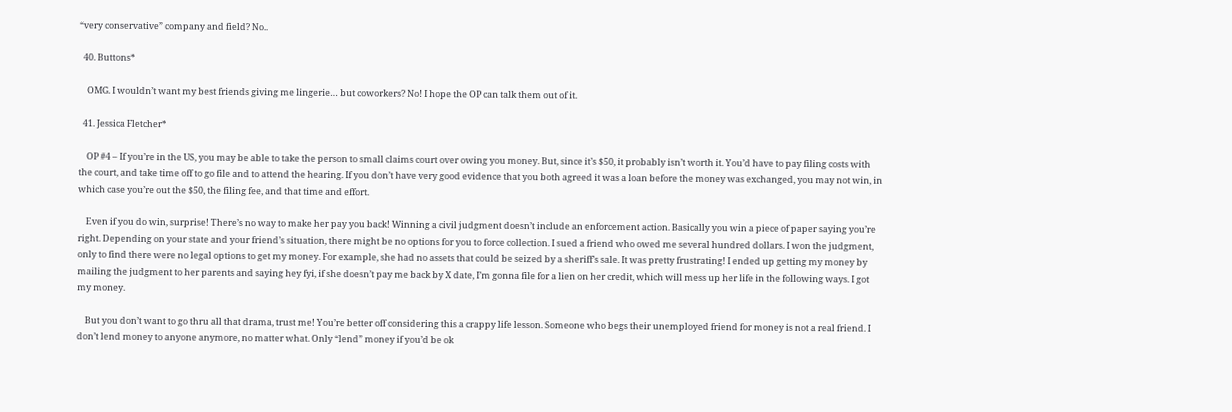“very conservative” company and field? No..

  40. Buttons*

    OMG. I wouldn’t want my best friends giving me lingerie… but coworkers? No! I hope the OP can talk them out of it.

  41. Jessica Fletcher*

    OP #4 – If you’re in the US, you may be able to take the person to small claims court over owing you money. But, since it’s $50, it probably isn’t worth it. You’d have to pay filing costs with the court, and take time off to go file and to attend the hearing. If you don’t have very good evidence that you both agreed it was a loan before the money was exchanged, you may not win, in which case you’re out the $50, the filing fee, and that time and effort.

    Even if you do win, surprise! There’s no way to make her pay you back! Winning a civil judgment doesn’t include an enforcement action. Basically you win a piece of paper saying you’re right. Depending on your state and your friend’s situation, there might be no options for you to force collection. I sued a friend who owed me several hundred dollars. I won the judgment, only to find there were no legal options to get my money. For example, she had no assets that could be seized by a sheriff’s sale. It was pretty frustrating! I ended up getting my money by mailing the judgment to her parents and saying hey fyi, if she doesn’t pay me back by X date, I’m gonna file for a lien on her credit, which will mess up her life in the following ways. I got my money.

    But you don’t want to go thru all that drama, trust me! You’re better off considering this a crappy life lesson. Someone who begs their unemployed friend for money is not a real friend. I don’t lend money to anyone anymore, no matter what. Only “lend” money if you’d be ok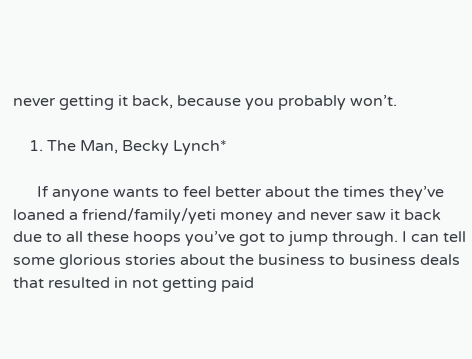never getting it back, because you probably won’t.

    1. The Man, Becky Lynch*

      If anyone wants to feel better about the times they’ve loaned a friend/family/yeti money and never saw it back due to all these hoops you’ve got to jump through. I can tell some glorious stories about the business to business deals that resulted in not getting paid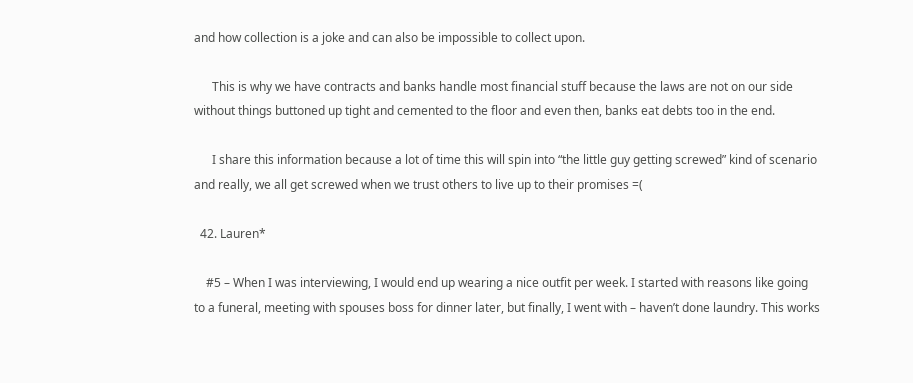and how collection is a joke and can also be impossible to collect upon.

      This is why we have contracts and banks handle most financial stuff because the laws are not on our side without things buttoned up tight and cemented to the floor and even then, banks eat debts too in the end.

      I share this information because a lot of time this will spin into “the little guy getting screwed” kind of scenario and really, we all get screwed when we trust others to live up to their promises =(

  42. Lauren*

    #5 – When I was interviewing, I would end up wearing a nice outfit per week. I started with reasons like going to a funeral, meeting with spouses boss for dinner later, but finally, I went with – haven’t done laundry. This works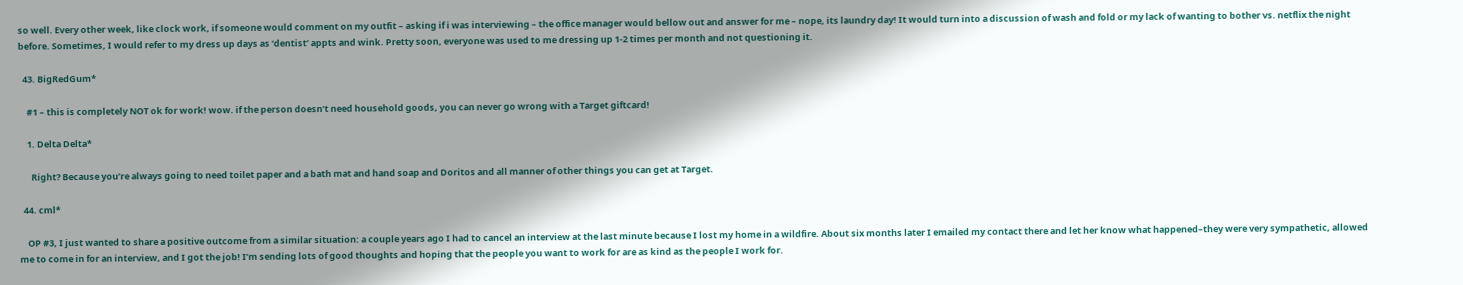so well. Every other week, like clock work, if someone would comment on my outfit – asking if i was interviewing – the office manager would bellow out and answer for me – nope, its laundry day! It would turn into a discussion of wash and fold or my lack of wanting to bother vs. netflix the night before. Sometimes, I would refer to my dress up days as ‘dentist’ appts and wink. Pretty soon, everyone was used to me dressing up 1-2 times per month and not questioning it.

  43. BigRedGum*

    #1 – this is completely NOT ok for work! wow. if the person doesn’t need household goods, you can never go wrong with a Target giftcard!

    1. Delta Delta*

      Right? Because you’re always going to need toilet paper and a bath mat and hand soap and Doritos and all manner of other things you can get at Target.

  44. cml*

    OP #3, I just wanted to share a positive outcome from a similar situation: a couple years ago I had to cancel an interview at the last minute because I lost my home in a wildfire. About six months later I emailed my contact there and let her know what happened–they were very sympathetic, allowed me to come in for an interview, and I got the job! I’m sending lots of good thoughts and hoping that the people you want to work for are as kind as the people I work for.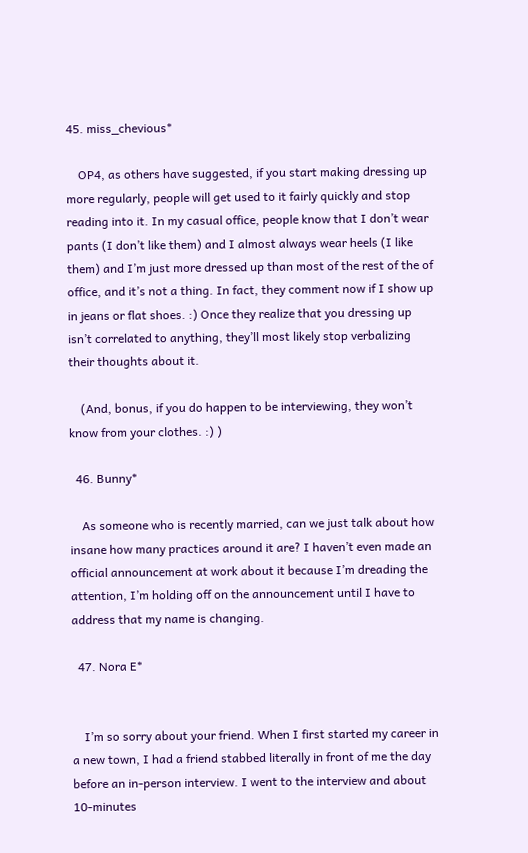45. miss_chevious*

    OP4, as others have suggested, if you start making dressing up more regularly, people will get used to it fairly quickly and stop reading into it. In my casual office, people know that I don’t wear pants (I don’t like them) and I almost always wear heels (I like them) and I’m just more dressed up than most of the rest of the of office, and it’s not a thing. In fact, they comment now if I show up in jeans or flat shoes. :) Once they realize that you dressing up isn’t correlated to anything, they’ll most likely stop verbalizing their thoughts about it.

    (And, bonus, if you do happen to be interviewing, they won’t know from your clothes. :) )

  46. Bunny*

    As someone who is recently married, can we just talk about how insane how many practices around it are? I haven’t even made an official announcement at work about it because I’m dreading the attention, I’m holding off on the announcement until I have to address that my name is changing.

  47. Nora E*


    I’m so sorry about your friend. When I first started my career in a new town, I had a friend stabbed literally in front of me the day before an in-person interview. I went to the interview and about 10-minutes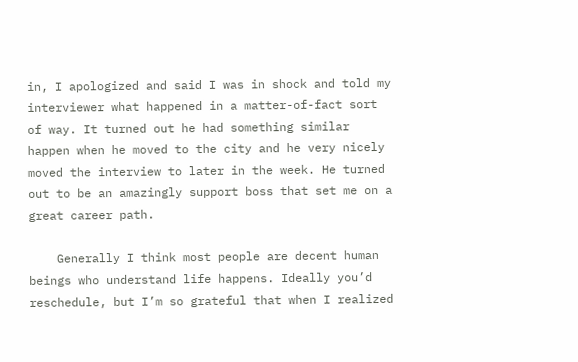in, I apologized and said I was in shock and told my interviewer what happened in a matter-of-fact sort of way. It turned out he had something similar happen when he moved to the city and he very nicely moved the interview to later in the week. He turned out to be an amazingly support boss that set me on a great career path.

    Generally I think most people are decent human beings who understand life happens. Ideally you’d reschedule, but I’m so grateful that when I realized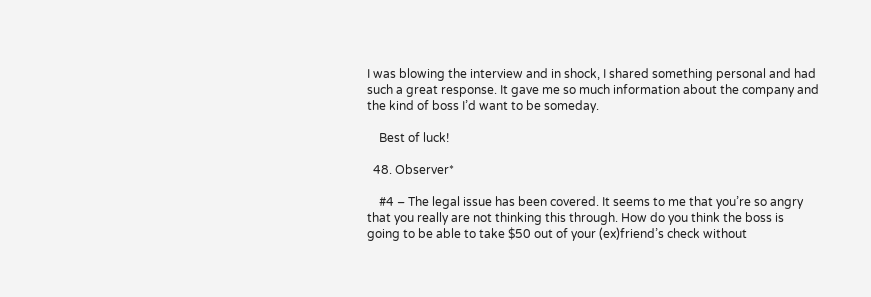I was blowing the interview and in shock, I shared something personal and had such a great response. It gave me so much information about the company and the kind of boss I’d want to be someday.

    Best of luck!

  48. Observer*

    #4 – The legal issue has been covered. It seems to me that you’re so angry that you really are not thinking this through. How do you think the boss is going to be able to take $50 out of your (ex)friend’s check without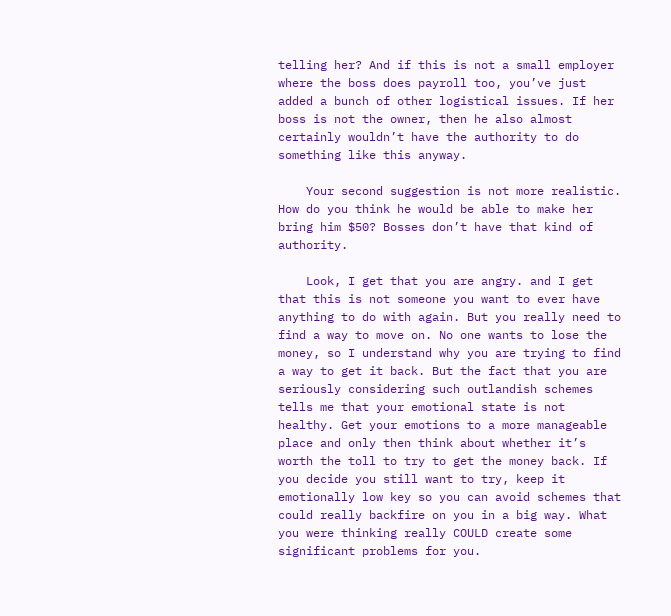telling her? And if this is not a small employer where the boss does payroll too, you’ve just added a bunch of other logistical issues. If her boss is not the owner, then he also almost certainly wouldn’t have the authority to do something like this anyway.

    Your second suggestion is not more realistic. How do you think he would be able to make her bring him $50? Bosses don’t have that kind of authority.

    Look, I get that you are angry. and I get that this is not someone you want to ever have anything to do with again. But you really need to find a way to move on. No one wants to lose the money, so I understand why you are trying to find a way to get it back. But the fact that you are seriously considering such outlandish schemes tells me that your emotional state is not healthy. Get your emotions to a more manageable place and only then think about whether it’s worth the toll to try to get the money back. If you decide you still want to try, keep it emotionally low key so you can avoid schemes that could really backfire on you in a big way. What you were thinking really COULD create some significant problems for you.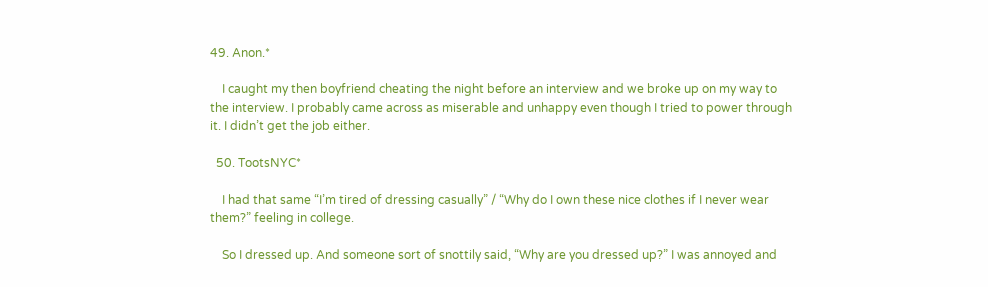49. Anon.*

    I caught my then boyfriend cheating the night before an interview and we broke up on my way to the interview. I probably came across as miserable and unhappy even though I tried to power through it. I didn’t get the job either.

  50. TootsNYC*

    I had that same “I’m tired of dressing casually” / “Why do I own these nice clothes if I never wear them?” feeling in college.

    So I dressed up. And someone sort of snottily said, “Why are you dressed up?” I was annoyed and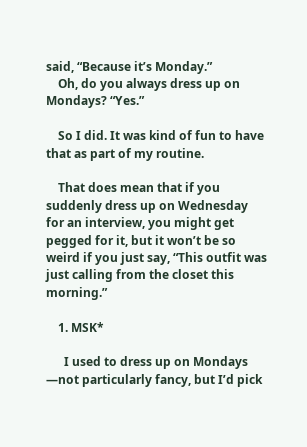said, “Because it’s Monday.”
    Oh, do you always dress up on Mondays? “Yes.”

    So I did. It was kind of fun to have that as part of my routine.

    That does mean that if you suddenly dress up on Wednesday for an interview, you might get pegged for it, but it won’t be so weird if you just say, “This outfit was just calling from the closet this morning.”

    1. MSK*

      I used to dress up on Mondays —not particularly fancy, but I’d pick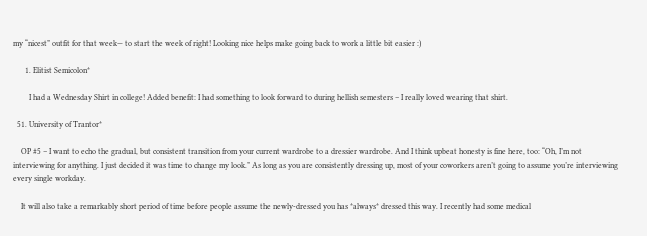my “nicest” outfit for that week— to start the week of right! Looking nice helps make going back to work a little bit easier :)

      1. Elitist Semicolon*

        I had a Wednesday Shirt in college! Added benefit: I had something to look forward to during hellish semesters – I really loved wearing that shirt.

  51. University of Trantor*

    OP #5 – I want to echo the gradual, but consistent transition from your current wardrobe to a dressier wardrobe. And I think upbeat honesty is fine here, too: “Oh, I’m not interviewing for anything. I just decided it was time to change my look.” As long as you are consistently dressing up, most of your coworkers aren’t going to assume you’re interviewing every single workday.

    It will also take a remarkably short period of time before people assume the newly-dressed you has *always* dressed this way. I recently had some medical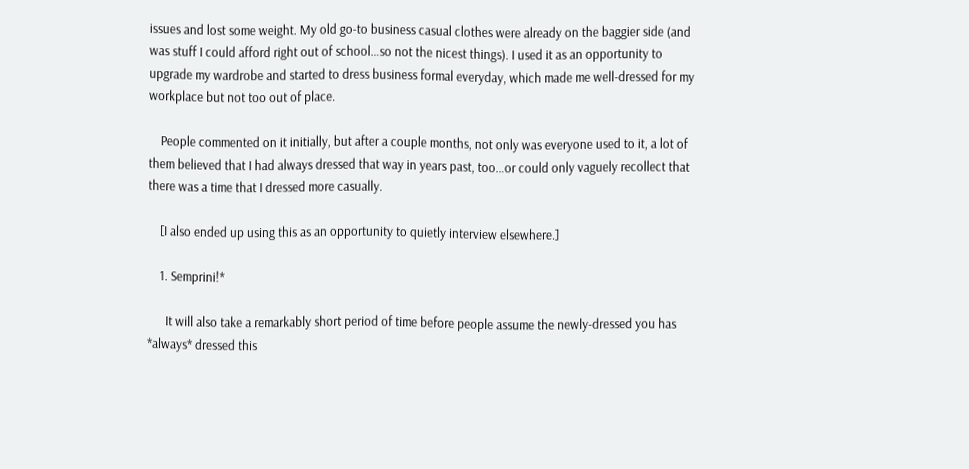issues and lost some weight. My old go-to business casual clothes were already on the baggier side (and was stuff I could afford right out of school…so not the nicest things). I used it as an opportunity to upgrade my wardrobe and started to dress business formal everyday, which made me well-dressed for my workplace but not too out of place.

    People commented on it initially, but after a couple months, not only was everyone used to it, a lot of them believed that I had always dressed that way in years past, too…or could only vaguely recollect that there was a time that I dressed more casually.

    [I also ended up using this as an opportunity to quietly interview elsewhere.]

    1. Semprini!*

      It will also take a remarkably short period of time before people assume the newly-dressed you has *always* dressed this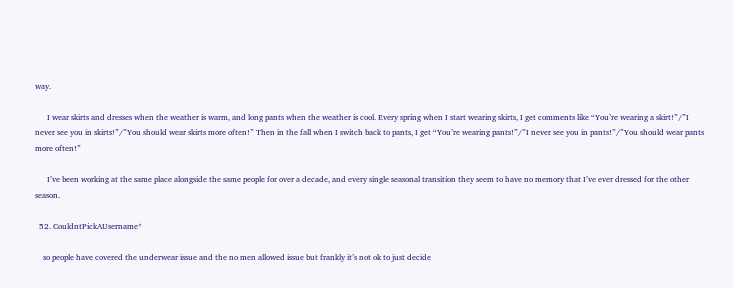way.

      I wear skirts and dresses when the weather is warm, and long pants when the weather is cool. Every spring when I start wearing skirts, I get comments like “You’re wearing a skirt!”/”I never see you in skirts!”/”You should wear skirts more often!” Then in the fall when I switch back to pants, I get “You’re wearing pants!”/”I never see you in pants!”/”You should wear pants more often!”

      I’ve been working at the same place alongside the same people for over a decade, and every single seasonal transition they seem to have no memory that I’ve ever dressed for the other season.

  52. CouldntPickAUsername*

    so people have covered the underwear issue and the no men allowed issue but frankly it’s not ok to just decide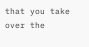that you take over the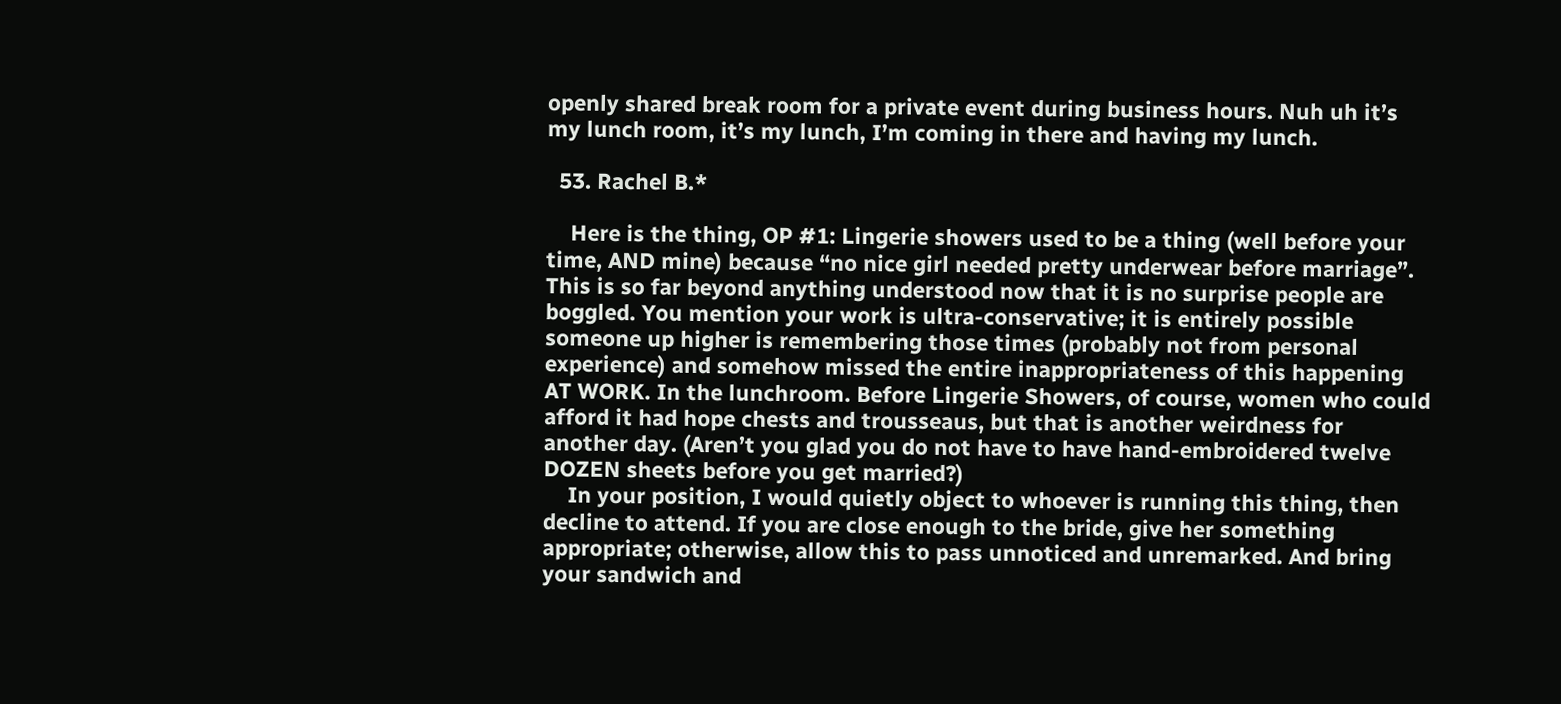openly shared break room for a private event during business hours. Nuh uh it’s my lunch room, it’s my lunch, I’m coming in there and having my lunch.

  53. Rachel B.*

    Here is the thing, OP #1: Lingerie showers used to be a thing (well before your time, AND mine) because “no nice girl needed pretty underwear before marriage”. This is so far beyond anything understood now that it is no surprise people are boggled. You mention your work is ultra-conservative; it is entirely possible someone up higher is remembering those times (probably not from personal experience) and somehow missed the entire inappropriateness of this happening AT WORK. In the lunchroom. Before Lingerie Showers, of course, women who could afford it had hope chests and trousseaus, but that is another weirdness for another day. (Aren’t you glad you do not have to have hand-embroidered twelve DOZEN sheets before you get married?)
    In your position, I would quietly object to whoever is running this thing, then decline to attend. If you are close enough to the bride, give her something appropriate; otherwise, allow this to pass unnoticed and unremarked. And bring your sandwich and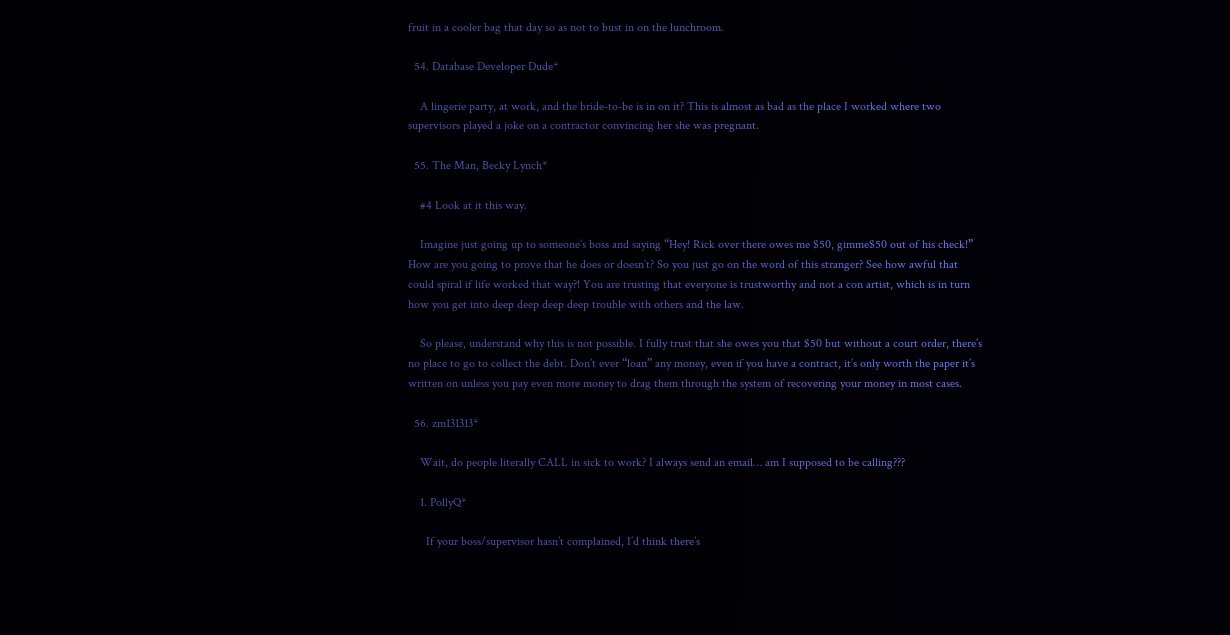fruit in a cooler bag that day so as not to bust in on the lunchroom.

  54. Database Developer Dude*

    A lingerie party, at work, and the bride-to-be is in on it? This is almost as bad as the place I worked where two supervisors played a joke on a contractor convincing her she was pregnant.

  55. The Man, Becky Lynch*

    #4 Look at it this way.

    Imagine just going up to someone’s boss and saying “Hey! Rick over there owes me $50, gimme$50 out of his check!” How are you going to prove that he does or doesn’t? So you just go on the word of this stranger? See how awful that could spiral if life worked that way?! You are trusting that everyone is trustworthy and not a con artist, which is in turn how you get into deep deep deep deep trouble with others and the law.

    So please, understand why this is not possible. I fully trust that she owes you that $50 but without a court order, there’s no place to go to collect the debt. Don’t ever “loan” any money, even if you have a contract, it’s only worth the paper it’s written on unless you pay even more money to drag them through the system of recovering your money in most cases.

  56. zm131313*

    Wait, do people literally CALL in sick to work? I always send an email… am I supposed to be calling???

    1. PollyQ*

      If your boss/supervisor hasn’t complained, I’d think there’s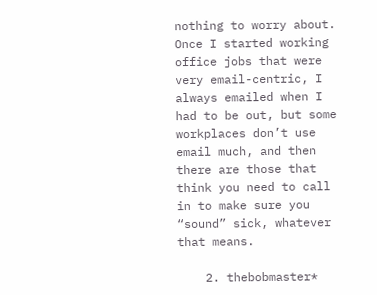nothing to worry about. Once I started working office jobs that were very email-centric, I always emailed when I had to be out, but some workplaces don’t use email much, and then there are those that think you need to call in to make sure you “sound” sick, whatever that means.

    2. thebobmaster*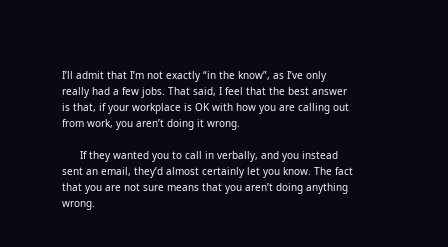I’ll admit that I’m not exactly “in the know”, as I’ve only really had a few jobs. That said, I feel that the best answer is that, if your workplace is OK with how you are calling out from work, you aren’t doing it wrong.

      If they wanted you to call in verbally, and you instead sent an email, they’d almost certainly let you know. The fact that you are not sure means that you aren’t doing anything wrong.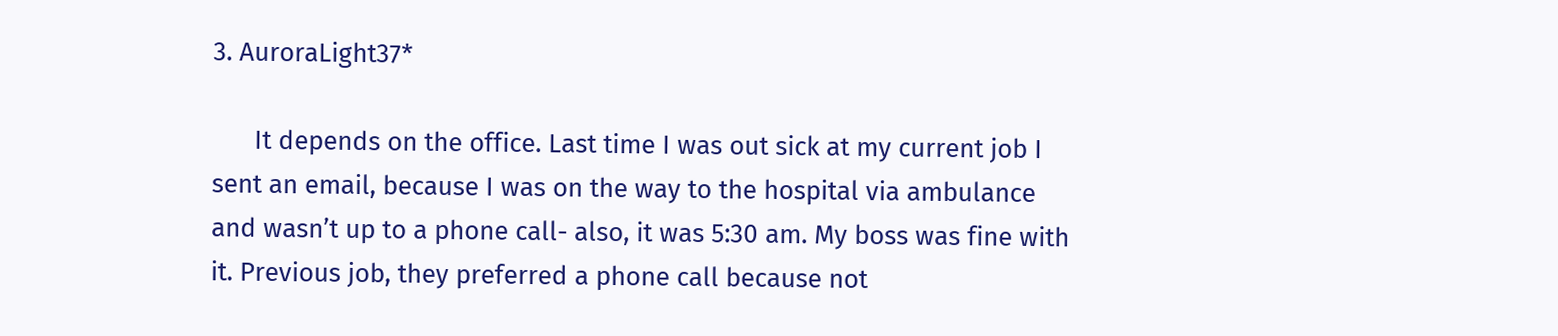3. AuroraLight37*

      It depends on the office. Last time I was out sick at my current job I sent an email, because I was on the way to the hospital via ambulance and wasn’t up to a phone call- also, it was 5:30 am. My boss was fine with it. Previous job, they preferred a phone call because not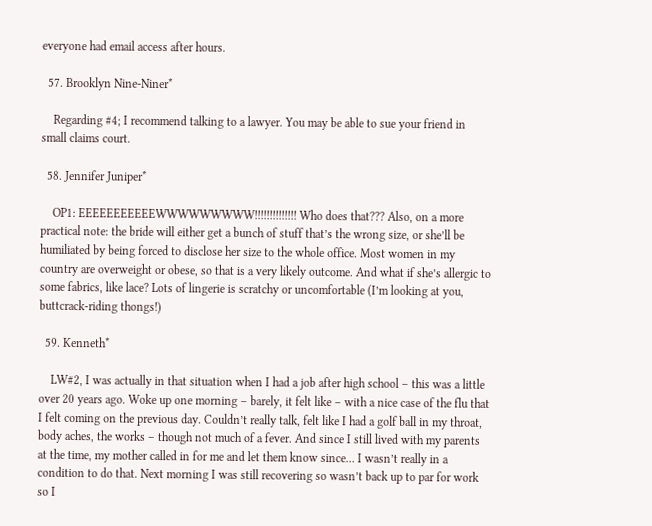everyone had email access after hours.

  57. Brooklyn Nine-Niner*

    Regarding #4; I recommend talking to a lawyer. You may be able to sue your friend in small claims court.

  58. Jennifer Juniper*

    OP1: EEEEEEEEEEEWWWWWWWWW!!!!!!!!!!!!!! Who does that??? Also, on a more practical note: the bride will either get a bunch of stuff that’s the wrong size, or she’ll be humiliated by being forced to disclose her size to the whole office. Most women in my country are overweight or obese, so that is a very likely outcome. And what if she’s allergic to some fabrics, like lace? Lots of lingerie is scratchy or uncomfortable (I’m looking at you, buttcrack-riding thongs!)

  59. Kenneth*

    LW#2, I was actually in that situation when I had a job after high school – this was a little over 20 years ago. Woke up one morning – barely, it felt like – with a nice case of the flu that I felt coming on the previous day. Couldn’t really talk, felt like I had a golf ball in my throat, body aches, the works – though not much of a fever. And since I still lived with my parents at the time, my mother called in for me and let them know since… I wasn’t really in a condition to do that. Next morning I was still recovering so wasn’t back up to par for work so I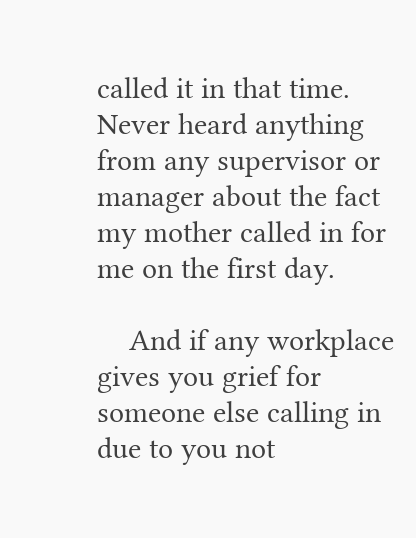called it in that time. Never heard anything from any supervisor or manager about the fact my mother called in for me on the first day.

    And if any workplace gives you grief for someone else calling in due to you not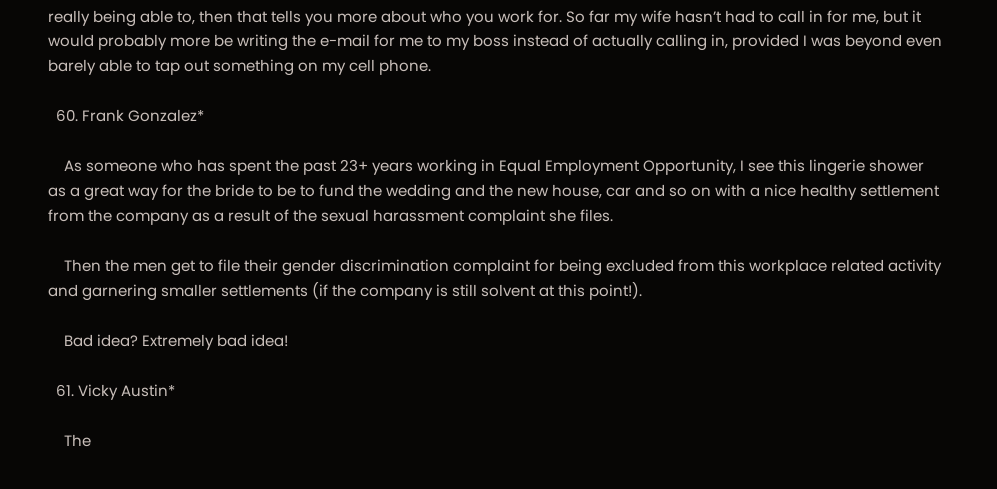really being able to, then that tells you more about who you work for. So far my wife hasn’t had to call in for me, but it would probably more be writing the e-mail for me to my boss instead of actually calling in, provided I was beyond even barely able to tap out something on my cell phone.

  60. Frank Gonzalez*

    As someone who has spent the past 23+ years working in Equal Employment Opportunity, I see this lingerie shower as a great way for the bride to be to fund the wedding and the new house, car and so on with a nice healthy settlement from the company as a result of the sexual harassment complaint she files.

    Then the men get to file their gender discrimination complaint for being excluded from this workplace related activity and garnering smaller settlements (if the company is still solvent at this point!).

    Bad idea? Extremely bad idea!

  61. Vicky Austin*

    The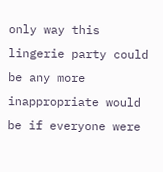only way this lingerie party could be any more inappropriate would be if everyone were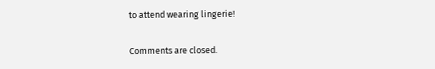to attend wearing lingerie!

Comments are closed.